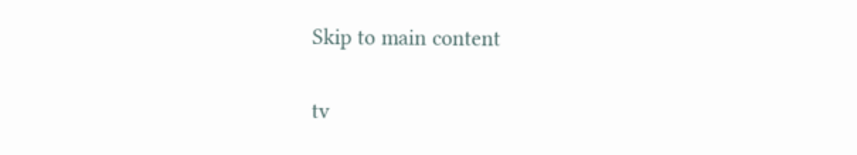Skip to main content

tv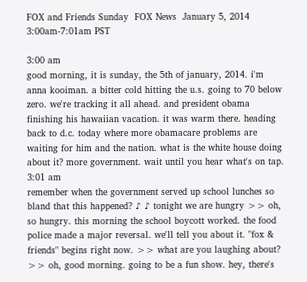FOX and Friends Sunday  FOX News  January 5, 2014 3:00am-7:01am PST

3:00 am
good morning, it is sunday, the 5th of january, 2014. i'm anna kooiman. a bitter cold hitting the u.s. going to 70 below zero. we're tracking it all ahead. and president obama finishing his hawaiian vacation. it was warm there. heading back to d.c. today where more obamacare problems are waiting for him and the nation. what is the white house doing about it? more government. wait until you hear what's on tap.
3:01 am
remember when the government served up school lunches so bland that this happened? ♪ ♪ tonight we are hungry >> oh, so hungry. this morning the school boycott worked. the food police made a major reversal. we'll tell you about it. "fox & friends" begins right now. >> what are you laughing about? >> oh, good morning. going to be a fun show. hey, there's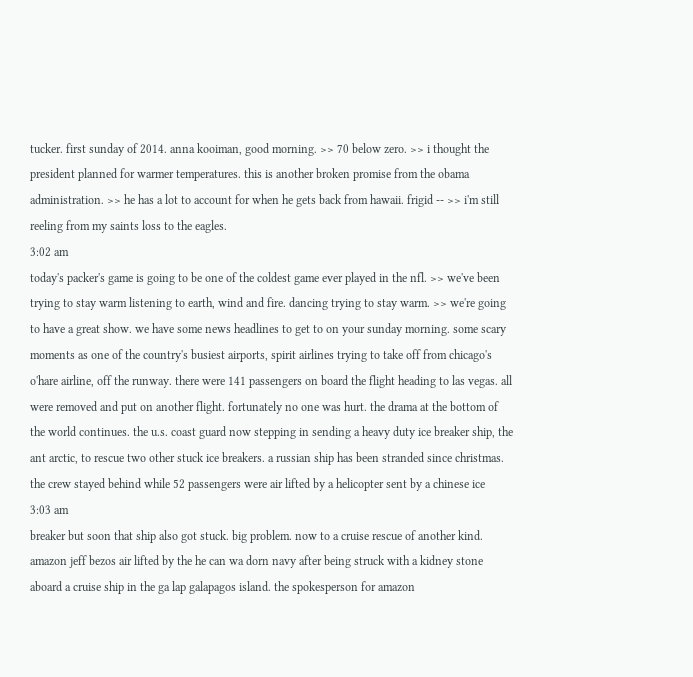tucker. first sunday of 2014. anna kooiman, good morning. >> 70 below zero. >> i thought the president planned for warmer temperatures. this is another broken promise from the obama administration. >> he has a lot to account for when he gets back from hawaii. frigid -- >> i'm still reeling from my saints loss to the eagles.
3:02 am
today's packer's game is going to be one of the coldest game ever played in the nfl. >> we've been trying to stay warm listening to earth, wind and fire. dancing trying to stay warm. >> we're going to have a great show. we have some news headlines to get to on your sunday morning. some scary moments as one of the country's busiest airports, spirit airlines trying to take off from chicago's o'hare airline, off the runway. there were 141 passengers on board the flight heading to las vegas. all were removed and put on another flight. fortunately no one was hurt. the drama at the bottom of the world continues. the u.s. coast guard now stepping in sending a heavy duty ice breaker ship, the ant arctic, to rescue two other stuck ice breakers. a russian ship has been stranded since christmas. the crew stayed behind while 52 passengers were air lifted by a helicopter sent by a chinese ice
3:03 am
breaker but soon that ship also got stuck. big problem. now to a cruise rescue of another kind. amazon jeff bezos air lifted by the he can wa dorn navy after being struck with a kidney stone aboard a cruise ship in the ga lap galapagos island. the spokesperson for amazon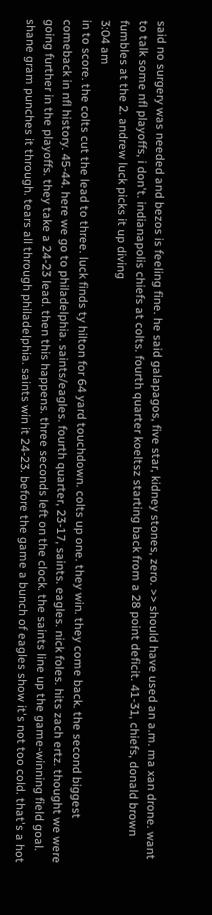said no surgery was needed and bezos is feeling fine. he said galapagos, five star, kidney stones, zero. >> should have used an a.m. ma xan drone. want to talk some nfl playoffs, i don't. indianapolis chiefs at colts. fourth quarter koeltsz starting back from a 28 point deficit. 41-31, chiefs, donald brown fumbles at the 2. andrew luck picks it up diving
3:04 am
in to score. the colts cut the lead to three. luck finds ty hilton for 64 yard touchdown. colts up one. they win. they come back. the second biggest comeback in nfl history. 45-44. here we go to philadelphia. saints/eagles. fourth quarter, 23-17, saints. eagles. nick foles. hits zach ertz. thought we were going further in the playoffs. they take a 24-23 lead. then this happens. three seconds left on the clock. the saints line up the game-winning field goal. shane gram punches it through. tears all through philadelphia. saints win it 24-23. before the game a bunch of eagles show it's not too cold. that's a hot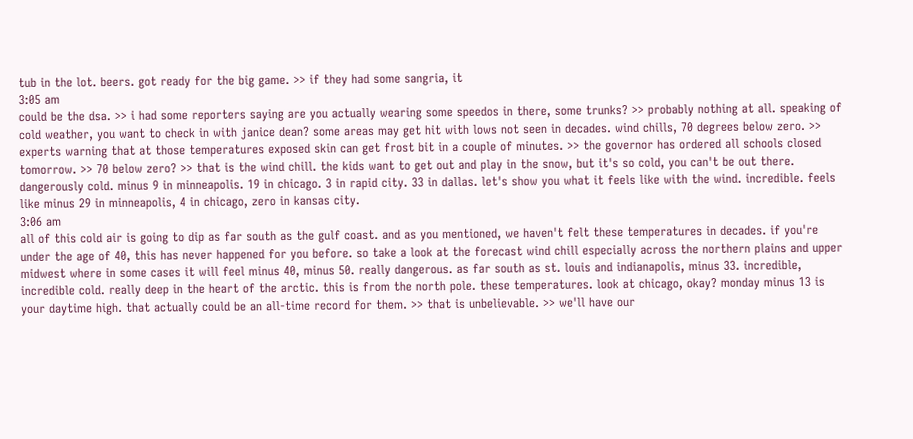tub in the lot. beers. got ready for the big game. >> if they had some sangria, it
3:05 am
could be the dsa. >> i had some reporters saying are you actually wearing some speedos in there, some trunks? >> probably nothing at all. speaking of cold weather, you want to check in with janice dean? some areas may get hit with lows not seen in decades. wind chills, 70 degrees below zero. >> experts warning that at those temperatures exposed skin can get frost bit in a couple of minutes. >> the governor has ordered all schools closed tomorrow. >> 70 below zero? >> that is the wind chill. the kids want to get out and play in the snow, but it's so cold, you can't be out there. dangerously cold. minus 9 in minneapolis. 19 in chicago. 3 in rapid city. 33 in dallas. let's show you what it feels like with the wind. incredible. feels like minus 29 in minneapolis, 4 in chicago, zero in kansas city.
3:06 am
all of this cold air is going to dip as far south as the gulf coast. and as you mentioned, we haven't felt these temperatures in decades. if you're under the age of 40, this has never happened for you before. so take a look at the forecast wind chill especially across the northern plains and upper midwest where in some cases it will feel minus 40, minus 50. really dangerous. as far south as st. louis and indianapolis, minus 33. incredible, incredible cold. really deep in the heart of the arctic. this is from the north pole. these temperatures. look at chicago, okay? monday minus 13 is your daytime high. that actually could be an all-time record for them. >> that is unbelievable. >> we'll have our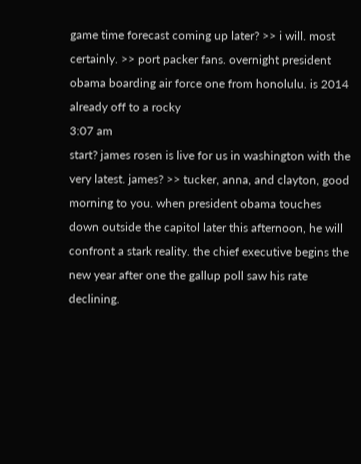game time forecast coming up later? >> i will. most certainly. >> port packer fans. overnight president obama boarding air force one from honolulu. is 2014 already off to a rocky
3:07 am
start? james rosen is live for us in washington with the very latest. james? >> tucker, anna, and clayton, good morning to you. when president obama touches down outside the capitol later this afternoon, he will confront a stark reality. the chief executive begins the new year after one the gallup poll saw his rate declining.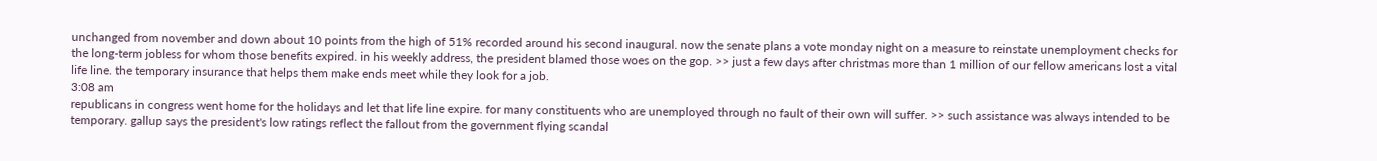unchanged from november and down about 10 points from the high of 51% recorded around his second inaugural. now the senate plans a vote monday night on a measure to reinstate unemployment checks for the long-term jobless for whom those benefits expired. in his weekly address, the president blamed those woes on the gop. >> just a few days after christmas more than 1 million of our fellow americans lost a vital life line. the temporary insurance that helps them make ends meet while they look for a job.
3:08 am
republicans in congress went home for the holidays and let that life line expire. for many constituents who are unemployed through no fault of their own will suffer. >> such assistance was always intended to be temporary. gallup says the president's low ratings reflect the fallout from the government flying scandal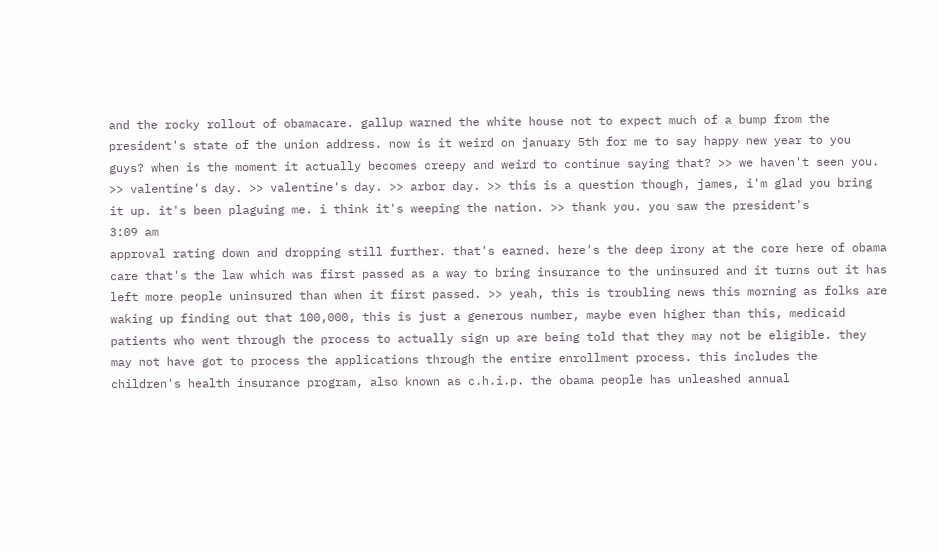and the rocky rollout of obamacare. gallup warned the white house not to expect much of a bump from the president's state of the union address. now is it weird on january 5th for me to say happy new year to you guys? when is the moment it actually becomes creepy and weird to continue saying that? >> we haven't seen you. >> valentine's day. >> valentine's day. >> arbor day. >> this is a question though, james, i'm glad you bring it up. it's been plaguing me. i think it's weeping the nation. >> thank you. you saw the president's
3:09 am
approval rating down and dropping still further. that's earned. here's the deep irony at the core here of obama care that's the law which was first passed as a way to bring insurance to the uninsured and it turns out it has left more people uninsured than when it first passed. >> yeah, this is troubling news this morning as folks are waking up finding out that 100,000, this is just a generous number, maybe even higher than this, medicaid patients who went through the process to actually sign up are being told that they may not be eligible. they may not have got to process the applications through the entire enrollment process. this includes the children's health insurance program, also known as c.h.i.p. the obama people has unleashed annual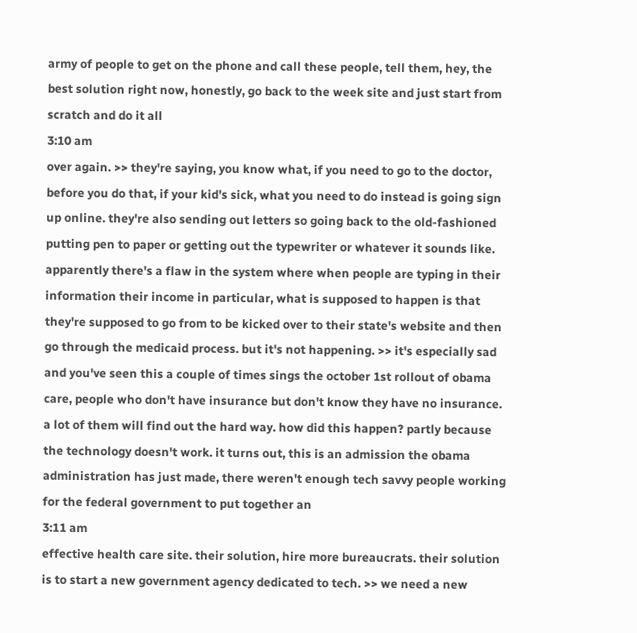army of people to get on the phone and call these people, tell them, hey, the best solution right now, honestly, go back to the week site and just start from scratch and do it all
3:10 am
over again. >> they're saying, you know what, if you need to go to the doctor, before you do that, if your kid's sick, what you need to do instead is going sign up online. they're also sending out letters so going back to the old-fashioned putting pen to paper or getting out the typewriter or whatever it sounds like. apparently there's a flaw in the system where when people are typing in their information their income in particular, what is supposed to happen is that they're supposed to go from to be kicked over to their state's website and then go through the medicaid process. but it's not happening. >> it's especially sad and you've seen this a couple of times sings the october 1st rollout of obama care, people who don't have insurance but don't know they have no insurance. a lot of them will find out the hard way. how did this happen? partly because the technology doesn't work. it turns out, this is an admission the obama administration has just made, there weren't enough tech savvy people working for the federal government to put together an
3:11 am
effective health care site. their solution, hire more bureaucrats. their solution is to start a new government agency dedicated to tech. >> we need a new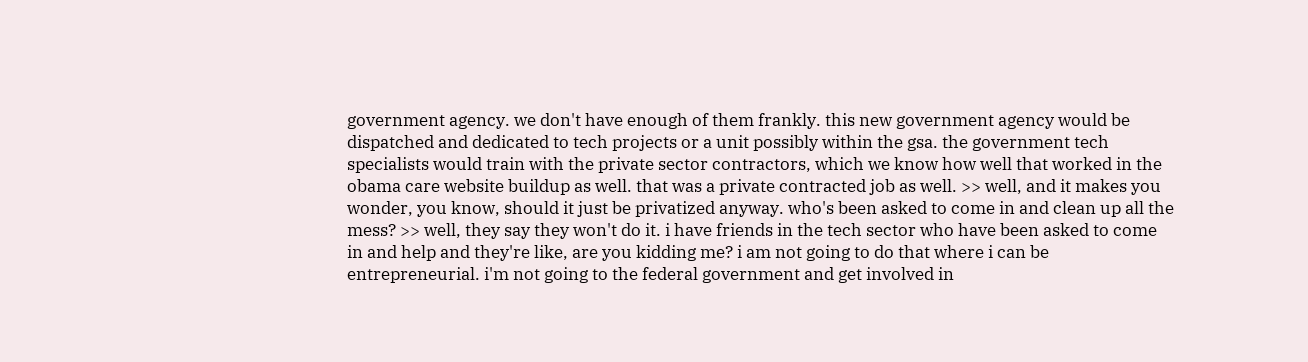government agency. we don't have enough of them frankly. this new government agency would be dispatched and dedicated to tech projects or a unit possibly within the gsa. the government tech specialists would train with the private sector contractors, which we know how well that worked in the obama care website buildup as well. that was a private contracted job as well. >> well, and it makes you wonder, you know, should it just be privatized anyway. who's been asked to come in and clean up all the mess? >> well, they say they won't do it. i have friends in the tech sector who have been asked to come in and help and they're like, are you kidding me? i am not going to do that where i can be entrepreneurial. i'm not going to the federal government and get involved in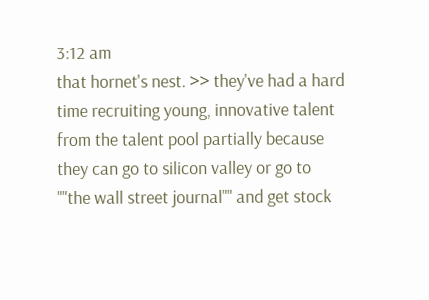3:12 am
that hornet's nest. >> they've had a hard time recruiting young, innovative talent from the talent pool partially because they can go to silicon valley or go to ""the wall street journal"" and get stock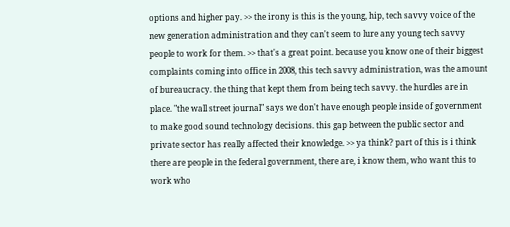options and higher pay. >> the irony is this is the young, hip, tech savvy voice of the new generation administration and they can't seem to lure any young tech savvy people to work for them. >> that's a great point. because you know one of their biggest complaints coming into office in 2008, this tech savvy administration, was the amount of bureaucracy. the thing that kept them from being tech savvy. the hurdles are in place. "the wall street journal" says we don't have enough people inside of government to make good sound technology decisions. this gap between the public sector and private sector has really affected their knowledge. >> ya think? part of this is i think there are people in the federal government, there are, i know them, who want this to work who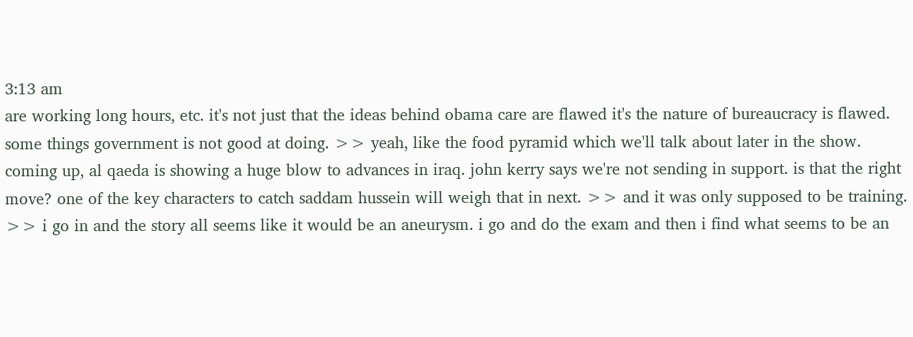3:13 am
are working long hours, etc. it's not just that the ideas behind obama care are flawed it's the nature of bureaucracy is flawed. some things government is not good at doing. >> yeah, like the food pyramid which we'll talk about later in the show. coming up, al qaeda is showing a huge blow to advances in iraq. john kerry says we're not sending in support. is that the right move? one of the key characters to catch saddam hussein will weigh that in next. >> and it was only supposed to be training. >> i go in and the story all seems like it would be an aneurysm. i go and do the exam and then i find what seems to be an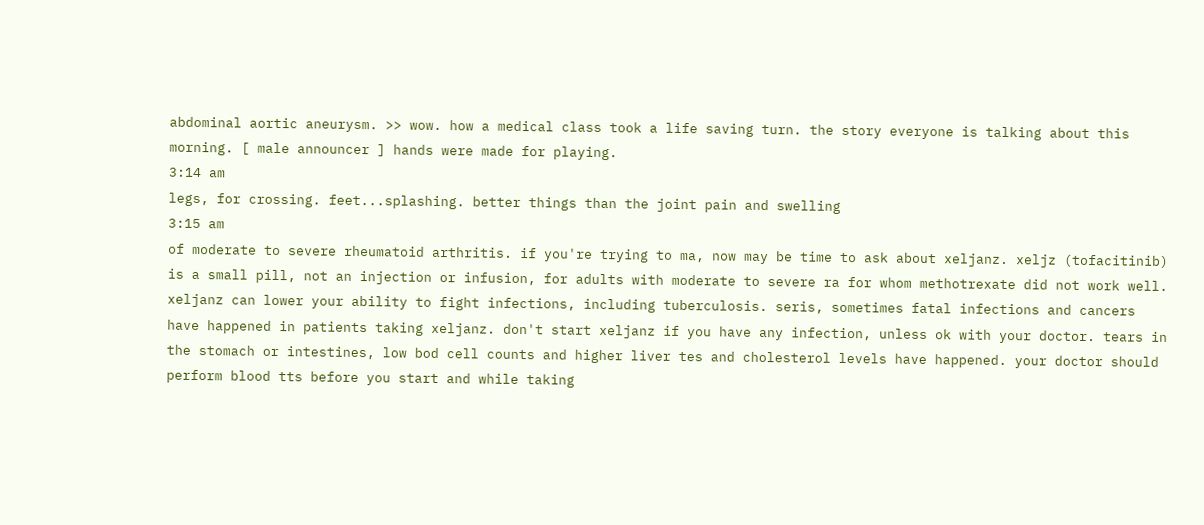abdominal aortic aneurysm. >> wow. how a medical class took a life saving turn. the story everyone is talking about this morning. [ male announcer ] hands were made for playing.
3:14 am
legs, for crossing. feet...splashing. better things than the joint pain and swelling
3:15 am
of moderate to severe rheumatoid arthritis. if you're trying to ma, now may be time to ask about xeljanz. xeljz (tofacitinib) is a small pill, not an injection or infusion, for adults with moderate to severe ra for whom methotrexate did not work well. xeljanz can lower your ability to fight infections, including tuberculosis. seris, sometimes fatal infections and cancers have happened in patients taking xeljanz. don't start xeljanz if you have any infection, unless ok with your doctor. tears in the stomach or intestines, low bod cell counts and higher liver tes and cholesterol levels have happened. your doctor should perform blood tts before you start and while taking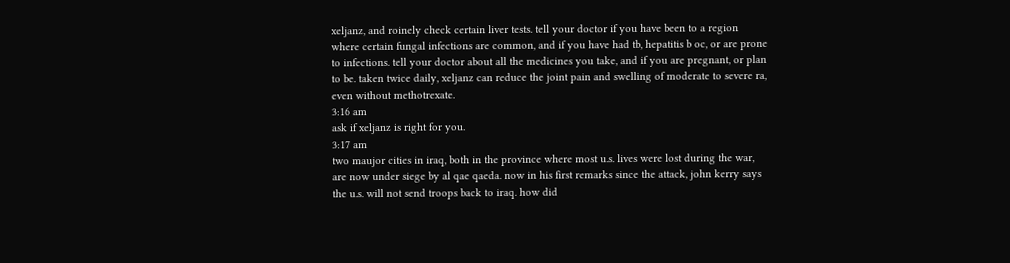xeljanz, and roinely check certain liver tests. tell your doctor if you have been to a region where certain fungal infections are common, and if you have had tb, hepatitis b oc, or are prone to infections. tell your doctor about all the medicines you take, and if you are pregnant, or plan to be. taken twice daily, xeljanz can reduce the joint pain and swelling of moderate to severe ra, even without methotrexate.
3:16 am
ask if xeljanz is right for you.
3:17 am
two maujor cities in iraq, both in the province where most u.s. lives were lost during the war, are now under siege by al qae qaeda. now in his first remarks since the attack, john kerry says the u.s. will not send troops back to iraq. how did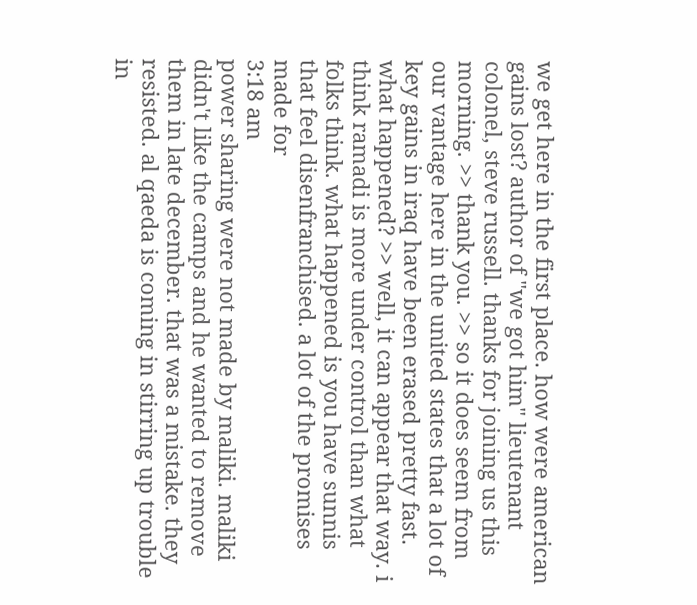we get here in the first place. how were american gains lost? author of "we got him" lieutenant colonel, steve russell. thanks for joining us this morning. >> thank you. >> so it does seem from our vantage here in the united states that a lot of key gains in iraq have been erased pretty fast. what happened? >> well, it can appear that way. i think ramadi is more under control than what folks think. what happened is you have sunnis that feel disenfranchised. a lot of the promises made for
3:18 am
power sharing were not made by maliki. maliki didn't like the camps and he wanted to remove them in late december. that was a mistake. they resisted. al qaeda is coming in stirring up trouble in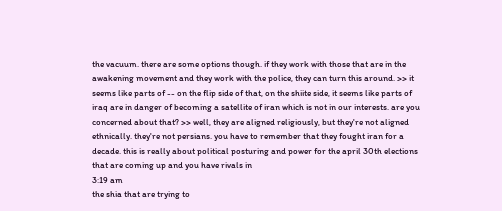the vacuum. there are some options though. if they work with those that are in the awakening movement and they work with the police, they can turn this around. >> it seems like parts of -- on the flip side of that, on the shiite side, it seems like parts of iraq are in danger of becoming a satellite of iran which is not in our interests. are you concerned about that? >> well, they are aligned religiously, but they're not aligned ethnically. they're not persians. you have to remember that they fought iran for a decade. this is really about political posturing and power for the april 30th elections that are coming up and you have rivals in
3:19 am
the shia that are trying to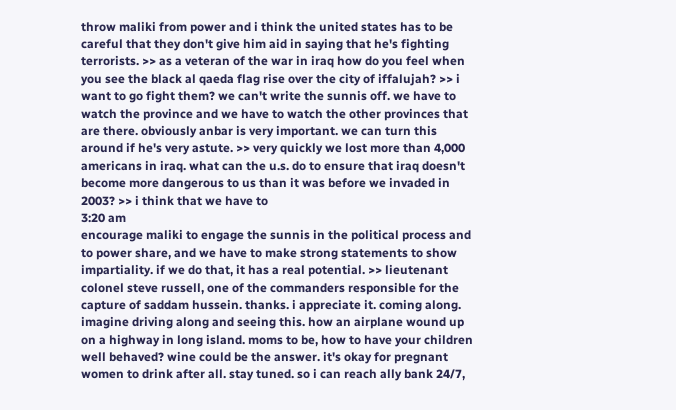throw maliki from power and i think the united states has to be careful that they don't give him aid in saying that he's fighting terrorists. >> as a veteran of the war in iraq how do you feel when you see the black al qaeda flag rise over the city of iffalujah? >> i want to go fight them? we can't write the sunnis off. we have to watch the province and we have to watch the other provinces that are there. obviously anbar is very important. we can turn this around if he's very astute. >> very quickly we lost more than 4,000 americans in iraq. what can the u.s. do to ensure that iraq doesn't become more dangerous to us than it was before we invaded in 2003? >> i think that we have to
3:20 am
encourage maliki to engage the sunnis in the political process and to power share, and we have to make strong statements to show impartiality. if we do that, it has a real potential. >> lieutenant colonel steve russell, one of the commanders responsible for the capture of saddam hussein. thanks. i appreciate it. coming along. imagine driving along and seeing this. how an airplane wound up on a highway in long island. moms to be, how to have your children well behaved? wine could be the answer. it's okay for pregnant women to drink after all. stay tuned. so i can reach ally bank 24/7,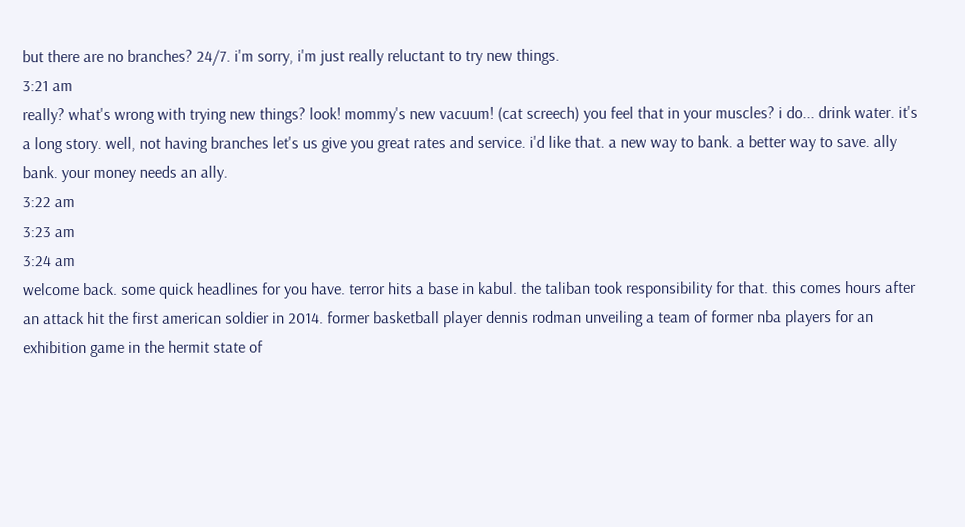but there are no branches? 24/7. i'm sorry, i'm just really reluctant to try new things.
3:21 am
really? what's wrong with trying new things? look! mommy's new vacuum! (cat screech) you feel that in your muscles? i do... drink water. it's a long story. well, not having branches let's us give you great rates and service. i'd like that. a new way to bank. a better way to save. ally bank. your money needs an ally.
3:22 am
3:23 am
3:24 am
welcome back. some quick headlines for you have. terror hits a base in kabul. the taliban took responsibility for that. this comes hours after an attack hit the first american soldier in 2014. former basketball player dennis rodman unveiling a team of former nba players for an exhibition game in the hermit state of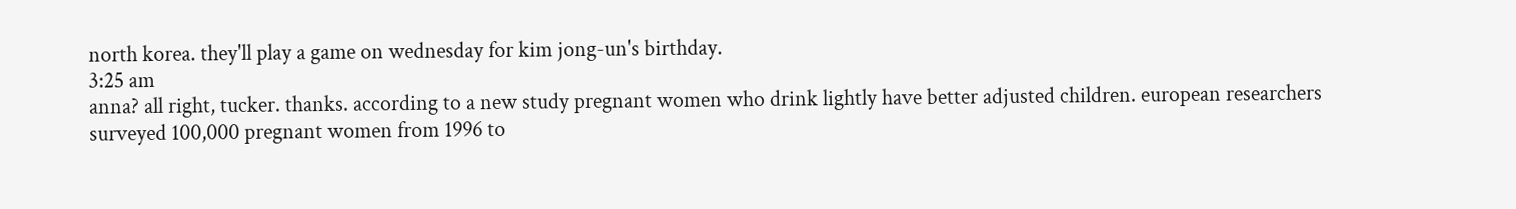north korea. they'll play a game on wednesday for kim jong-un's birthday.
3:25 am
anna? all right, tucker. thanks. according to a new study pregnant women who drink lightly have better adjusted children. european researchers surveyed 100,000 pregnant women from 1996 to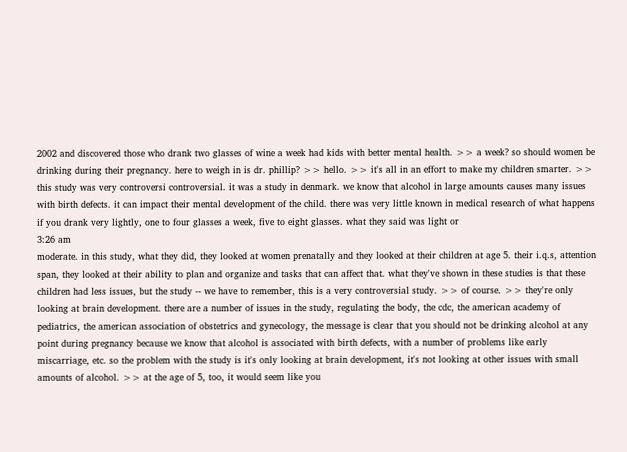2002 and discovered those who drank two glasses of wine a week had kids with better mental health. >> a week? so should women be drinking during their pregnancy. here to weigh in is dr. phillip? >> hello. >> it's all in an effort to make my children smarter. >> this study was very controversi controversial. it was a study in denmark. we know that alcohol in large amounts causes many issues with birth defects. it can impact their mental development of the child. there was very little known in medical research of what happens if you drank very lightly, one to four glasses a week, five to eight glasses. what they said was light or
3:26 am
moderate. in this study, what they did, they looked at women prenatally and they looked at their children at age 5. their i.q.s, attention span, they looked at their ability to plan and organize and tasks that can affect that. what they've shown in these studies is that these children had less issues, but the study -- we have to remember, this is a very controversial study. >> of course. >> they're only looking at brain development. there are a number of issues in the study, regulating the body, the cdc, the american academy of pediatrics, the american association of obstetrics and gynecology, the message is clear that you should not be drinking alcohol at any point during pregnancy because we know that alcohol is associated with birth defects, with a number of problems like early miscarriage, etc. so the problem with the study is it's only looking at brain development, it's not looking at other issues with small amounts of alcohol. >> at the age of 5, too, it would seem like you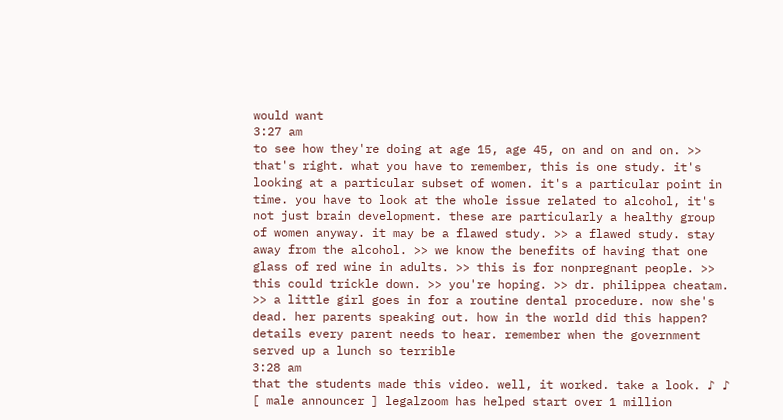would want
3:27 am
to see how they're doing at age 15, age 45, on and on and on. >> that's right. what you have to remember, this is one study. it's looking at a particular subset of women. it's a particular point in time. you have to look at the whole issue related to alcohol, it's not just brain development. these are particularly a healthy group of women anyway. it may be a flawed study. >> a flawed study. stay away from the alcohol. >> we know the benefits of having that one glass of red wine in adults. >> this is for nonpregnant people. >> this could trickle down. >> you're hoping. >> dr. philippea cheatam. >> a little girl goes in for a routine dental procedure. now she's dead. her parents speaking out. how in the world did this happen? details every parent needs to hear. remember when the government served up a lunch so terrible
3:28 am
that the students made this video. well, it worked. take a look. ♪ ♪ [ male announcer ] legalzoom has helped start over 1 million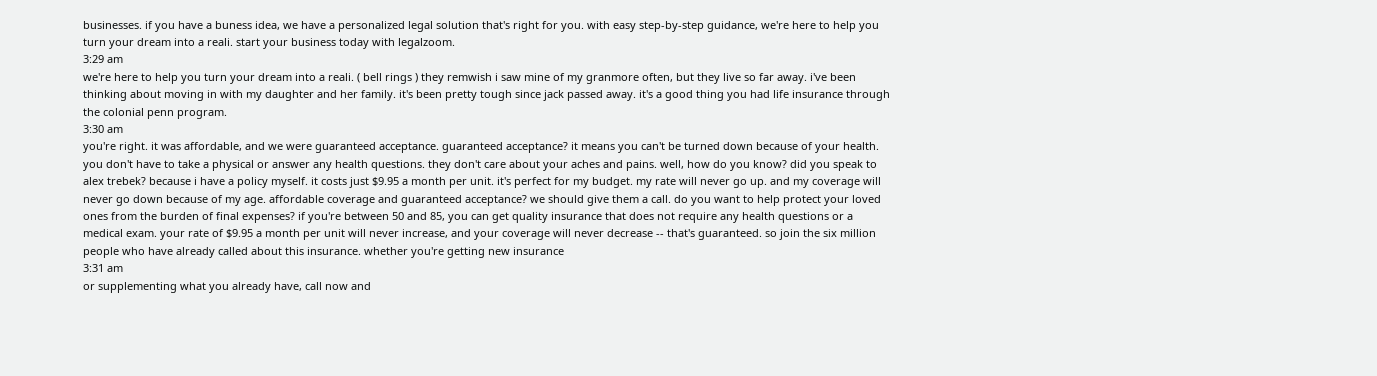businesses. if you have a buness idea, we have a personalized legal solution that's right for you. with easy step-by-step guidance, we're here to help you turn your dream into a reali. start your business today with legalzoom.
3:29 am
we're here to help you turn your dream into a reali. ( bell rings ) they remwish i saw mine of my granmore often, but they live so far away. i've been thinking about moving in with my daughter and her family. it's been pretty tough since jack passed away. it's a good thing you had life insurance through the colonial penn program.
3:30 am
you're right. it was affordable, and we were guaranteed acceptance. guaranteed acceptance? it means you can't be turned down because of your health. you don't have to take a physical or answer any health questions. they don't care about your aches and pains. well, how do you know? did you speak to alex trebek? because i have a policy myself. it costs just $9.95 a month per unit. it's perfect for my budget. my rate will never go up. and my coverage will never go down because of my age. affordable coverage and guaranteed acceptance? we should give them a call. do you want to help protect your loved ones from the burden of final expenses? if you're between 50 and 85, you can get quality insurance that does not require any health questions or a medical exam. your rate of $9.95 a month per unit will never increase, and your coverage will never decrease -- that's guaranteed. so join the six million people who have already called about this insurance. whether you're getting new insurance
3:31 am
or supplementing what you already have, call now and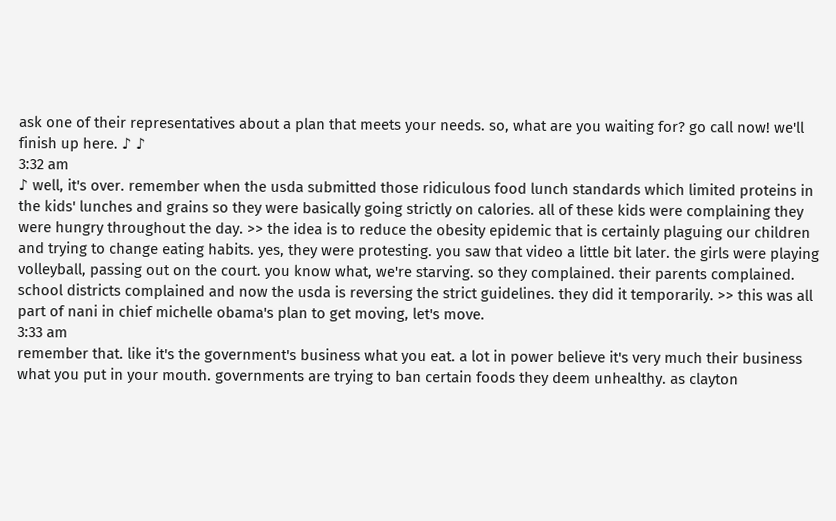ask one of their representatives about a plan that meets your needs. so, what are you waiting for? go call now! we'll finish up here. ♪ ♪
3:32 am
♪ well, it's over. remember when the usda submitted those ridiculous food lunch standards which limited proteins in the kids' lunches and grains so they were basically going strictly on calories. all of these kids were complaining they were hungry throughout the day. >> the idea is to reduce the obesity epidemic that is certainly plaguing our children and trying to change eating habits. yes, they were protesting. you saw that video a little bit later. the girls were playing volleyball, passing out on the court. you know what, we're starving. so they complained. their parents complained. school districts complained and now the usda is reversing the strict guidelines. they did it temporarily. >> this was all part of nani in chief michelle obama's plan to get moving, let's move.
3:33 am
remember that. like it's the government's business what you eat. a lot in power believe it's very much their business what you put in your mouth. governments are trying to ban certain foods they deem unhealthy. as clayton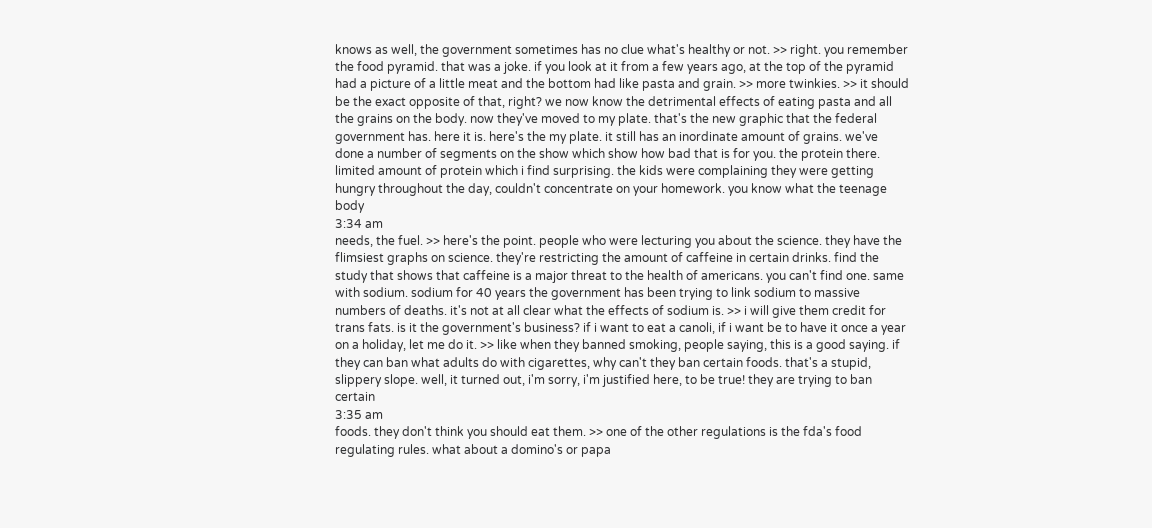knows as well, the government sometimes has no clue what's healthy or not. >> right. you remember the food pyramid. that was a joke. if you look at it from a few years ago, at the top of the pyramid had a picture of a little meat and the bottom had like pasta and grain. >> more twinkies. >> it should be the exact opposite of that, right? we now know the detrimental effects of eating pasta and all the grains on the body. now they've moved to my plate. that's the new graphic that the federal government has. here it is. here's the my plate. it still has an inordinate amount of grains. we've done a number of segments on the show which show how bad that is for you. the protein there. limited amount of protein which i find surprising. the kids were complaining they were getting hungry throughout the day, couldn't concentrate on your homework. you know what the teenage body
3:34 am
needs, the fuel. >> here's the point. people who were lecturing you about the science. they have the flimsiest graphs on science. they're restricting the amount of caffeine in certain drinks. find the study that shows that caffeine is a major threat to the health of americans. you can't find one. same with sodium. sodium for 40 years the government has been trying to link sodium to massive numbers of deaths. it's not at all clear what the effects of sodium is. >> i will give them credit for trans fats. is it the government's business? if i want to eat a canoli, if i want be to have it once a year on a holiday, let me do it. >> like when they banned smoking, people saying, this is a good saying. if they can ban what adults do with cigarettes, why can't they ban certain foods. that's a stupid, slippery slope. well, it turned out, i'm sorry, i'm justified here, to be true! they are trying to ban certain
3:35 am
foods. they don't think you should eat them. >> one of the other regulations is the fda's food regulating rules. what about a domino's or papa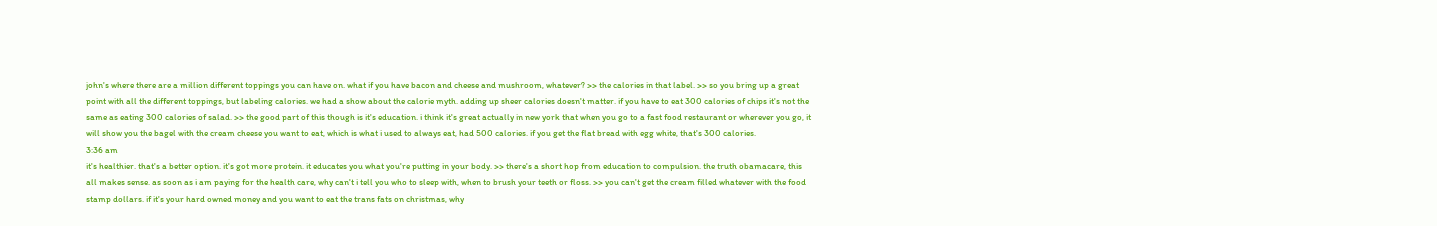john's where there are a million different toppings you can have on. what if you have bacon and cheese and mushroom, whatever? >> the calories in that label. >> so you bring up a great point with all the different toppings, but labeling calories. we had a show about the calorie myth. adding up sheer calories doesn't matter. if you have to eat 300 calories of chips it's not the same as eating 300 calories of salad. >> the good part of this though is it's education. i think it's great actually in new york that when you go to a fast food restaurant or wherever you go, it will show you the bagel with the cream cheese you want to eat, which is what i used to always eat, had 500 calories. if you get the flat bread with egg white, that's 300 calories.
3:36 am
it's healthier. that's a better option. it's got more protein. it educates you what you're putting in your body. >> there's a short hop from education to compulsion. the truth obamacare, this all makes sense. as soon as i am paying for the health care, why can't i tell you who to sleep with, when to brush your teeth or floss. >> you can't get the cream filled whatever with the food stamp dollars. if it's your hard owned money and you want to eat the trans fats on christmas, why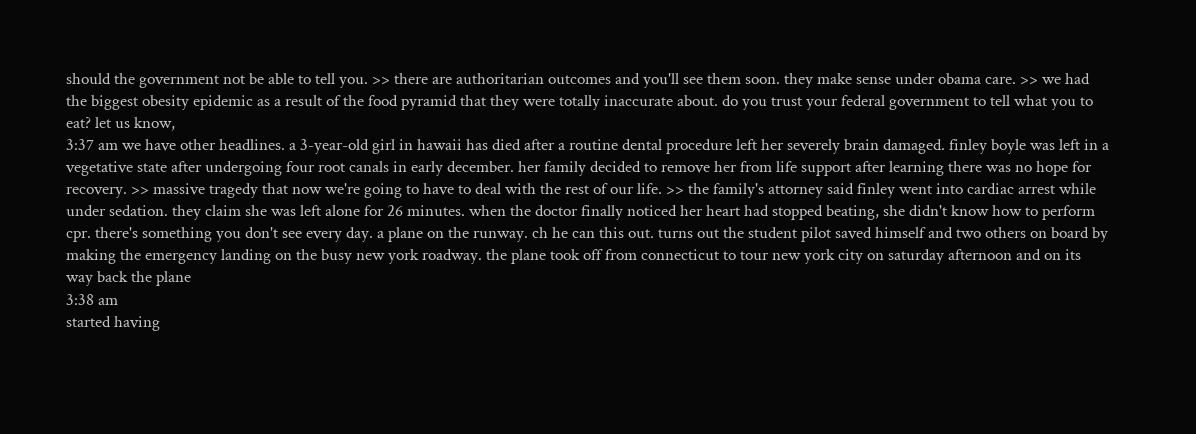should the government not be able to tell you. >> there are authoritarian outcomes and you'll see them soon. they make sense under obama care. >> we had the biggest obesity epidemic as a result of the food pyramid that they were totally inaccurate about. do you trust your federal government to tell what you to eat? let us know,
3:37 am we have other headlines. a 3-year-old girl in hawaii has died after a routine dental procedure left her severely brain damaged. finley boyle was left in a vegetative state after undergoing four root canals in early december. her family decided to remove her from life support after learning there was no hope for recovery. >> massive tragedy that now we're going to have to deal with the rest of our life. >> the family's attorney said finley went into cardiac arrest while under sedation. they claim she was left alone for 26 minutes. when the doctor finally noticed her heart had stopped beating, she didn't know how to perform cpr. there's something you don't see every day. a plane on the runway. ch he can this out. turns out the student pilot saved himself and two others on board by making the emergency landing on the busy new york roadway. the plane took off from connecticut to tour new york city on saturday afternoon and on its way back the plane
3:38 am
started having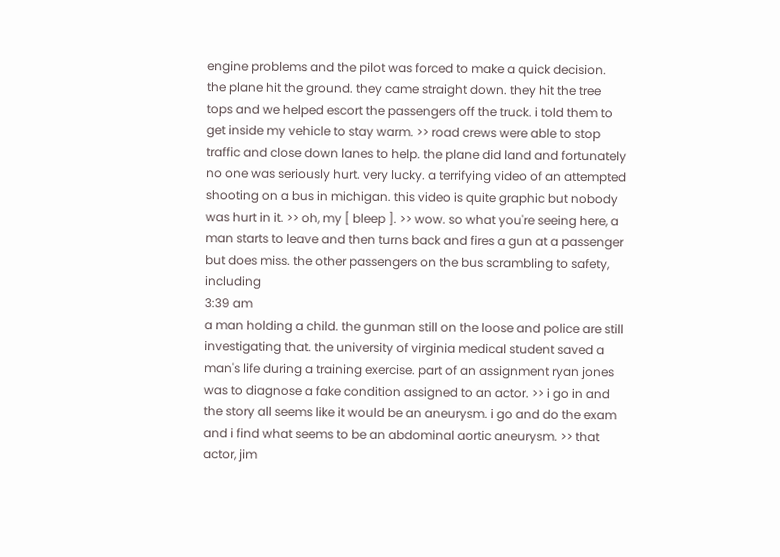engine problems and the pilot was forced to make a quick decision. the plane hit the ground. they came straight down. they hit the tree tops and we helped escort the passengers off the truck. i told them to get inside my vehicle to stay warm. >> road crews were able to stop traffic and close down lanes to help. the plane did land and fortunately no one was seriously hurt. very lucky. a terrifying video of an attempted shooting on a bus in michigan. this video is quite graphic but nobody was hurt in it. >> oh, my [ bleep ]. >> wow. so what you're seeing here, a man starts to leave and then turns back and fires a gun at a passenger but does miss. the other passengers on the bus scrambling to safety, including
3:39 am
a man holding a child. the gunman still on the loose and police are still investigating that. the university of virginia medical student saved a man's life during a training exercise. part of an assignment ryan jones was to diagnose a fake condition assigned to an actor. >> i go in and the story all seems like it would be an aneurysm. i go and do the exam and i find what seems to be an abdominal aortic aneurysm. >> that actor, jim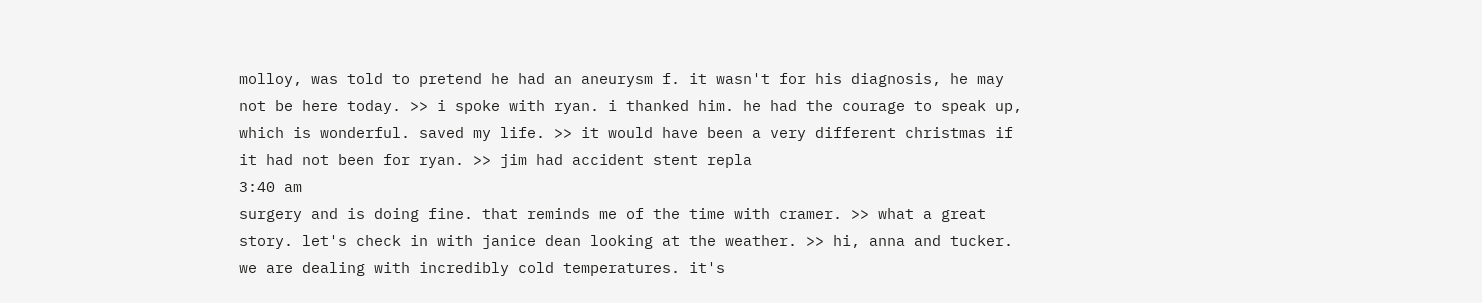molloy, was told to pretend he had an aneurysm f. it wasn't for his diagnosis, he may not be here today. >> i spoke with ryan. i thanked him. he had the courage to speak up, which is wonderful. saved my life. >> it would have been a very different christmas if it had not been for ryan. >> jim had accident stent repla
3:40 am
surgery and is doing fine. that reminds me of the time with cramer. >> what a great story. let's check in with janice dean looking at the weather. >> hi, anna and tucker. we are dealing with incredibly cold temperatures. it's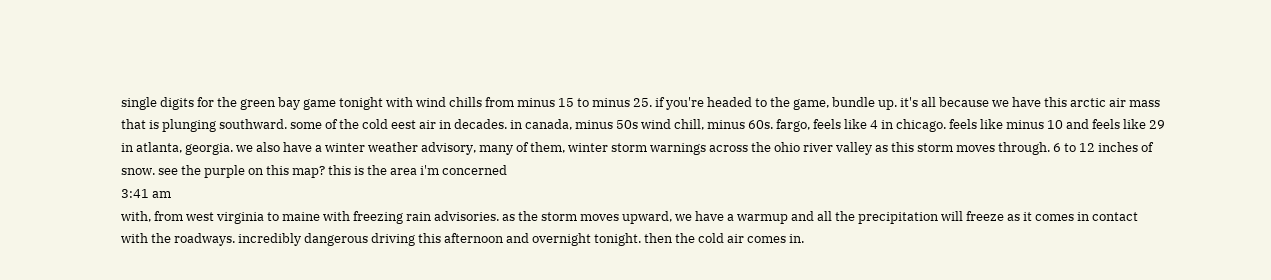single digits for the green bay game tonight with wind chills from minus 15 to minus 25. if you're headed to the game, bundle up. it's all because we have this arctic air mass that is plunging southward. some of the cold eest air in decades. in canada, minus 50s wind chill, minus 60s. fargo, feels like 4 in chicago. feels like minus 10 and feels like 29 in atlanta, georgia. we also have a winter weather advisory, many of them, winter storm warnings across the ohio river valley as this storm moves through. 6 to 12 inches of snow. see the purple on this map? this is the area i'm concerned
3:41 am
with, from west virginia to maine with freezing rain advisories. as the storm moves upward, we have a warmup and all the precipitation will freeze as it comes in contact with the roadways. incredibly dangerous driving this afternoon and overnight tonight. then the cold air comes in.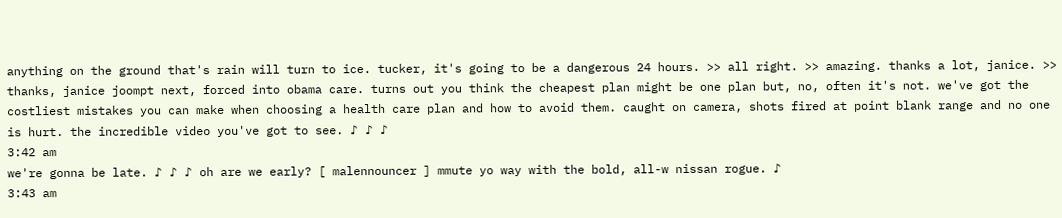anything on the ground that's rain will turn to ice. tucker, it's going to be a dangerous 24 hours. >> all right. >> amazing. thanks a lot, janice. >> thanks, janice joompt next, forced into obama care. turns out you think the cheapest plan might be one plan but, no, often it's not. we've got the costliest mistakes you can make when choosing a health care plan and how to avoid them. caught on camera, shots fired at point blank range and no one is hurt. the incredible video you've got to see. ♪ ♪ ♪
3:42 am
we're gonna be late. ♪ ♪ ♪ oh are we early? [ malennouncer ] mmute yo way with the bold, all-w nissan rogue. ♪
3:43 am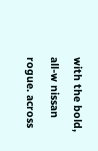with the bold, all-w nissan rogue. across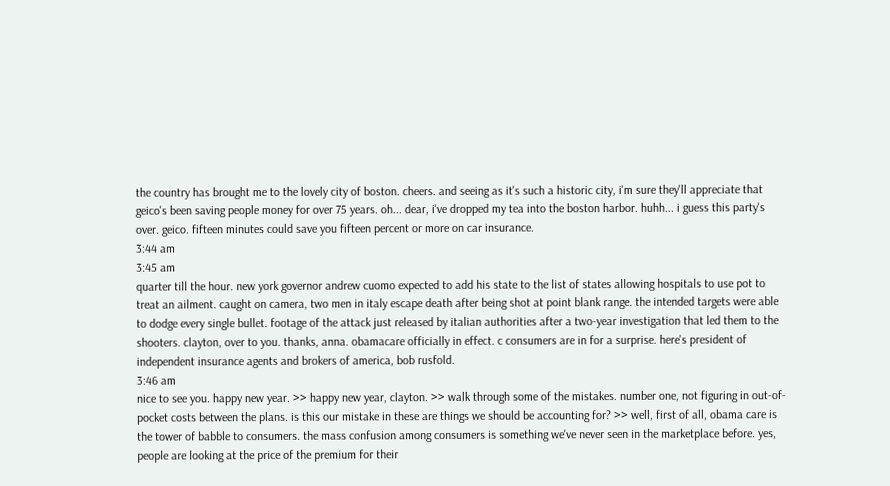the country has brought me to the lovely city of boston. cheers. and seeing as it's such a historic city, i'm sure they'll appreciate that geico's been saving people money for over 75 years. oh... dear, i've dropped my tea into the boston harbor. huhh... i guess this party's over. geico. fifteen minutes could save you fifteen percent or more on car insurance.
3:44 am
3:45 am
quarter till the hour. new york governor andrew cuomo expected to add his state to the list of states allowing hospitals to use pot to treat an ailment. caught on camera, two men in italy escape death after being shot at point blank range. the intended targets were able to dodge every single bullet. footage of the attack just released by italian authorities after a two-year investigation that led them to the shooters. clayton, over to you. thanks, anna. obamacare officially in effect. c consumers are in for a surprise. here's president of independent insurance agents and brokers of america, bob rusfold.
3:46 am
nice to see you. happy new year. >> happy new year, clayton. >> walk through some of the mistakes. number one, not figuring in out-of-pocket costs between the plans. is this our mistake in these are things we should be accounting for? >> well, first of all, obama care is the tower of babble to consumers. the mass confusion among consumers is something we've never seen in the marketplace before. yes, people are looking at the price of the premium for their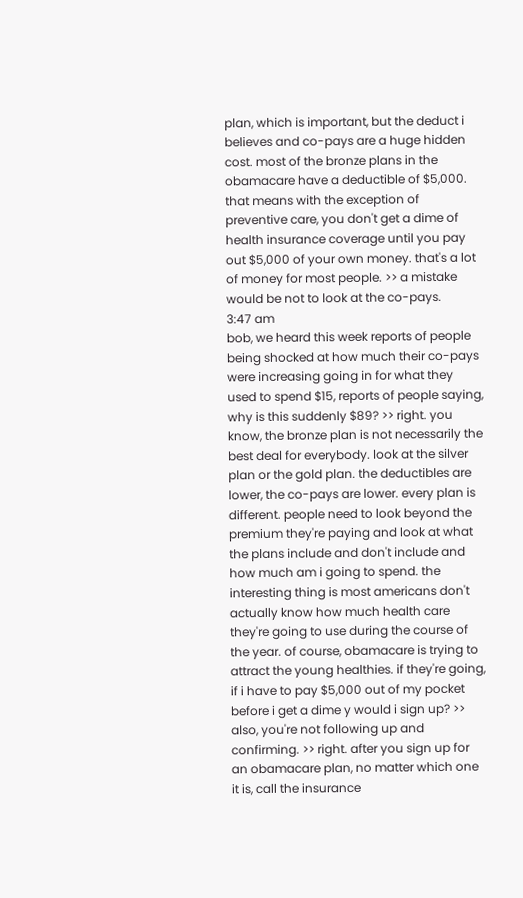plan, which is important, but the deduct i believes and co-pays are a huge hidden cost. most of the bronze plans in the obamacare have a deductible of $5,000. that means with the exception of preventive care, you don't get a dime of health insurance coverage until you pay out $5,000 of your own money. that's a lot of money for most people. >> a mistake would be not to look at the co-pays.
3:47 am
bob, we heard this week reports of people being shocked at how much their co-pays were increasing going in for what they used to spend $15, reports of people saying, why is this suddenly $89? >> right. you know, the bronze plan is not necessarily the best deal for everybody. look at the silver plan or the gold plan. the deductibles are lower, the co-pays are lower. every plan is different. people need to look beyond the premium they're paying and look at what the plans include and don't include and how much am i going to spend. the interesting thing is most americans don't actually know how much health care they're going to use during the course of the year. of course, obamacare is trying to attract the young healthies. if they're going, if i have to pay $5,000 out of my pocket before i get a dime y would i sign up? >> also, you're not following up and confirming. >> right. after you sign up for an obamacare plan, no matter which one it is, call the insurance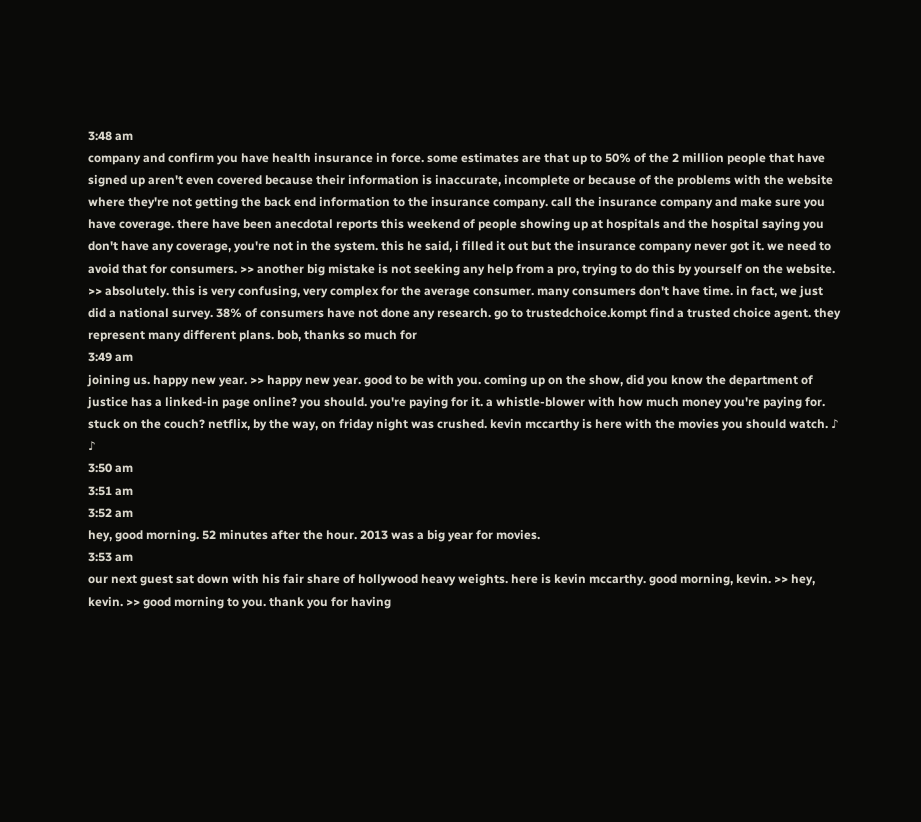3:48 am
company and confirm you have health insurance in force. some estimates are that up to 50% of the 2 million people that have signed up aren't even covered because their information is inaccurate, incomplete or because of the problems with the website where they're not getting the back end information to the insurance company. call the insurance company and make sure you have coverage. there have been anecdotal reports this weekend of people showing up at hospitals and the hospital saying you don't have any coverage, you're not in the system. this he said, i filled it out but the insurance company never got it. we need to avoid that for consumers. >> another big mistake is not seeking any help from a pro, trying to do this by yourself on the website. >> absolutely. this is very confusing, very complex for the average consumer. many consumers don't have time. in fact, we just did a national survey. 38% of consumers have not done any research. go to trustedchoice.kompt find a trusted choice agent. they represent many different plans. bob, thanks so much for
3:49 am
joining us. happy new year. >> happy new year. good to be with you. coming up on the show, did you know the department of justice has a linked-in page online? you should. you're paying for it. a whistle-blower with how much money you're paying for. stuck on the couch? netflix, by the way, on friday night was crushed. kevin mccarthy is here with the movies you should watch. ♪ ♪
3:50 am
3:51 am
3:52 am
hey, good morning. 52 minutes after the hour. 2013 was a big year for movies.
3:53 am
our next guest sat down with his fair share of hollywood heavy weights. here is kevin mccarthy. good morning, kevin. >> hey, kevin. >> good morning to you. thank you for having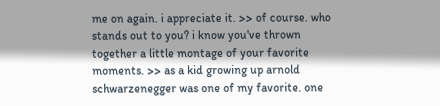me on again. i appreciate it. >> of course. who stands out to you? i know you've thrown together a little montage of your favorite moments. >> as a kid growing up arnold schwarzenegger was one of my favorite. one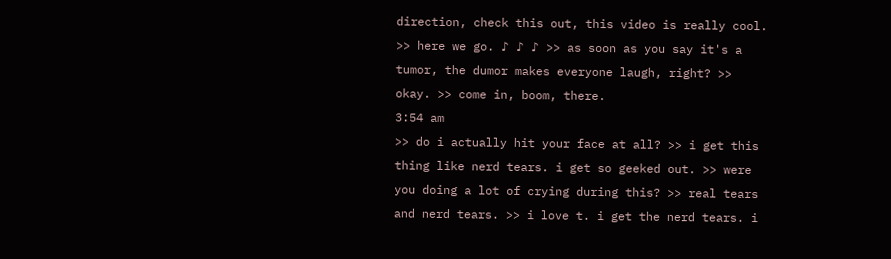direction, check this out, this video is really cool. >> here we go. ♪ ♪ ♪ >> as soon as you say it's a tumor, the dumor makes everyone laugh, right? >> okay. >> come in, boom, there.
3:54 am
>> do i actually hit your face at all? >> i get this thing like nerd tears. i get so geeked out. >> were you doing a lot of crying during this? >> real tears and nerd tears. >> i love t. i get the nerd tears. i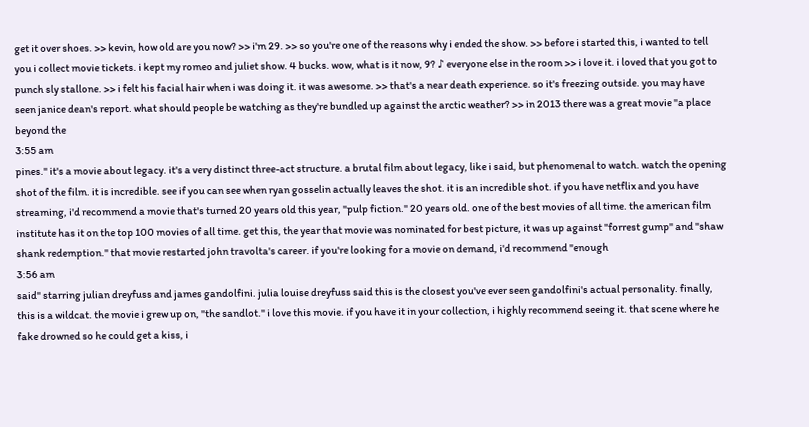get it over shoes. >> kevin, how old are you now? >> i'm 29. >> so you're one of the reasons why i ended the show. >> before i started this, i wanted to tell you i collect movie tickets. i kept my romeo and juliet show. 4 bucks. wow, what is it now, 9? ♪ everyone else in the room >> i love it. i loved that you got to punch sly stallone. >> i felt his facial hair when i was doing it. it was awesome. >> that's a near death experience. so it's freezing outside. you may have seen janice dean's report. what should people be watching as they're bundled up against the arctic weather? >> in 2013 there was a great movie "a place beyond the
3:55 am
pines." it's a movie about legacy. it's a very distinct three-act structure. a brutal film about legacy, like i said, but phenomenal to watch. watch the opening shot of the film. it is incredible. see if you can see when ryan gosselin actually leaves the shot. it is an incredible shot. if you have netflix and you have streaming, i'd recommend a movie that's turned 20 years old this year, "pulp fiction." 20 years old. one of the best movies of all time. the american film institute has it on the top 100 movies of all time. get this, the year that movie was nominated for best picture, it was up against "forrest gump" and "shaw shank redemption." that movie restarted john travolta's career. if you're looking for a movie on demand, i'd recommend "enough
3:56 am
said" starring julian dreyfuss and james gandolfini. julia louise dreyfuss said this is the closest you've ever seen gandolfini's actual personality. finally, this is a wildcat. the movie i grew up on, "the sandlot." i love this movie. if you have it in your collection, i highly recommend seeing it. that scene where he fake drowned so he could get a kiss, i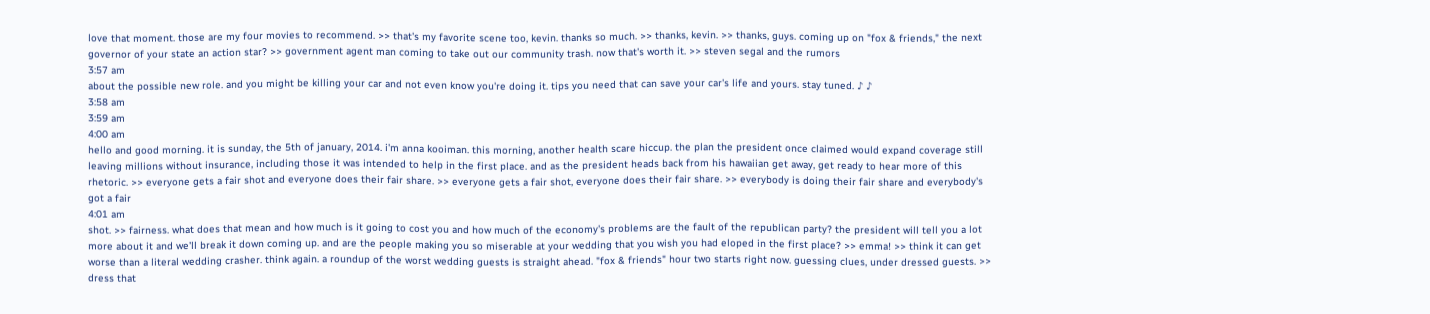love that moment. those are my four movies to recommend. >> that's my favorite scene too, kevin. thanks so much. >> thanks, kevin. >> thanks, guys. coming up on "fox & friends," the next governor of your state an action star? >> government agent man coming to take out our community trash. now that's worth it. >> steven segal and the rumors
3:57 am
about the possible new role. and you might be killing your car and not even know you're doing it. tips you need that can save your car's life and yours. stay tuned. ♪ ♪
3:58 am
3:59 am
4:00 am
hello and good morning. it is sunday, the 5th of january, 2014. i'm anna kooiman. this morning, another health scare hiccup. the plan the president once claimed would expand coverage still leaving millions without insurance, including those it was intended to help in the first place. and as the president heads back from his hawaiian get away, get ready to hear more of this rhetoric. >> everyone gets a fair shot and everyone does their fair share. >> everyone gets a fair shot, everyone does their fair share. >> everybody is doing their fair share and everybody's got a fair
4:01 am
shot. >> fairness. what does that mean and how much is it going to cost you and how much of the economy's problems are the fault of the republican party? the president will tell you a lot more about it and we'll break it down coming up. and are the people making you so miserable at your wedding that you wish you had eloped in the first place? >> emma! >> think it can get worse than a literal wedding crasher. think again. a roundup of the worst wedding guests is straight ahead. "fox & friends" hour two starts right now. guessing clues, under dressed guests. >> dress that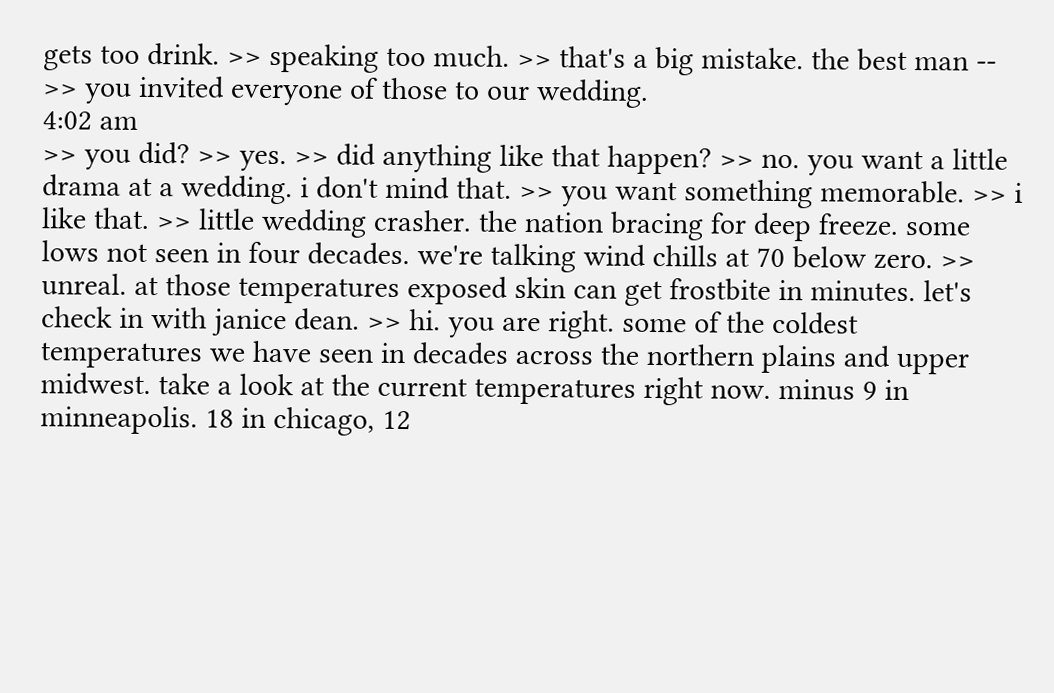gets too drink. >> speaking too much. >> that's a big mistake. the best man -- >> you invited everyone of those to our wedding.
4:02 am
>> you did? >> yes. >> did anything like that happen? >> no. you want a little drama at a wedding. i don't mind that. >> you want something memorable. >> i like that. >> little wedding crasher. the nation bracing for deep freeze. some lows not seen in four decades. we're talking wind chills at 70 below zero. >> unreal. at those temperatures exposed skin can get frostbite in minutes. let's check in with janice dean. >> hi. you are right. some of the coldest temperatures we have seen in decades across the northern plains and upper midwest. take a look at the current temperatures right now. minus 9 in minneapolis. 18 in chicago, 12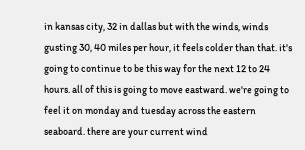in kansas city, 32 in dallas but with the winds, winds gusting 30, 40 miles per hour, it feels colder than that. it's going to continue to be this way for the next 12 to 24 hours. all of this is going to move eastward. we're going to feel it on monday and tuesday across the eastern seaboard. there are your current wind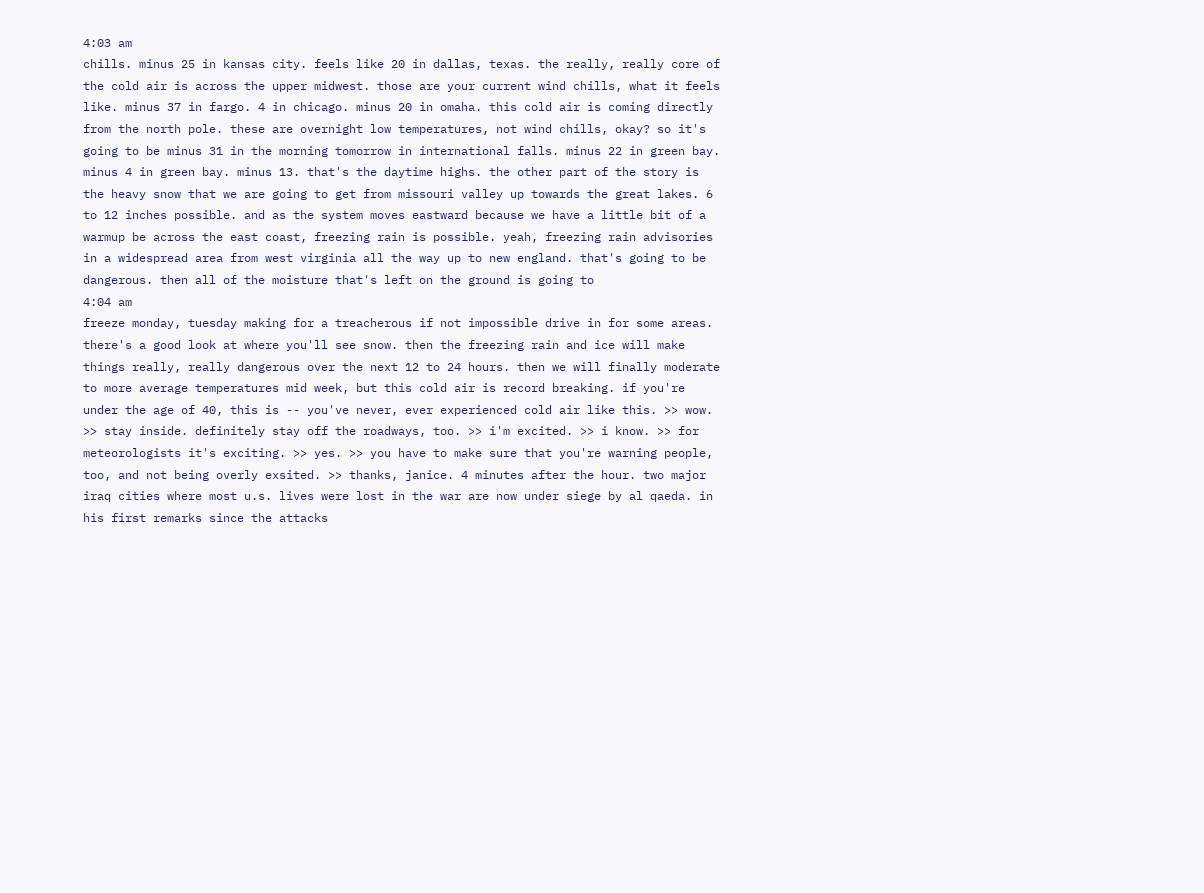4:03 am
chills. minus 25 in kansas city. feels like 20 in dallas, texas. the really, really core of the cold air is across the upper midwest. those are your current wind chills, what it feels like. minus 37 in fargo. 4 in chicago. minus 20 in omaha. this cold air is coming directly from the north pole. these are overnight low temperatures, not wind chills, okay? so it's going to be minus 31 in the morning tomorrow in international falls. minus 22 in green bay. minus 4 in green bay. minus 13. that's the daytime highs. the other part of the story is the heavy snow that we are going to get from missouri valley up towards the great lakes. 6 to 12 inches possible. and as the system moves eastward because we have a little bit of a warmup be across the east coast, freezing rain is possible. yeah, freezing rain advisories in a widespread area from west virginia all the way up to new england. that's going to be dangerous. then all of the moisture that's left on the ground is going to
4:04 am
freeze monday, tuesday making for a treacherous if not impossible drive in for some areas. there's a good look at where you'll see snow. then the freezing rain and ice will make things really, really dangerous over the next 12 to 24 hours. then we will finally moderate to more average temperatures mid week, but this cold air is record breaking. if you're under the age of 40, this is -- you've never, ever experienced cold air like this. >> wow. >> stay inside. definitely stay off the roadways, too. >> i'm excited. >> i know. >> for meteorologists it's exciting. >> yes. >> you have to make sure that you're warning people, too, and not being overly exsited. >> thanks, janice. 4 minutes after the hour. two major iraq cities where most u.s. lives were lost in the war are now under siege by al qaeda. in his first remarks since the attacks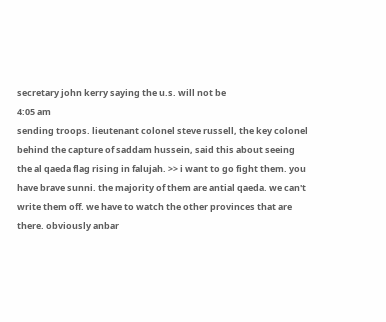secretary john kerry saying the u.s. will not be
4:05 am
sending troops. lieutenant colonel steve russell, the key colonel behind the capture of saddam hussein, said this about seeing the al qaeda flag rising in falujah. >> i want to go fight them. you have brave sunni. the majority of them are antial qaeda. we can't write them off. we have to watch the other provinces that are there. obviously anbar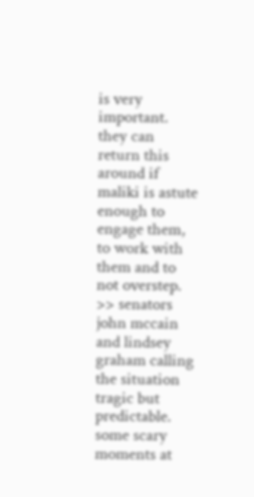is very important. they can return this around if maliki is astute enough to engage them, to work with them and to not overstep. >> senators john mccain and lindsey graham calling the situation tragic but predictable. some scary moments at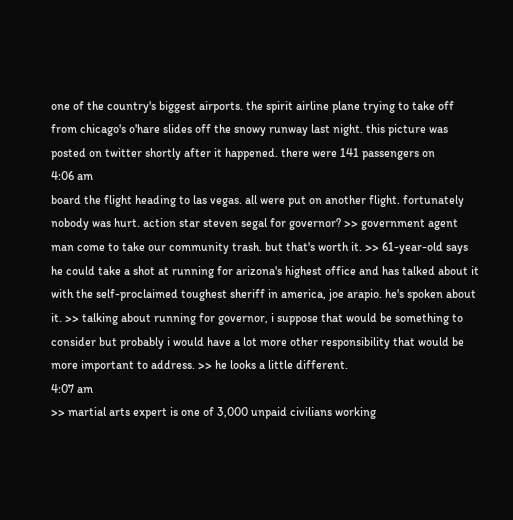one of the country's biggest airports. the spirit airline plane trying to take off from chicago's o'hare slides off the snowy runway last night. this picture was posted on twitter shortly after it happened. there were 141 passengers on
4:06 am
board the flight heading to las vegas. all were put on another flight. fortunately nobody was hurt. action star steven segal for governor? >> government agent man come to take our community trash. but that's worth it. >> 61-year-old says he could take a shot at running for arizona's highest office and has talked about it with the self-proclaimed toughest sheriff in america, joe arapio. he's spoken about it. >> talking about running for governor, i suppose that would be something to consider but probably i would have a lot more other responsibility that would be more important to address. >> he looks a little different.
4:07 am
>> martial arts expert is one of 3,000 unpaid civilians working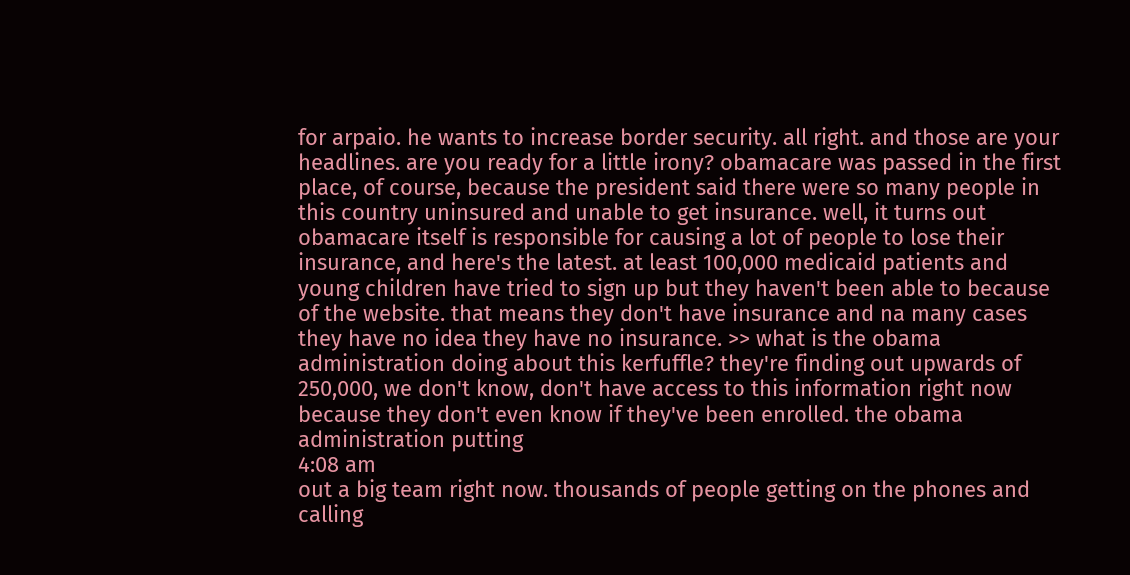for arpaio. he wants to increase border security. all right. and those are your headlines. are you ready for a little irony? obamacare was passed in the first place, of course, because the president said there were so many people in this country uninsured and unable to get insurance. well, it turns out obamacare itself is responsible for causing a lot of people to lose their insurance, and here's the latest. at least 100,000 medicaid patients and young children have tried to sign up but they haven't been able to because of the website. that means they don't have insurance and na many cases they have no idea they have no insurance. >> what is the obama administration doing about this kerfuffle? they're finding out upwards of 250,000, we don't know, don't have access to this information right now because they don't even know if they've been enrolled. the obama administration putting
4:08 am
out a big team right now. thousands of people getting on the phones and calling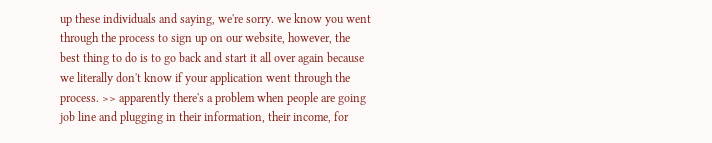up these individuals and saying, we're sorry. we know you went through the process to sign up on our website, however, the best thing to do is to go back and start it all over again because we literally don't know if your application went through the process. >> apparently there's a problem when people are going job line and plugging in their information, their income, for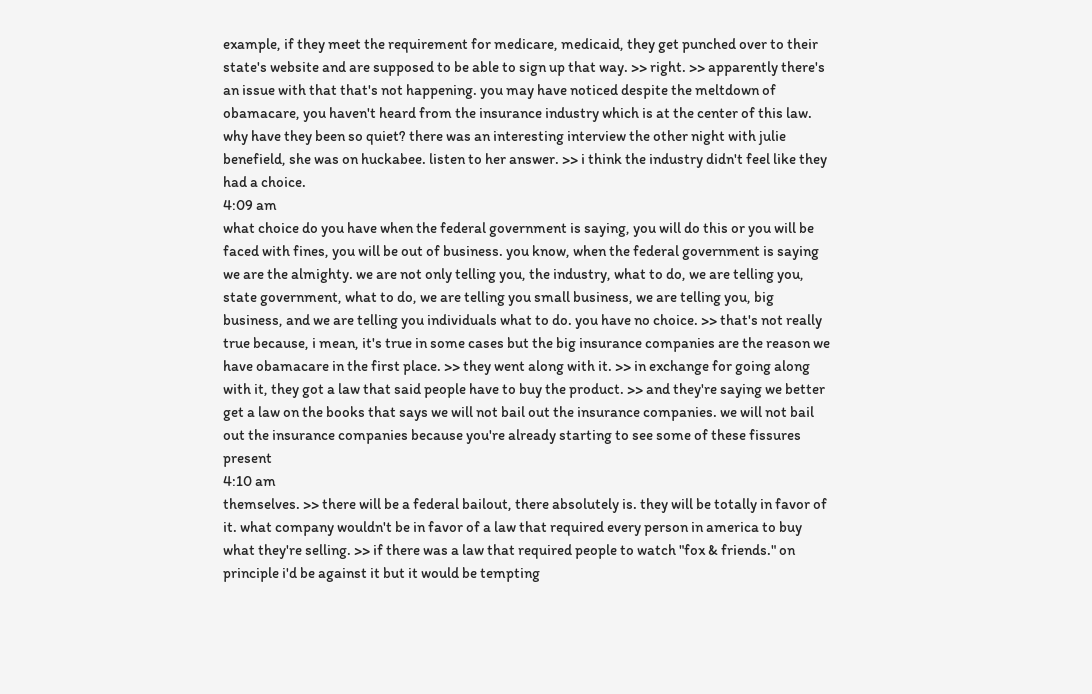example, if they meet the requirement for medicare, medicaid, they get punched over to their state's website and are supposed to be able to sign up that way. >> right. >> apparently there's an issue with that that's not happening. you may have noticed despite the meltdown of obamacare, you haven't heard from the insurance industry which is at the center of this law. why have they been so quiet? there was an interesting interview the other night with julie benefield, she was on huckabee. listen to her answer. >> i think the industry didn't feel like they had a choice.
4:09 am
what choice do you have when the federal government is saying, you will do this or you will be faced with fines, you will be out of business. you know, when the federal government is saying we are the almighty. we are not only telling you, the industry, what to do, we are telling you, state government, what to do, we are telling you small business, we are telling you, big business, and we are telling you individuals what to do. you have no choice. >> that's not really true because, i mean, it's true in some cases but the big insurance companies are the reason we have obamacare in the first place. >> they went along with it. >> in exchange for going along with it, they got a law that said people have to buy the product. >> and they're saying we better get a law on the books that says we will not bail out the insurance companies. we will not bail out the insurance companies because you're already starting to see some of these fissures present
4:10 am
themselves. >> there will be a federal bailout, there absolutely is. they will be totally in favor of it. what company wouldn't be in favor of a law that required every person in america to buy what they're selling. >> if there was a law that required people to watch "fox & friends." on principle i'd be against it but it would be tempting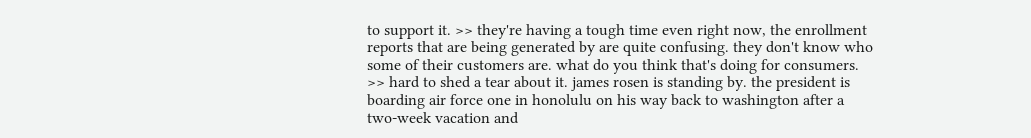to support it. >> they're having a tough time even right now, the enrollment reports that are being generated by are quite confusing. they don't know who some of their customers are. what do you think that's doing for consumers. >> hard to shed a tear about it. james rosen is standing by. the president is boarding air force one in honolulu on his way back to washington after a two-week vacation and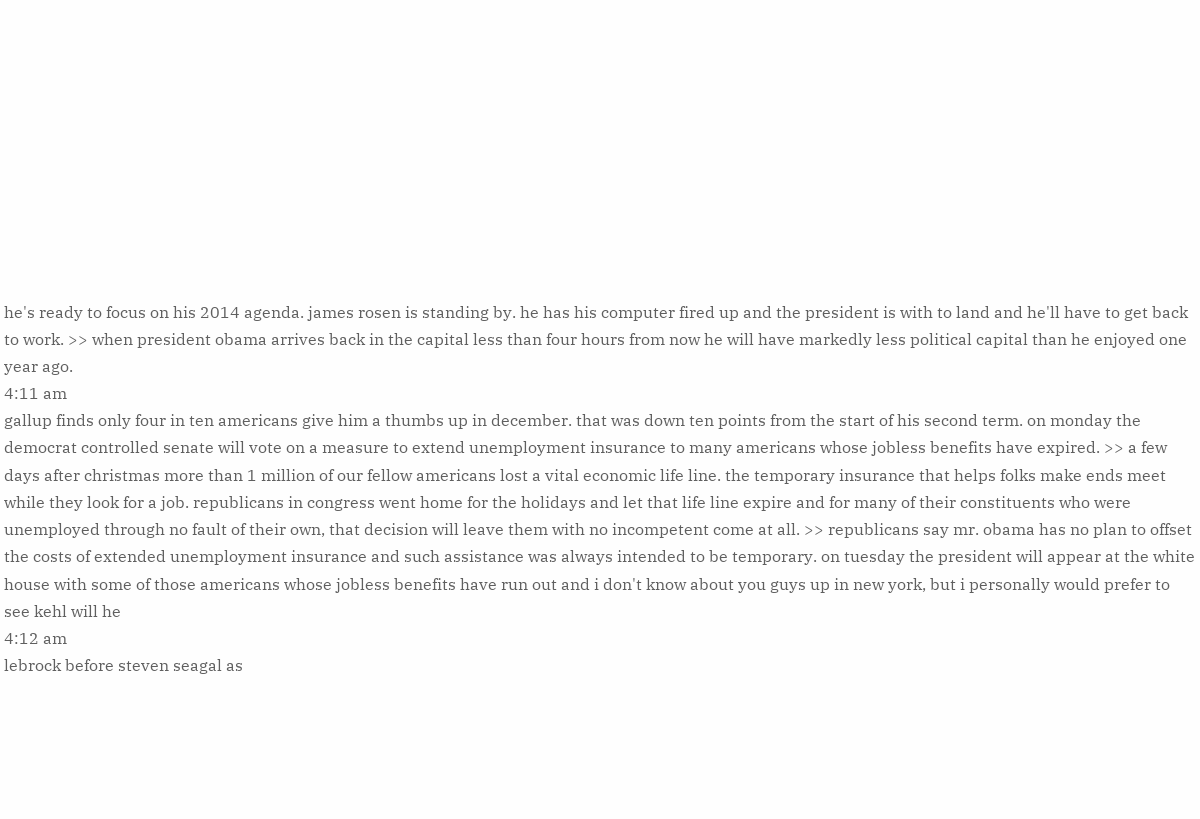he's ready to focus on his 2014 agenda. james rosen is standing by. he has his computer fired up and the president is with to land and he'll have to get back to work. >> when president obama arrives back in the capital less than four hours from now he will have markedly less political capital than he enjoyed one year ago.
4:11 am
gallup finds only four in ten americans give him a thumbs up in december. that was down ten points from the start of his second term. on monday the democrat controlled senate will vote on a measure to extend unemployment insurance to many americans whose jobless benefits have expired. >> a few days after christmas more than 1 million of our fellow americans lost a vital economic life line. the temporary insurance that helps folks make ends meet while they look for a job. republicans in congress went home for the holidays and let that life line expire and for many of their constituents who were unemployed through no fault of their own, that decision will leave them with no incompetent come at all. >> republicans say mr. obama has no plan to offset the costs of extended unemployment insurance and such assistance was always intended to be temporary. on tuesday the president will appear at the white house with some of those americans whose jobless benefits have run out and i don't know about you guys up in new york, but i personally would prefer to see kehl will he
4:12 am
lebrock before steven seagal as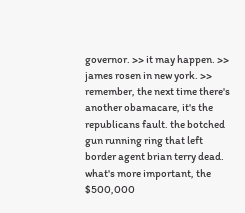governor. >> it may happen. >> james rosen in new york. >> remember, the next time there's another obamacare, it's the republicans fault. the botched gun running ring that left border agent brian terry dead. what's more important, the $500,000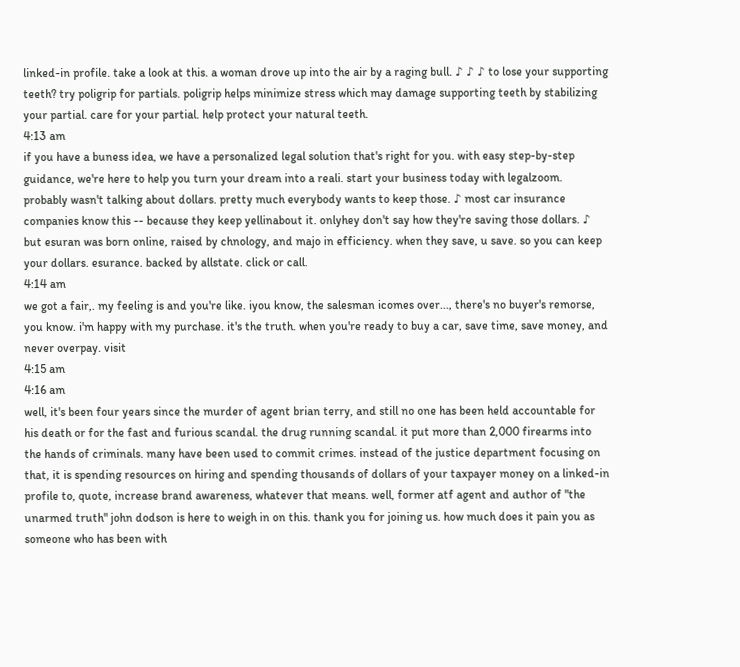linked-in profile. take a look at this. a woman drove up into the air by a raging bull. ♪ ♪ ♪ to lose your supporting teeth? try poligrip for partials. poligrip helps minimize stress which may damage supporting teeth by stabilizing your partial. care for your partial. help protect your natural teeth.
4:13 am
if you have a buness idea, we have a personalized legal solution that's right for you. with easy step-by-step guidance, we're here to help you turn your dream into a reali. start your business today with legalzoom. probably wasn't talking about dollars. pretty much everybody wants to keep those. ♪ most car insurance companies know this -- because they keep yellinabout it. onlyhey don't say how they're saving those dollars. ♪ but esuran was born online, raised by chnology, and majo in efficiency. when they save, u save. so you can keep your dollars. esurance. backed by allstate. click or call.
4:14 am
we got a fair,. my feeling is and you're like. iyou know, the salesman icomes over..., there's no buyer's remorse, you know. i'm happy with my purchase. it's the truth. when you're ready to buy a car, save time, save money, and never overpay. visit
4:15 am
4:16 am
well, it's been four years since the murder of agent brian terry, and still no one has been held accountable for his death or for the fast and furious scandal. the drug running scandal. it put more than 2,000 firearms into the hands of criminals. many have been used to commit crimes. instead of the justice department focusing on that, it is spending resources on hiring and spending thousands of dollars of your taxpayer money on a linked-in profile to, quote, increase brand awareness, whatever that means. well, former atf agent and author of "the unarmed truth" john dodson is here to weigh in on this. thank you for joining us. how much does it pain you as someone who has been with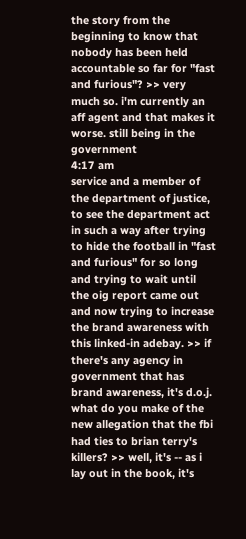the story from the beginning to know that nobody has been held accountable so far for "fast and furious"? >> very much so. i'm currently an aff agent and that makes it worse. still being in the government
4:17 am
service and a member of the department of justice, to see the department act in such a way after trying to hide the football in "fast and furious" for so long and trying to wait until the oig report came out and now trying to increase the brand awareness with this linked-in adebay. >> if there's any agency in government that has brand awareness, it's d.o.j. what do you make of the new allegation that the fbi had ties to brian terry's killers? >> well, it's -- as i lay out in the book, it's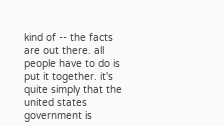kind of -- the facts are out there. all people have to do is put it together. it's quite simply that the united states government is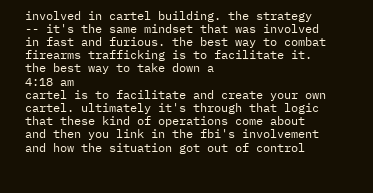involved in cartel building. the strategy -- it's the same mindset that was involved in fast and furious. the best way to combat firearms trafficking is to facilitate it. the best way to take down a
4:18 am
cartel is to facilitate and create your own cartel. ultimately it's through that logic that these kind of operations come about and then you link in the fbi's involvement and how the situation got out of control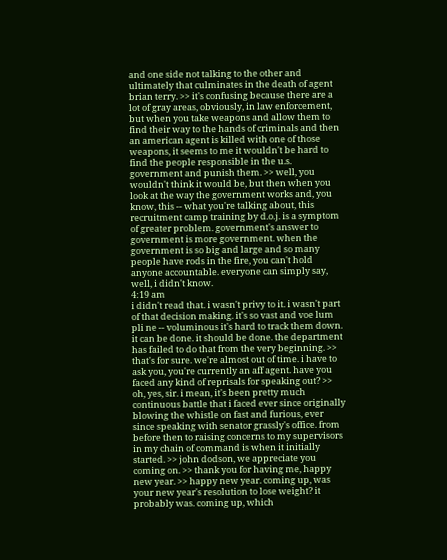and one side not talking to the other and ultimately that culminates in the death of agent brian terry. >> it's confusing because there are a lot of gray areas, obviously, in law enforcement, but when you take weapons and allow them to find their way to the hands of criminals and then an american agent is killed with one of those weapons, it seems to me it wouldn't be hard to find the people responsible in the u.s. government and punish them. >> well, you wouldn't think it would be, but then when you look at the way the government works and, you know, this -- what you're talking about, this recruitment camp training by d.o.j. is a symptom of greater problem. government's answer to government is more government. when the government is so big and large and so many people have rods in the fire, you can't hold anyone accountable. everyone can simply say, well, i didn't know.
4:19 am
i didn't read that. i wasn't privy to it. i wasn't part of that decision making. it's so vast and voe lum pli ne -- voluminous it's hard to track them down. it can be done. it should be done. the department has failed to do that from the very beginning. >> that's for sure. we're almost out of time. i have to ask you, you're currently an aff agent. have you faced any kind of reprisals for speaking out? >> oh, yes, sir. i mean, it's been pretty much continuous battle that i faced ever since originally blowing the whistle on fast and furious, ever since speaking with senator grassly's office. from before then to raising concerns to my supervisors in my chain of command is when it initially started. >> john dodson, we appreciate you coming on. >> thank you for having me, happy new year. >> happy new year. coming up, was your new year's resolution to lose weight? it probably was. coming up, which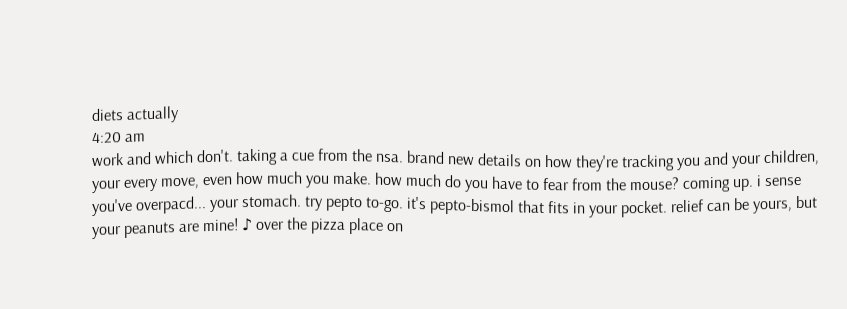diets actually
4:20 am
work and which don't. taking a cue from the nsa. brand new details on how they're tracking you and your children, your every move, even how much you make. how much do you have to fear from the mouse? coming up. i sense you've overpacd... your stomach. try pepto to-go. it's pepto-bismol that fits in your pocket. relief can be yours, but your peanuts are mine! ♪ over the pizza place on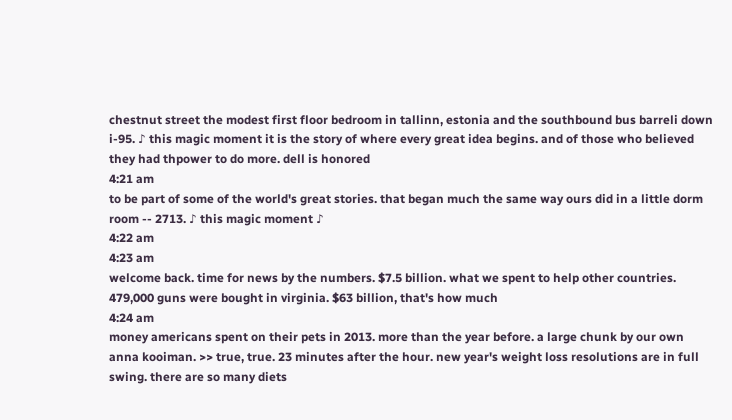chestnut street the modest first floor bedroom in tallinn, estonia and the southbound bus barreli down i-95. ♪ this magic moment it is the story of where every great idea begins. and of those who believed they had thpower to do more. dell is honored
4:21 am
to be part of some of the world's great stories. that began much the same way ours did in a little dorm room -- 2713. ♪ this magic moment ♪
4:22 am
4:23 am
welcome back. time for news by the numbers. $7.5 billion. what we spent to help other countries. 479,000 guns were bought in virginia. $63 billion, that's how much
4:24 am
money americans spent on their pets in 2013. more than the year before. a large chunk by our own anna kooiman. >> true, true. 23 minutes after the hour. new year's weight loss resolutions are in full swing. there are so many diets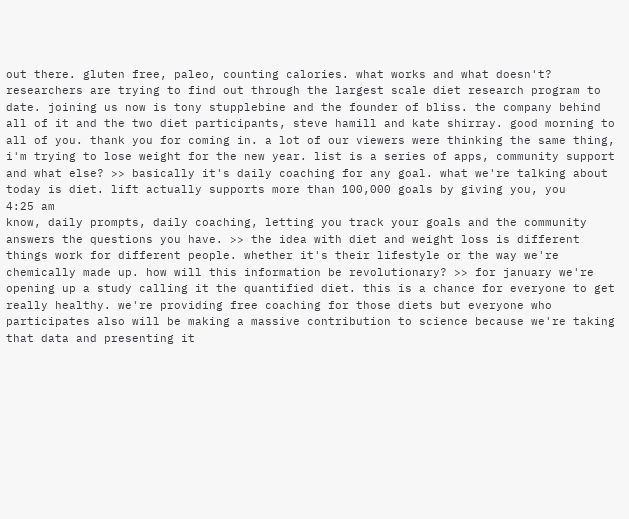out there. gluten free, paleo, counting calories. what works and what doesn't? researchers are trying to find out through the largest scale diet research program to date. joining us now is tony stupplebine and the founder of bliss. the company behind all of it and the two diet participants, steve hamill and kate shirray. good morning to all of you. thank you for coming in. a lot of our viewers were thinking the same thing, i'm trying to lose weight for the new year. list is a series of apps, community support and what else? >> basically it's daily coaching for any goal. what we're talking about today is diet. lift actually supports more than 100,000 goals by giving you, you
4:25 am
know, daily prompts, daily coaching, letting you track your goals and the community answers the questions you have. >> the idea with diet and weight loss is different things work for different people. whether it's their lifestyle or the way we're chemically made up. how will this information be revolutionary? >> for january we're opening up a study calling it the quantified diet. this is a chance for everyone to get really healthy. we're providing free coaching for those diets but everyone who participates also will be making a massive contribution to science because we're taking that data and presenting it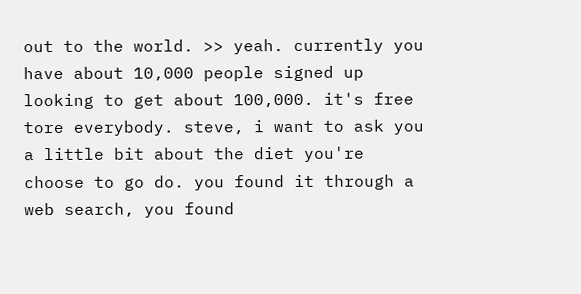out to the world. >> yeah. currently you have about 10,000 people signed up looking to get about 100,000. it's free tore everybody. steve, i want to ask you a little bit about the diet you're choose to go do. you found it through a web search, you found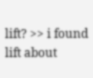lift? >> i found lift about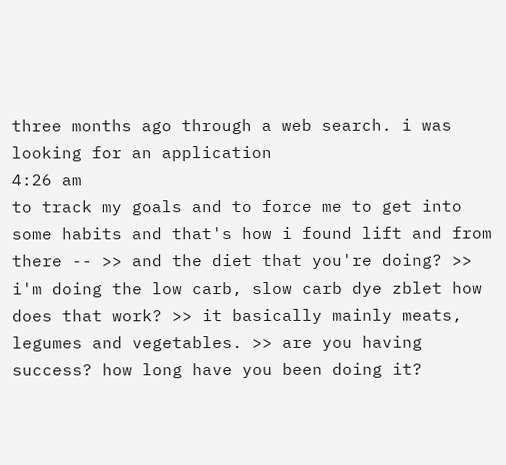three months ago through a web search. i was looking for an application
4:26 am
to track my goals and to force me to get into some habits and that's how i found lift and from there -- >> and the diet that you're doing? >> i'm doing the low carb, slow carb dye zblet how does that work? >> it basically mainly meats, legumes and vegetables. >> are you having success? how long have you been doing it?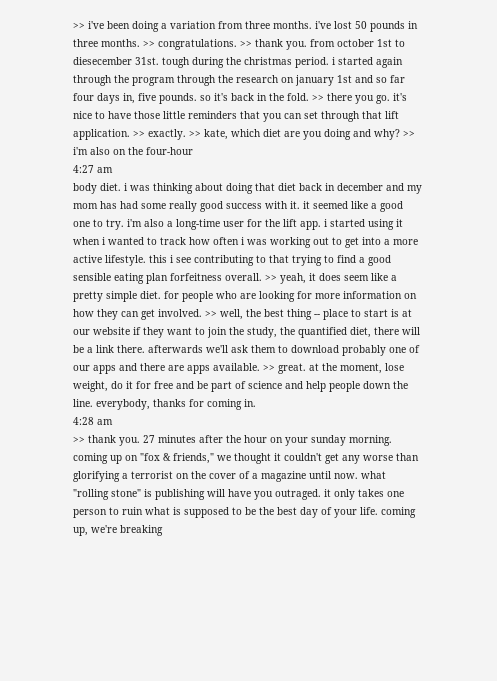>> i've been doing a variation from three months. i've lost 50 pounds in three months. >> congratulations. >> thank you. from october 1st to diesecember 31st. tough during the christmas period. i started again through the program through the research on january 1st and so far four days in, five pounds. so it's back in the fold. >> there you go. it's nice to have those little reminders that you can set through that lift application. >> exactly. >> kate, which diet are you doing and why? >> i'm also on the four-hour
4:27 am
body diet. i was thinking about doing that diet back in december and my mom has had some really good success with it. it seemed like a good one to try. i'm also a long-time user for the lift app. i started using it when i wanted to track how often i was working out to get into a more active lifestyle. this i see contributing to that trying to find a good sensible eating plan forfeitness overall. >> yeah, it does seem like a pretty simple diet. for people who are looking for more information on how they can get involved. >> well, the best thing -- place to start is at our website if they want to join the study, the quantified diet, there will be a link there. afterwards we'll ask them to download probably one of our apps and there are apps available. >> great. at the moment, lose weight, do it for free and be part of science and help people down the line. everybody, thanks for coming in.
4:28 am
>> thank you. 27 minutes after the hour on your sunday morning. coming up on "fox & friends," we thought it couldn't get any worse than glorifying a terrorist on the cover of a magazine until now. what "rolling stone" is publishing will have you outraged. it only takes one person to ruin what is supposed to be the best day of your life. coming up, we're breaking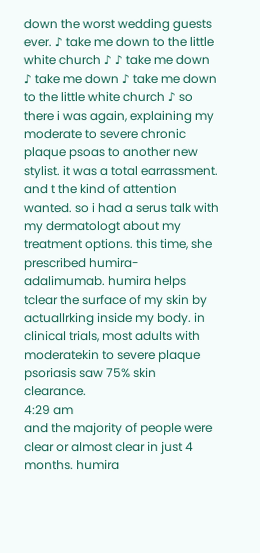down the worst wedding guests ever. ♪ take me down to the little white church ♪ ♪ take me down ♪ take me down ♪ take me down to the little white church ♪ so there i was again, explaining my moderate to severe chronic plaque psoas to another new stylist. it was a total earrassment. and t the kind of attention wanted. so i had a serus talk with my dermatologt about my treatment options. this time, she prescribed humira-adalimumab. humira helps tclear the surface of my skin by actuallrking inside my body. in clinical trials, most adults with moderatekin to severe plaque psoriasis saw 75% skin clearance.
4:29 am
and the majority of people were clear or almost clear in just 4 months. humira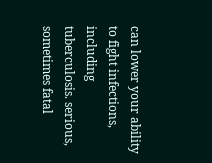can lower your ability to fight infections, including tuberculosis. serious, sometimes fatal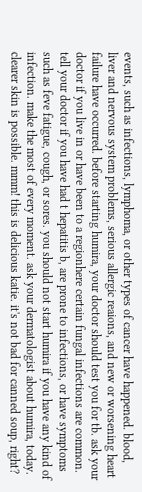events, such as infections, lymphoma, or other types of cancer have happened. blood, liver and nervous system problems, serious allergic reaions, and new or worsening heart failure have occurred. before starting humira, your doctor should test you for tb. ask your doctor if you live in or have been to a regionhere certain fungal infections are common. tell your doctor if you have had t hepatitis b, are prone to infections, or have symptoms such as feve fatigue, cough, or sores. you should not start humira if you have any kind of infection. make the most of every moment. ask your dermatologist about humira, today. clearer skin is possible. mmm! this is delicious katie. it's not bad for canned soup, right?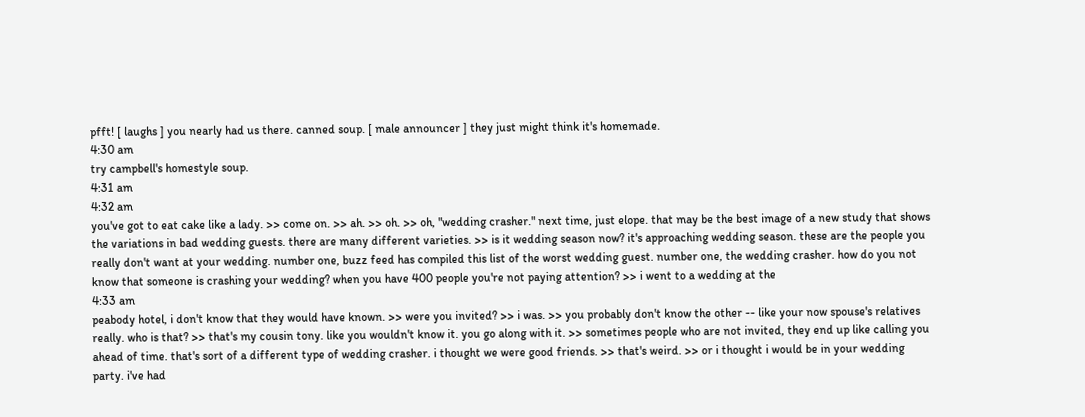pfft! [ laughs ] you nearly had us there. canned soup. [ male announcer ] they just might think it's homemade.
4:30 am
try campbell's homestyle soup.
4:31 am
4:32 am
you've got to eat cake like a lady. >> come on. >> ah. >> oh. >> oh, "wedding crasher." next time, just elope. that may be the best image of a new study that shows the variations in bad wedding guests. there are many different varieties. >> is it wedding season now? it's approaching wedding season. these are the people you really don't want at your wedding. number one, buzz feed has compiled this list of the worst wedding guest. number one, the wedding crasher. how do you not know that someone is crashing your wedding? when you have 400 people you're not paying attention? >> i went to a wedding at the
4:33 am
peabody hotel, i don't know that they would have known. >> were you invited? >> i was. >> you probably don't know the other -- like your now spouse's relatives really. who is that? >> that's my cousin tony. like you wouldn't know it. you go along with it. >> sometimes people who are not invited, they end up like calling you ahead of time. that's sort of a different type of wedding crasher. i thought we were good friends. >> that's weird. >> or i thought i would be in your wedding party. i've had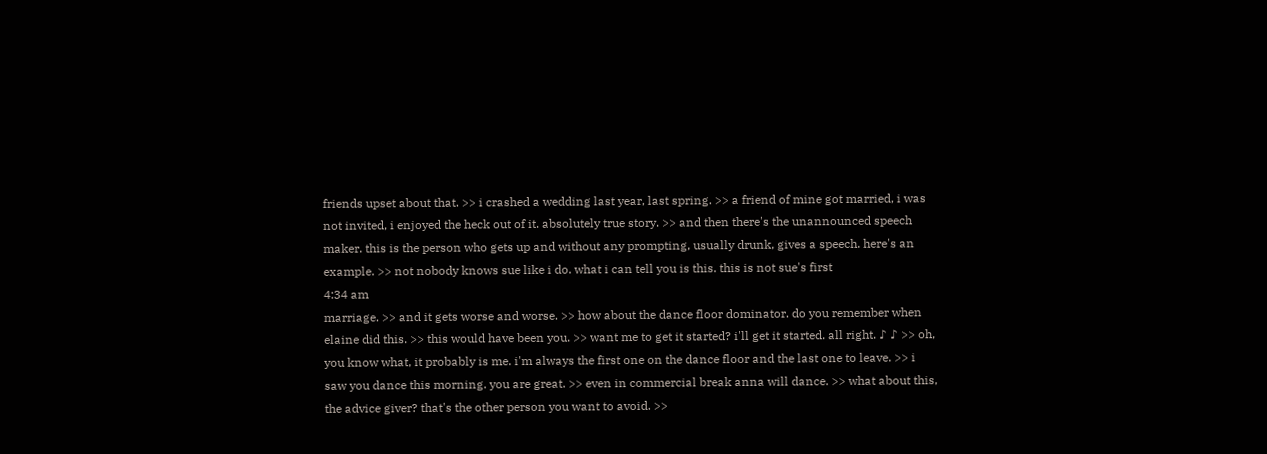friends upset about that. >> i crashed a wedding last year, last spring. >> a friend of mine got married, i was not invited, i enjoyed the heck out of it. absolutely true story. >> and then there's the unannounced speech maker. this is the person who gets up and without any prompting, usually drunk, gives a speech. here's an example. >> not nobody knows sue like i do. what i can tell you is this. this is not sue's first
4:34 am
marriage. >> and it gets worse and worse. >> how about the dance floor dominator. do you remember when elaine did this. >> this would have been you. >> want me to get it started? i'll get it started. all right. ♪ ♪ >> oh, you know what, it probably is me. i'm always the first one on the dance floor and the last one to leave. >> i saw you dance this morning. you are great. >> even in commercial break anna will dance. >> what about this, the advice giver? that's the other person you want to avoid. >>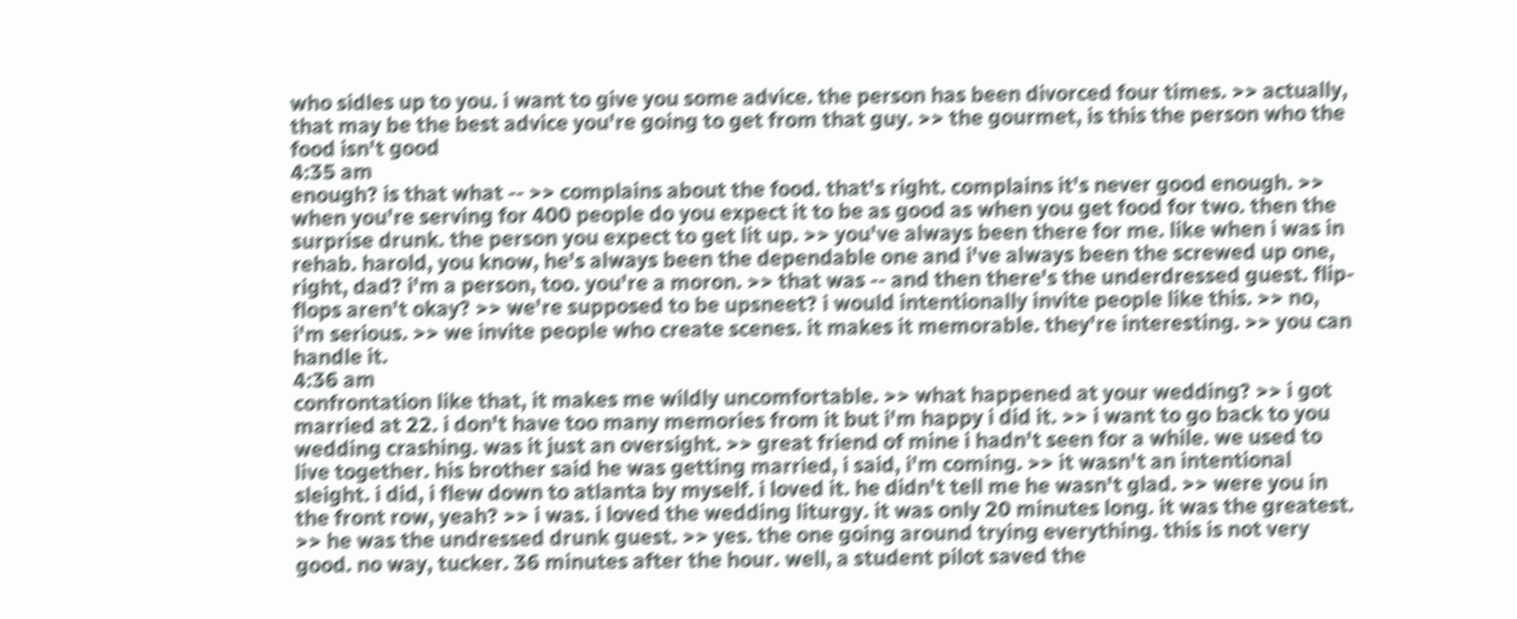who sidles up to you. i want to give you some advice. the person has been divorced four times. >> actually, that may be the best advice you're going to get from that guy. >> the gourmet, is this the person who the food isn't good
4:35 am
enough? is that what -- >> complains about the food. that's right. complains it's never good enough. >> when you're serving for 400 people do you expect it to be as good as when you get food for two. then the surprise drunk. the person you expect to get lit up. >> you've always been there for me. like when i was in rehab. harold, you know, he's always been the dependable one and i've always been the screwed up one, right, dad? i'm a person, too. you're a moron. >> that was -- and then there's the underdressed guest. flip-flops aren't okay? >> we're supposed to be upsneet? i would intentionally invite people like this. >> no, i'm serious. >> we invite people who create scenes. it makes it memorable. they're interesting. >> you can handle it.
4:36 am
confrontation like that, it makes me wildly uncomfortable. >> what happened at your wedding? >> i got married at 22. i don't have too many memories from it but i'm happy i did it. >> i want to go back to you wedding crashing. was it just an oversight. >> great friend of mine i hadn't seen for a while. we used to live together. his brother said he was getting married, i said, i'm coming. >> it wasn't an intentional sleight. i did, i flew down to atlanta by myself. i loved it. he didn't tell me he wasn't glad. >> were you in the front row, yeah? >> i was. i loved the wedding liturgy. it was only 20 minutes long. it was the greatest. >> he was the undressed drunk guest. >> yes. the one going around trying everything. this is not very good. no way, tucker. 36 minutes after the hour. well, a student pilot saved the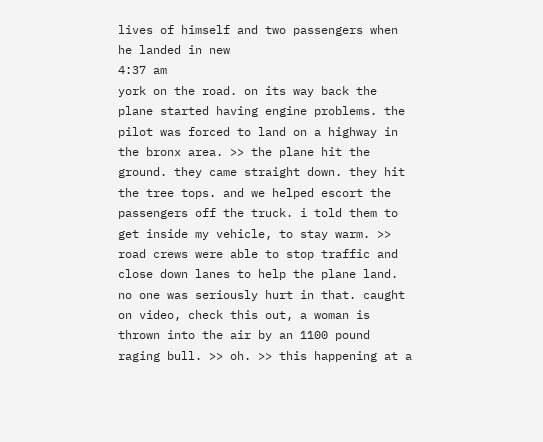lives of himself and two passengers when he landed in new
4:37 am
york on the road. on its way back the plane started having engine problems. the pilot was forced to land on a highway in the bronx area. >> the plane hit the ground. they came straight down. they hit the tree tops. and we helped escort the passengers off the truck. i told them to get inside my vehicle, to stay warm. >> road crews were able to stop traffic and close down lanes to help the plane land. no one was seriously hurt in that. caught on video, check this out, a woman is thrown into the air by an 1100 pound raging bull. >> oh. >> this happening at a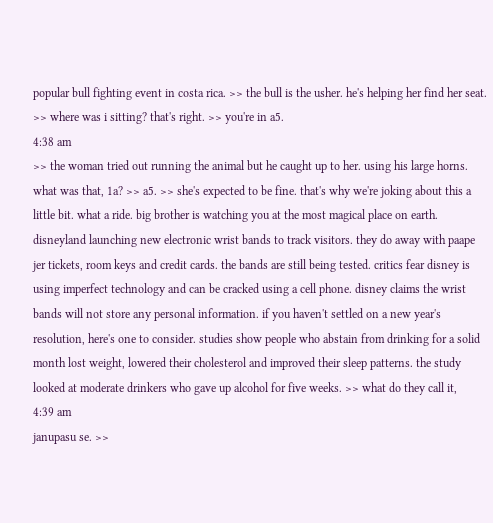popular bull fighting event in costa rica. >> the bull is the usher. he's helping her find her seat. >> where was i sitting? that's right. >> you're in a5.
4:38 am
>> the woman tried out running the animal but he caught up to her. using his large horns. what was that, 1a? >> a5. >> she's expected to be fine. that's why we're joking about this a little bit. what a ride. big brother is watching you at the most magical place on earth. disneyland launching new electronic wrist bands to track visitors. they do away with paape jer tickets, room keys and credit cards. the bands are still being tested. critics fear disney is using imperfect technology and can be cracked using a cell phone. disney claims the wrist bands will not store any personal information. if you haven't settled on a new year's resolution, here's one to consider. studies show people who abstain from drinking for a solid month lost weight, lowered their cholesterol and improved their sleep patterns. the study looked at moderate drinkers who gave up alcohol for five weeks. >> what do they call it,
4:39 am
janupasu se. >>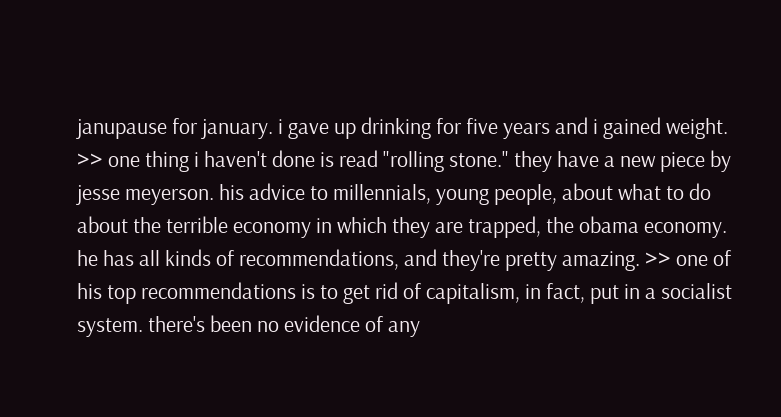janupause for january. i gave up drinking for five years and i gained weight. >> one thing i haven't done is read "rolling stone." they have a new piece by jesse meyerson. his advice to millennials, young people, about what to do about the terrible economy in which they are trapped, the obama economy. he has all kinds of recommendations, and they're pretty amazing. >> one of his top recommendations is to get rid of capitalism, in fact, put in a socialist system. there's been no evidence of any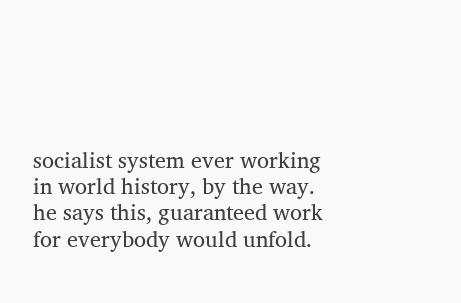socialist system ever working in world history, by the way. he says this, guaranteed work for everybody would unfold.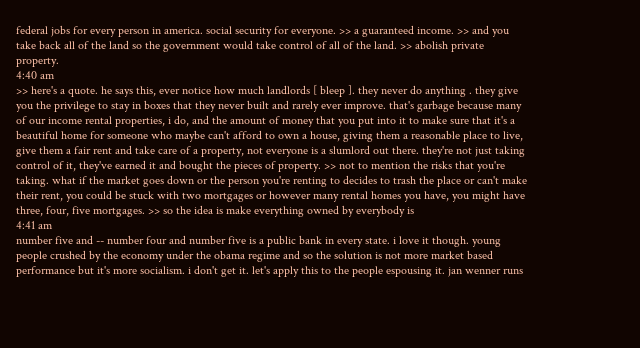federal jobs for every person in america. social security for everyone. >> a guaranteed income. >> and you take back all of the land so the government would take control of all of the land. >> abolish private property.
4:40 am
>> here's a quote. he says this, ever notice how much landlords [ bleep ]. they never do anything . they give you the privilege to stay in boxes that they never built and rarely ever improve. that's garbage because many of our income rental properties, i do, and the amount of money that you put into it to make sure that it's a beautiful home for someone who maybe can't afford to own a house, giving them a reasonable place to live, give them a fair rent and take care of a property, not everyone is a slumlord out there. they're not just taking control of it, they've earned it and bought the pieces of property. >> not to mention the risks that you're taking. what if the market goes down or the person you're renting to decides to trash the place or can't make their rent, you could be stuck with two mortgages or however many rental homes you have, you might have three, four, five mortgages. >> so the idea is make everything owned by everybody is
4:41 am
number five and -- number four and number five is a public bank in every state. i love it though. young people crushed by the economy under the obama regime and so the solution is not more market based performance but it's more socialism. i don't get it. let's apply this to the people espousing it. jan wenner runs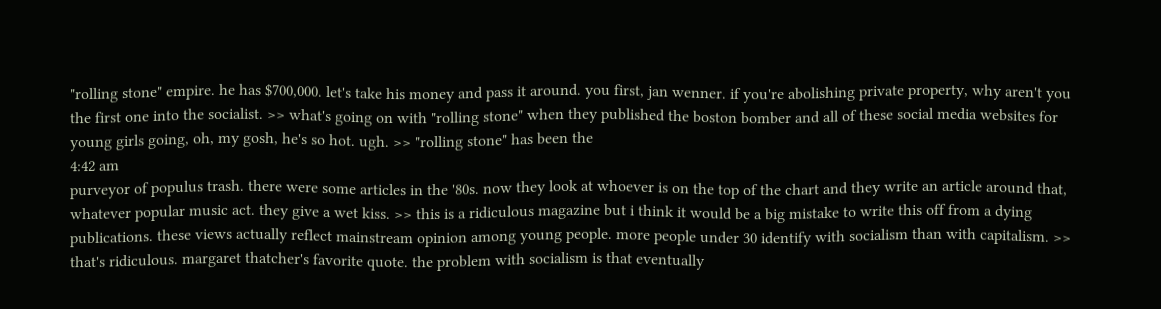"rolling stone" empire. he has $700,000. let's take his money and pass it around. you first, jan wenner. if you're abolishing private property, why aren't you the first one into the socialist. >> what's going on with "rolling stone" when they published the boston bomber and all of these social media websites for young girls going, oh, my gosh, he's so hot. ugh. >> "rolling stone" has been the
4:42 am
purveyor of populus trash. there were some articles in the '80s. now they look at whoever is on the top of the chart and they write an article around that, whatever popular music act. they give a wet kiss. >> this is a ridiculous magazine but i think it would be a big mistake to write this off from a dying publications. these views actually reflect mainstream opinion among young people. more people under 30 identify with socialism than with capitalism. >> that's ridiculous. margaret thatcher's favorite quote. the problem with socialism is that eventually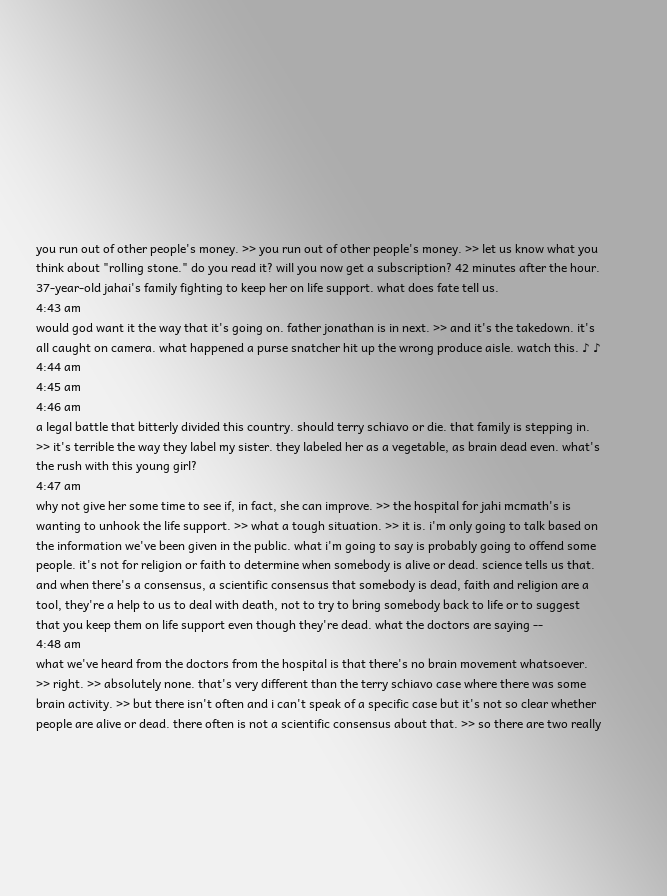you run out of other people's money. >> you run out of other people's money. >> let us know what you think about "rolling stone." do you read it? will you now get a subscription? 42 minutes after the hour. 37-year-old jahai's family fighting to keep her on life support. what does fate tell us.
4:43 am
would god want it the way that it's going on. father jonathan is in next. >> and it's the takedown. it's all caught on camera. what happened a purse snatcher hit up the wrong produce aisle. watch this. ♪ ♪
4:44 am
4:45 am
4:46 am
a legal battle that bitterly divided this country. should terry schiavo or die. that family is stepping in. >> it's terrible the way they label my sister. they labeled her as a vegetable, as brain dead even. what's the rush with this young girl?
4:47 am
why not give her some time to see if, in fact, she can improve. >> the hospital for jahi mcmath's is wanting to unhook the life support. >> what a tough situation. >> it is. i'm only going to talk based on the information we've been given in the public. what i'm going to say is probably going to offend some people. it's not for religion or faith to determine when somebody is alive or dead. science tells us that. and when there's a consensus, a scientific consensus that somebody is dead, faith and religion are a tool, they're a help to us to deal with death, not to try to bring somebody back to life or to suggest that you keep them on life support even though they're dead. what the doctors are saying --
4:48 am
what we've heard from the doctors from the hospital is that there's no brain movement whatsoever. >> right. >> absolutely none. that's very different than the terry schiavo case where there was some brain activity. >> but there isn't often and i can't speak of a specific case but it's not so clear whether people are alive or dead. there often is not a scientific consensus about that. >> so there are two really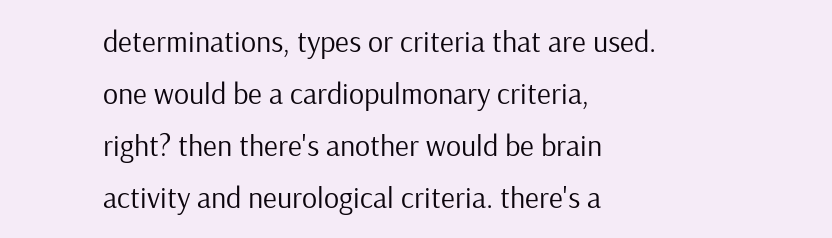determinations, types or criteria that are used. one would be a cardiopulmonary criteria, right? then there's another would be brain activity and neurological criteria. there's a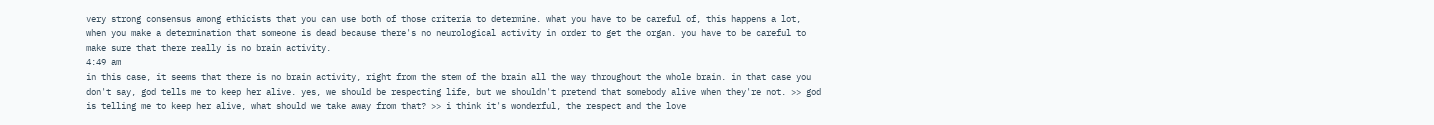very strong consensus among ethicists that you can use both of those criteria to determine. what you have to be careful of, this happens a lot, when you make a determination that someone is dead because there's no neurological activity in order to get the organ. you have to be careful to make sure that there really is no brain activity.
4:49 am
in this case, it seems that there is no brain activity, right from the stem of the brain all the way throughout the whole brain. in that case you don't say, god tells me to keep her alive. yes, we should be respecting life, but we shouldn't pretend that somebody alive when they're not. >> god is telling me to keep her alive, what should we take away from that? >> i think it's wonderful, the respect and the love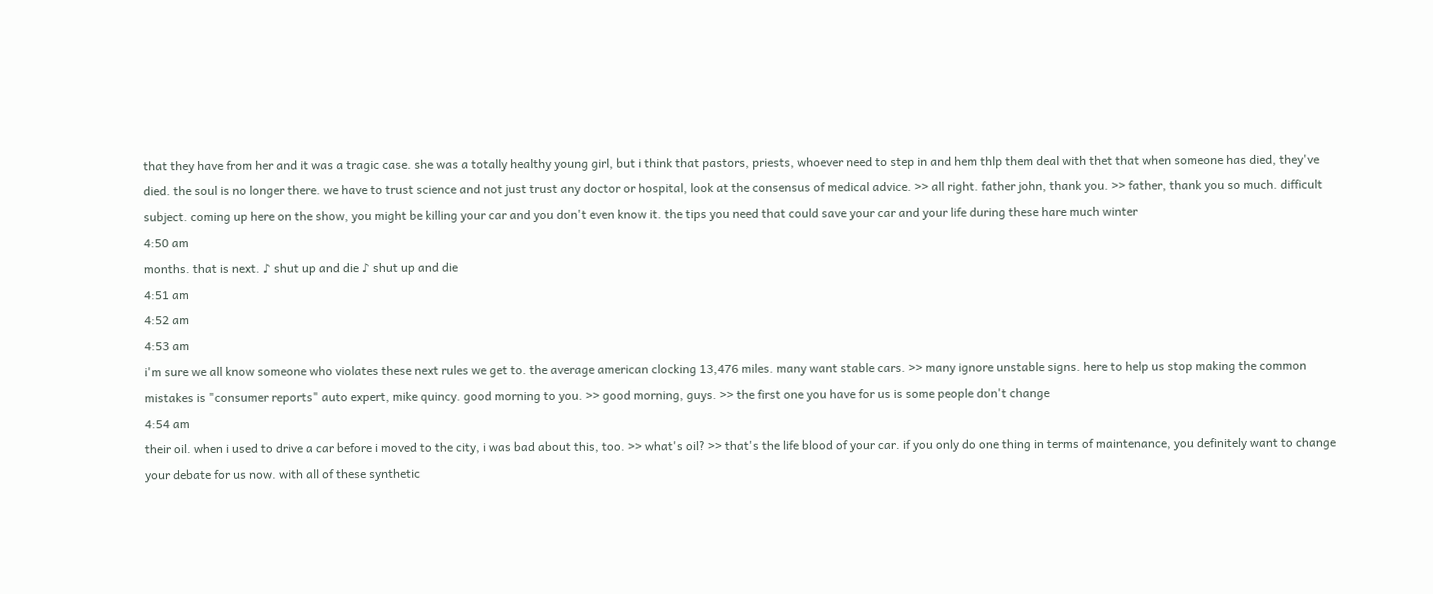that they have from her and it was a tragic case. she was a totally healthy young girl, but i think that pastors, priests, whoever need to step in and hem thlp them deal with thet that when someone has died, they've died. the soul is no longer there. we have to trust science and not just trust any doctor or hospital, look at the consensus of medical advice. >> all right. father john, thank you. >> father, thank you so much. difficult subject. coming up here on the show, you might be killing your car and you don't even know it. the tips you need that could save your car and your life during these hare much winter
4:50 am
months. that is next. ♪ shut up and die ♪ shut up and die
4:51 am
4:52 am
4:53 am
i'm sure we all know someone who violates these next rules we get to. the average american clocking 13,476 miles. many want stable cars. >> many ignore unstable signs. here to help us stop making the common mistakes is "consumer reports" auto expert, mike quincy. good morning to you. >> good morning, guys. >> the first one you have for us is some people don't change
4:54 am
their oil. when i used to drive a car before i moved to the city, i was bad about this, too. >> what's oil? >> that's the life blood of your car. if you only do one thing in terms of maintenance, you definitely want to change your debate for us now. with all of these synthetic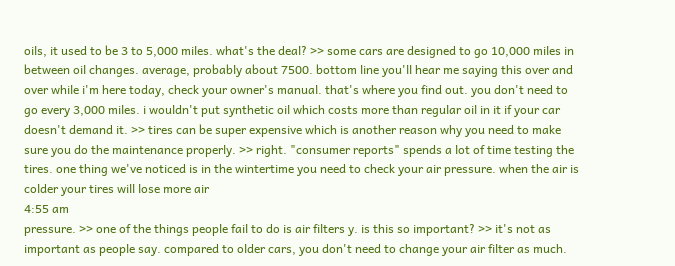oils, it used to be 3 to 5,000 miles. what's the deal? >> some cars are designed to go 10,000 miles in between oil changes. average, probably about 7500. bottom line you'll hear me saying this over and over while i'm here today, check your owner's manual. that's where you find out. you don't need to go every 3,000 miles. i wouldn't put synthetic oil which costs more than regular oil in it if your car doesn't demand it. >> tires can be super expensive which is another reason why you need to make sure you do the maintenance properly. >> right. "consumer reports" spends a lot of time testing the tires. one thing we've noticed is in the wintertime you need to check your air pressure. when the air is colder your tires will lose more air
4:55 am
pressure. >> one of the things people fail to do is air filters y. is this so important? >> it's not as important as people say. compared to older cars, you don't need to change your air filter as much.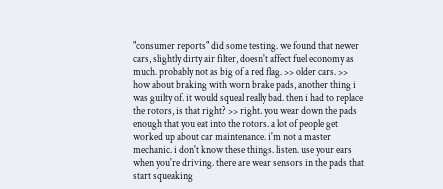"consumer reports" did some testing. we found that newer cars, slightly dirty air filter, doesn't affect fuel economy as much. probably not as big of a red flag. >> older cars. >> how about braking with worn brake pads, another thing i was guilty of. it would squeal really bad. then i had to replace the rotors, is that right? >> right. you wear down the pads enough that you eat into the rotors. a lot of people get worked up about car maintenance. i'm not a master mechanic. i don't know these things. listen. use your ears when you're driving. there are wear sensors in the pads that start squeaking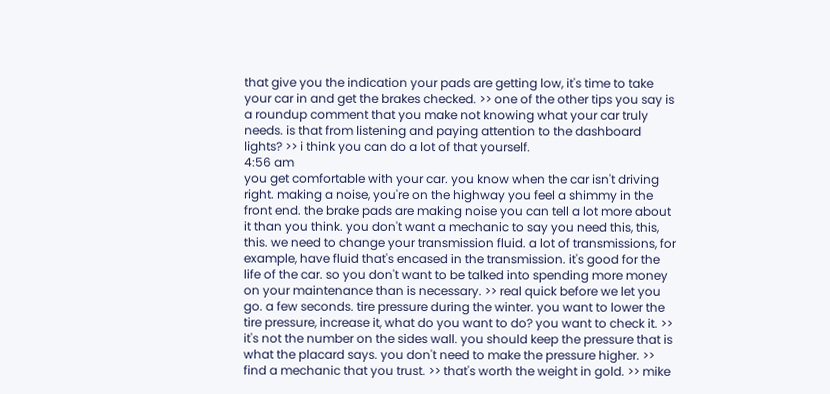that give you the indication your pads are getting low, it's time to take your car in and get the brakes checked. >> one of the other tips you say is a roundup comment that you make not knowing what your car truly needs. is that from listening and paying attention to the dashboard lights? >> i think you can do a lot of that yourself.
4:56 am
you get comfortable with your car. you know when the car isn't driving right. making a noise, you're on the highway you feel a shimmy in the front end. the brake pads are making noise you can tell a lot more about it than you think. you don't want a mechanic to say you need this, this, this. we need to change your transmission fluid. a lot of transmissions, for example, have fluid that's encased in the transmission. it's good for the life of the car. so you don't want to be talked into spending more money on your maintenance than is necessary. >> real quick before we let you go. a few seconds. tire pressure during the winter. you want to lower the tire pressure, increase it, what do you want to do? you want to check it. >> it's not the number on the sides wall. you should keep the pressure that is what the placard says. you don't need to make the pressure higher. >> find a mechanic that you trust. >> that's worth the weight in gold. >> mike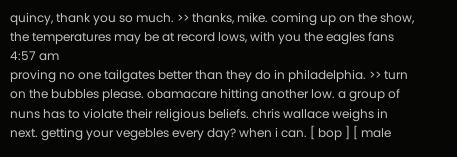quincy, thank you so much. >> thanks, mike. coming up on the show, the temperatures may be at record lows, with you the eagles fans
4:57 am
proving no one tailgates better than they do in philadelphia. >> turn on the bubbles please. obamacare hitting another low. a group of nuns has to violate their religious beliefs. chris wallace weighs in next. getting your vegebles every day? when i can. [ bop ] [ male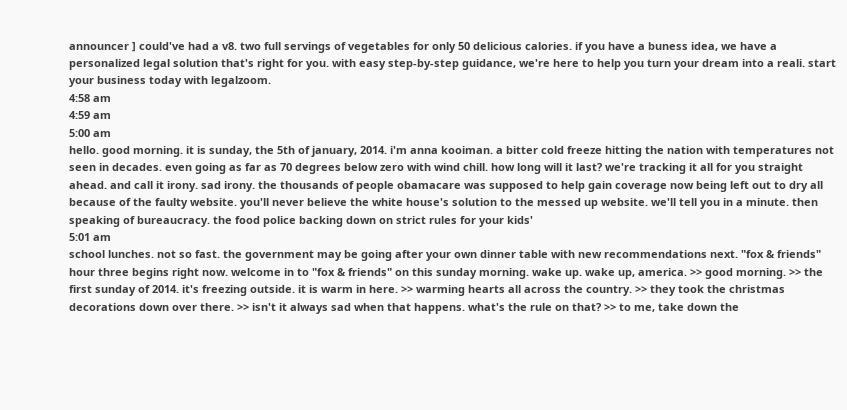announcer ] could've had a v8. two full servings of vegetables for only 50 delicious calories. if you have a buness idea, we have a personalized legal solution that's right for you. with easy step-by-step guidance, we're here to help you turn your dream into a reali. start your business today with legalzoom.
4:58 am
4:59 am
5:00 am
hello. good morning. it is sunday, the 5th of january, 2014. i'm anna kooiman. a bitter cold freeze hitting the nation with temperatures not seen in decades. even going as far as 70 degrees below zero with wind chill. how long will it last? we're tracking it all for you straight ahead. and call it irony. sad irony. the thousands of people obamacare was supposed to help gain coverage now being left out to dry all because of the faulty website. you'll never believe the white house's solution to the messed up website. we'll tell you in a minute. then speaking of bureaucracy. the food police backing down on strict rules for your kids'
5:01 am
school lunches. not so fast. the government may be going after your own dinner table with new recommendations next. "fox & friends" hour three begins right now. welcome in to "fox & friends" on this sunday morning. wake up. wake up, america. >> good morning. >> the first sunday of 2014. it's freezing outside. it is warm in here. >> warming hearts all across the country. >> they took the christmas decorations down over there. >> isn't it always sad when that happens. what's the rule on that? >> to me, take down the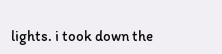lights. i took down the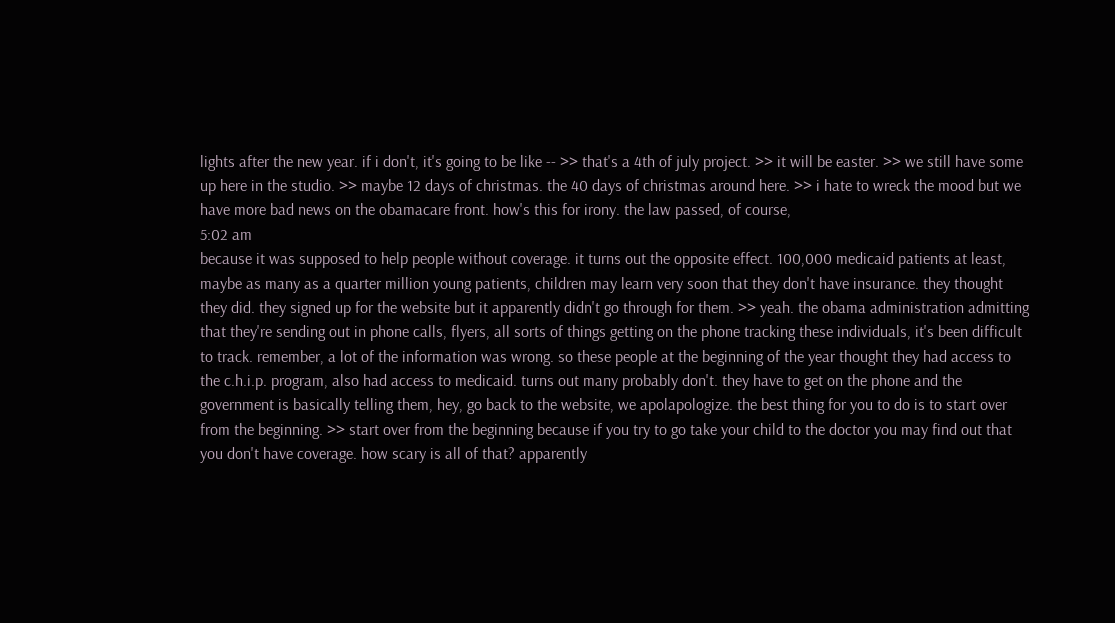lights after the new year. if i don't, it's going to be like -- >> that's a 4th of july project. >> it will be easter. >> we still have some up here in the studio. >> maybe 12 days of christmas. the 40 days of christmas around here. >> i hate to wreck the mood but we have more bad news on the obamacare front. how's this for irony. the law passed, of course,
5:02 am
because it was supposed to help people without coverage. it turns out the opposite effect. 100,000 medicaid patients at least, maybe as many as a quarter million young patients, children may learn very soon that they don't have insurance. they thought they did. they signed up for the website but it apparently didn't go through for them. >> yeah. the obama administration admitting that they're sending out in phone calls, flyers, all sorts of things getting on the phone tracking these individuals, it's been difficult to track. remember, a lot of the information was wrong. so these people at the beginning of the year thought they had access to the c.h.i.p. program, also had access to medicaid. turns out many probably don't. they have to get on the phone and the government is basically telling them, hey, go back to the website, we apolapologize. the best thing for you to do is to start over from the beginning. >> start over from the beginning because if you try to go take your child to the doctor you may find out that you don't have coverage. how scary is all of that? apparently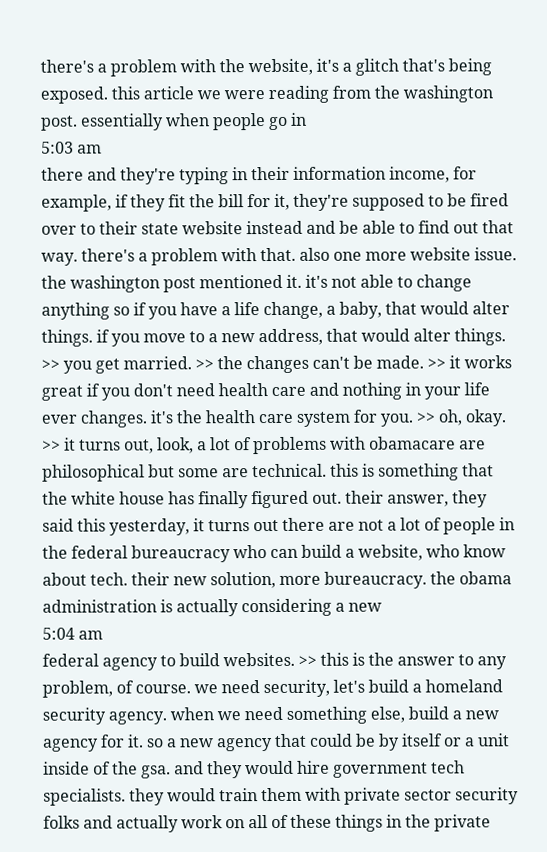there's a problem with the website, it's a glitch that's being exposed. this article we were reading from the washington post. essentially when people go in
5:03 am
there and they're typing in their information income, for example, if they fit the bill for it, they're supposed to be fired over to their state website instead and be able to find out that way. there's a problem with that. also one more website issue. the washington post mentioned it. it's not able to change anything so if you have a life change, a baby, that would alter things. if you move to a new address, that would alter things. >> you get married. >> the changes can't be made. >> it works great if you don't need health care and nothing in your life ever changes. it's the health care system for you. >> oh, okay. >> it turns out, look, a lot of problems with obamacare are philosophical but some are technical. this is something that the white house has finally figured out. their answer, they said this yesterday, it turns out there are not a lot of people in the federal bureaucracy who can build a website, who know about tech. their new solution, more bureaucracy. the obama administration is actually considering a new
5:04 am
federal agency to build websites. >> this is the answer to any problem, of course. we need security, let's build a homeland security agency. when we need something else, build a new agency for it. so a new agency that could be by itself or a unit inside of the gsa. and they would hire government tech specialists. they would train them with private sector security folks and actually work on all of these things in the private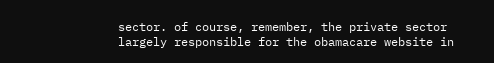sector. of course, remember, the private sector largely responsible for the obamacare website in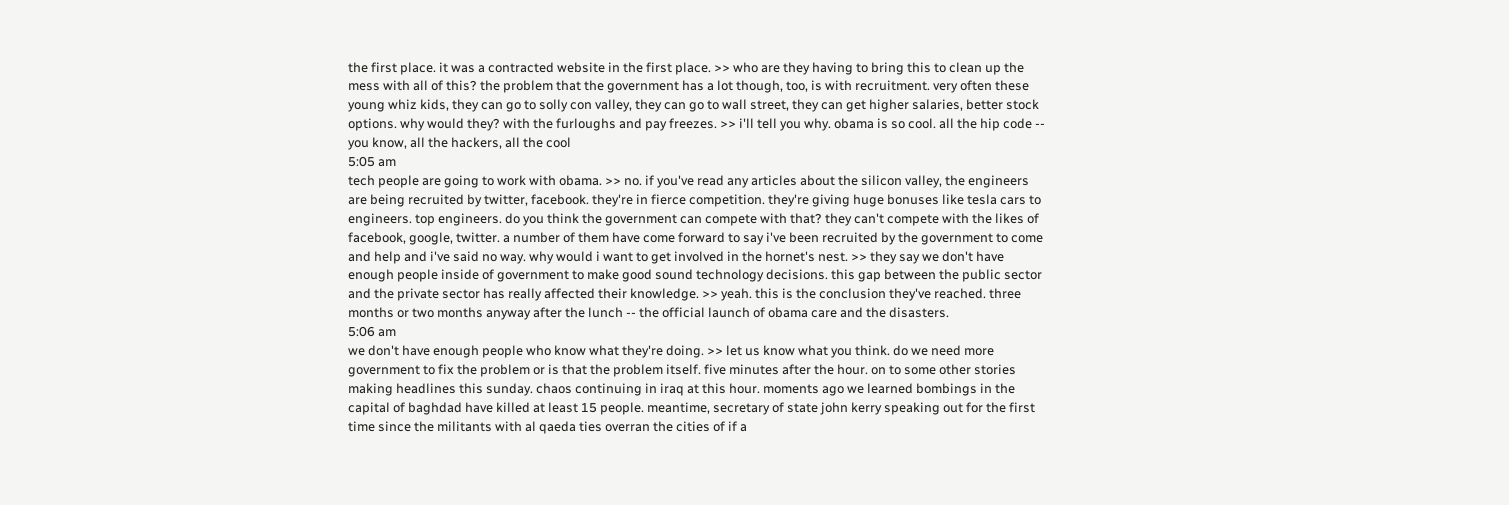the first place. it was a contracted website in the first place. >> who are they having to bring this to clean up the mess with all of this? the problem that the government has a lot though, too, is with recruitment. very often these young whiz kids, they can go to solly con valley, they can go to wall street, they can get higher salaries, better stock options. why would they? with the furloughs and pay freezes. >> i'll tell you why. obama is so cool. all the hip code -- you know, all the hackers, all the cool
5:05 am
tech people are going to work with obama. >> no. if you've read any articles about the silicon valley, the engineers are being recruited by twitter, facebook. they're in fierce competition. they're giving huge bonuses like tesla cars to engineers. top engineers. do you think the government can compete with that? they can't compete with the likes of facebook, google, twitter. a number of them have come forward to say i've been recruited by the government to come and help and i've said no way. why would i want to get involved in the hornet's nest. >> they say we don't have enough people inside of government to make good sound technology decisions. this gap between the public sector and the private sector has really affected their knowledge. >> yeah. this is the conclusion they've reached. three months or two months anyway after the lunch -- the official launch of obama care and the disasters.
5:06 am
we don't have enough people who know what they're doing. >> let us know what you think. do we need more government to fix the problem or is that the problem itself. five minutes after the hour. on to some other stories making headlines this sunday. chaos continuing in iraq at this hour. moments ago we learned bombings in the capital of baghdad have killed at least 15 people. meantime, secretary of state john kerry speaking out for the first time since the militants with al qaeda ties overran the cities of if a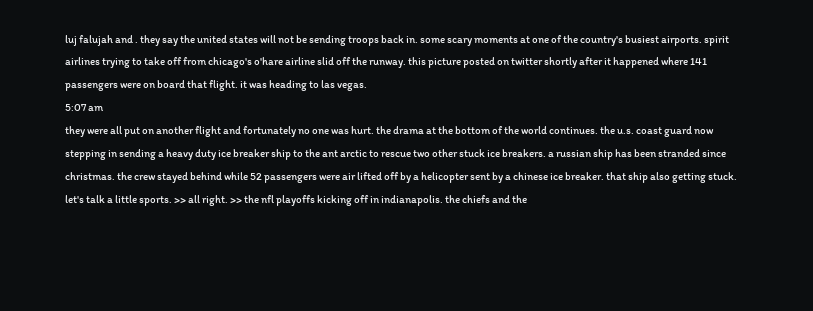luj falujah and . they say the united states will not be sending troops back in. some scary moments at one of the country's busiest airports. spirit airlines trying to take off from chicago's o'hare airline slid off the runway. this picture posted on twitter shortly after it happened where 141 passengers were on board that flight. it was heading to las vegas.
5:07 am
they were all put on another flight and fortunately no one was hurt. the drama at the bottom of the world continues. the u.s. coast guard now stepping in sending a heavy duty ice breaker ship to the ant arctic to rescue two other stuck ice breakers. a russian ship has been stranded since christmas. the crew stayed behind while 52 passengers were air lifted off by a helicopter sent by a chinese ice breaker. that ship also getting stuck. let's talk a little sports. >> all right. >> the nfl playoffs kicking off in indianapolis. the chiefs and the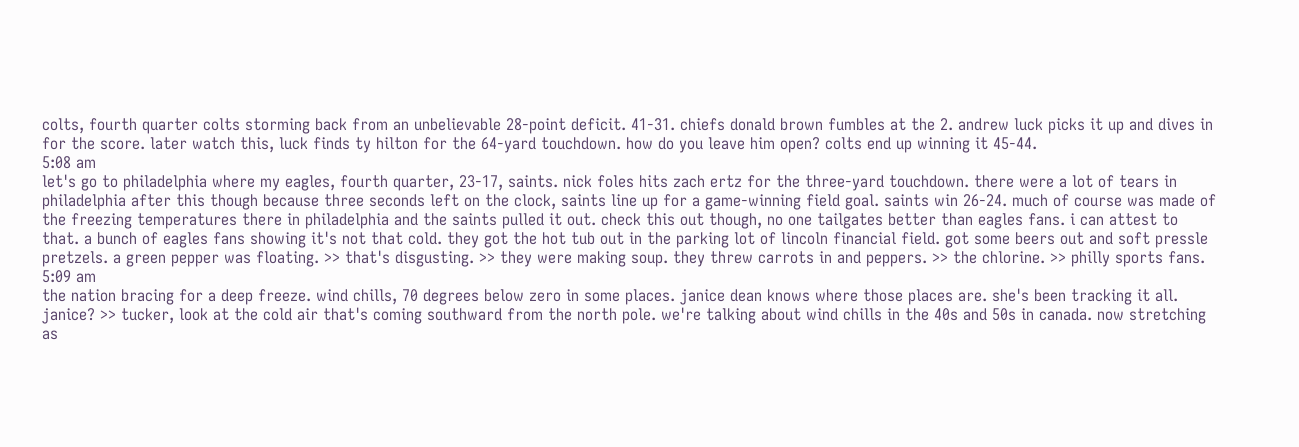colts, fourth quarter colts storming back from an unbelievable 28-point deficit. 41-31. chiefs donald brown fumbles at the 2. andrew luck picks it up and dives in for the score. later watch this, luck finds ty hilton for the 64-yard touchdown. how do you leave him open? colts end up winning it 45-44.
5:08 am
let's go to philadelphia where my eagles, fourth quarter, 23-17, saints. nick foles hits zach ertz for the three-yard touchdown. there were a lot of tears in philadelphia after this though because three seconds left on the clock, saints line up for a game-winning field goal. saints win 26-24. much of course was made of the freezing temperatures there in philadelphia and the saints pulled it out. check this out though, no one tailgates better than eagles fans. i can attest to that. a bunch of eagles fans showing it's not that cold. they got the hot tub out in the parking lot of lincoln financial field. got some beers out and soft pressle pretzels. a green pepper was floating. >> that's disgusting. >> they were making soup. they threw carrots in and peppers. >> the chlorine. >> philly sports fans.
5:09 am
the nation bracing for a deep freeze. wind chills, 70 degrees below zero in some places. janice dean knows where those places are. she's been tracking it all. janice? >> tucker, look at the cold air that's coming southward from the north pole. we're talking about wind chills in the 40s and 50s in canada. now stretching as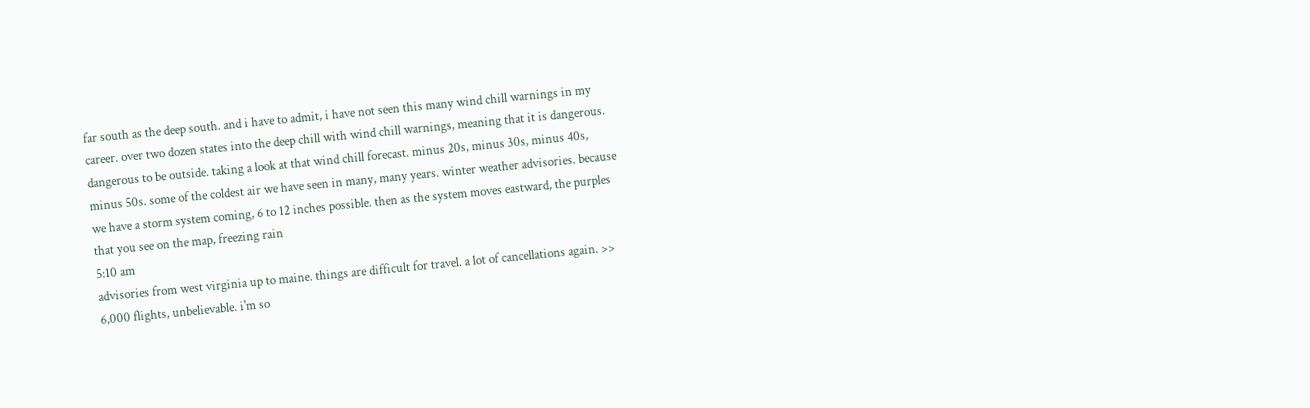far south as the deep south. and i have to admit, i have not seen this many wind chill warnings in my career. over two dozen states into the deep chill with wind chill warnings, meaning that it is dangerous. dangerous to be outside. taking a look at that wind chill forecast. minus 20s, minus 30s, minus 40s, minus 50s. some of the coldest air we have seen in many, many years. winter weather advisories. because we have a storm system coming, 6 to 12 inches possible. then as the system moves eastward, the purples that you see on the map, freezing rain
5:10 am
advisories from west virginia up to maine. things are difficult for travel. a lot of cancellations again. >> 6,000 flights, unbelievable. i'm so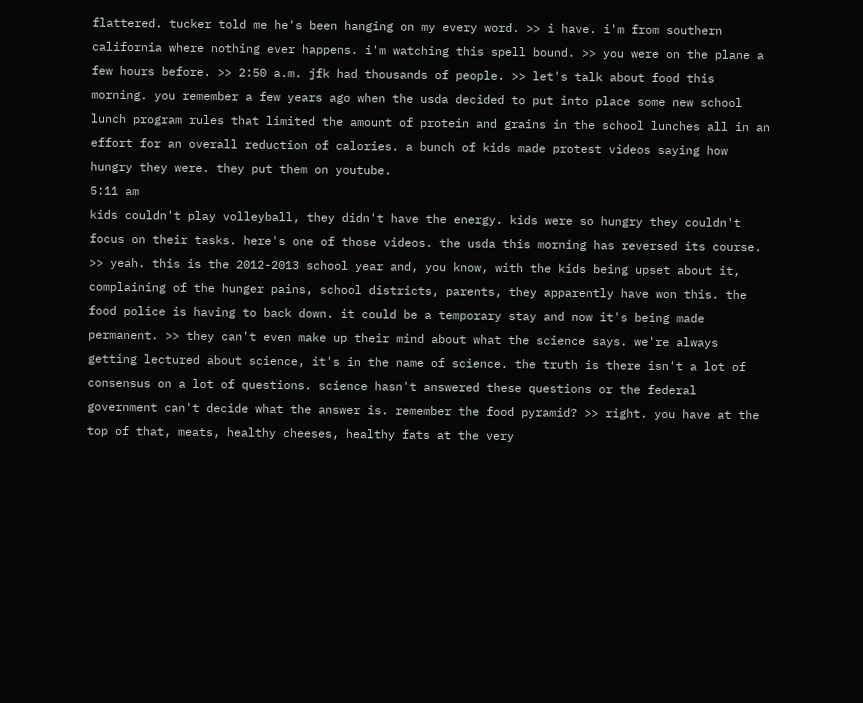flattered. tucker told me he's been hanging on my every word. >> i have. i'm from southern california where nothing ever happens. i'm watching this spell bound. >> you were on the plane a few hours before. >> 2:50 a.m. jfk had thousands of people. >> let's talk about food this morning. you remember a few years ago when the usda decided to put into place some new school lunch program rules that limited the amount of protein and grains in the school lunches all in an effort for an overall reduction of calories. a bunch of kids made protest videos saying how hungry they were. they put them on youtube.
5:11 am
kids couldn't play volleyball, they didn't have the energy. kids were so hungry they couldn't focus on their tasks. here's one of those videos. the usda this morning has reversed its course. >> yeah. this is the 2012-2013 school year and, you know, with the kids being upset about it, complaining of the hunger pains, school districts, parents, they apparently have won this. the food police is having to back down. it could be a temporary stay and now it's being made permanent. >> they can't even make up their mind about what the science says. we're always getting lectured about science, it's in the name of science. the truth is there isn't a lot of consensus on a lot of questions. science hasn't answered these questions or the federal government can't decide what the answer is. remember the food pyramid? >> right. you have at the top of that, meats, healthy cheeses, healthy fats at the very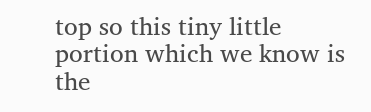top so this tiny little portion which we know is the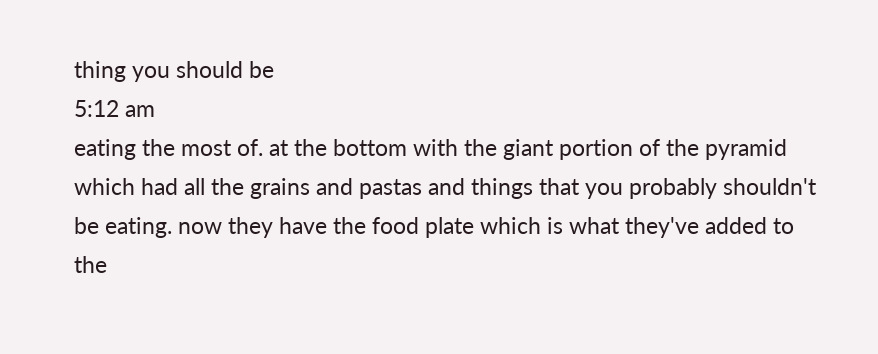thing you should be
5:12 am
eating the most of. at the bottom with the giant portion of the pyramid which had all the grains and pastas and things that you probably shouldn't be eating. now they have the food plate which is what they've added to the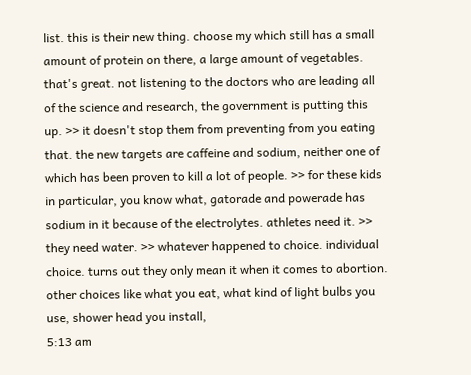list. this is their new thing. choose my which still has a small amount of protein on there, a large amount of vegetables. that's great. not listening to the doctors who are leading all of the science and research, the government is putting this up. >> it doesn't stop them from preventing from you eating that. the new targets are caffeine and sodium, neither one of which has been proven to kill a lot of people. >> for these kids in particular, you know what, gatorade and powerade has sodium in it because of the electrolytes. athletes need it. >> they need water. >> whatever happened to choice. individual choice. turns out they only mean it when it comes to abortion. other choices like what you eat, what kind of light bulbs you use, shower head you install,
5:13 am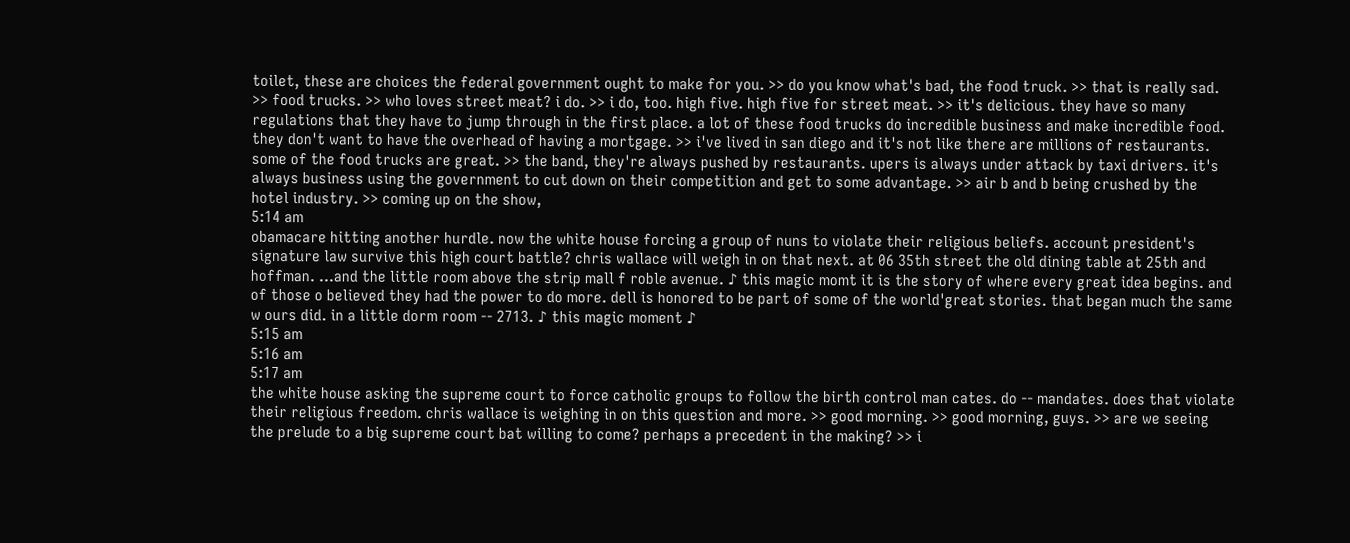toilet, these are choices the federal government ought to make for you. >> do you know what's bad, the food truck. >> that is really sad. >> food trucks. >> who loves street meat? i do. >> i do, too. high five. high five for street meat. >> it's delicious. they have so many regulations that they have to jump through in the first place. a lot of these food trucks do incredible business and make incredible food. they don't want to have the overhead of having a mortgage. >> i've lived in san diego and it's not like there are millions of restaurants. some of the food trucks are great. >> the band, they're always pushed by restaurants. upers is always under attack by taxi drivers. it's always business using the government to cut down on their competition and get to some advantage. >> air b and b being crushed by the hotel industry. >> coming up on the show,
5:14 am
obamacare hitting another hurdle. now the white house forcing a group of nuns to violate their religious beliefs. account president's signature law survive this high court battle? chris wallace will weigh in on that next. at 06 35th street the old dining table at 25th and hoffman. ...and the little room above the strip mall f roble avenue. ♪ this magic momt it is the story of where every great idea begins. and of those o believed they had the power to do more. dell is honored to be part of some of the world'great stories. that began much the same w ours did. in a little dorm room -- 2713. ♪ this magic moment ♪
5:15 am
5:16 am
5:17 am
the white house asking the supreme court to force catholic groups to follow the birth control man cates. do -- mandates. does that violate their religious freedom. chris wallace is weighing in on this question and more. >> good morning. >> good morning, guys. >> are we seeing the prelude to a big supreme court bat willing to come? perhaps a precedent in the making? >> i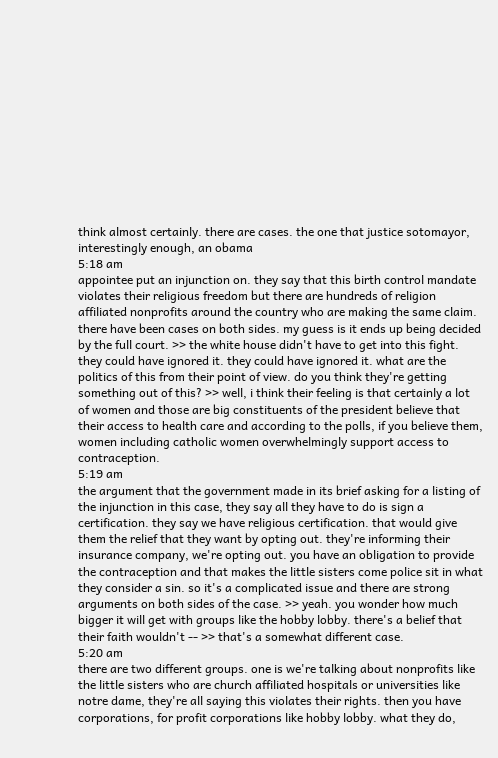think almost certainly. there are cases. the one that justice sotomayor, interestingly enough, an obama
5:18 am
appointee put an injunction on. they say that this birth control mandate violates their religious freedom but there are hundreds of religion affiliated nonprofits around the country who are making the same claim. there have been cases on both sides. my guess is it ends up being decided by the full court. >> the white house didn't have to get into this fight. they could have ignored it. they could have ignored it. what are the politics of this from their point of view. do you think they're getting something out of this? >> well, i think their feeling is that certainly a lot of women and those are big constituents of the president believe that their access to health care and according to the polls, if you believe them, women including catholic women overwhelmingly support access to contraception.
5:19 am
the argument that the government made in its brief asking for a listing of the injunction in this case, they say all they have to do is sign a certification. they say we have religious certification. that would give them the relief that they want by opting out. they're informing their insurance company, we're opting out. you have an obligation to provide the contraception and that makes the little sisters come police sit in what they consider a sin. so it's a complicated issue and there are strong arguments on both sides of the case. >> yeah. you wonder how much bigger it will get with groups like the hobby lobby. there's a belief that their faith wouldn't -- >> that's a somewhat different case.
5:20 am
there are two different groups. one is we're talking about nonprofits like the little sisters who are church affiliated hospitals or universities like notre dame, they're all saying this violates their rights. then you have corporations, for profit corporations like hobby lobby. what they do,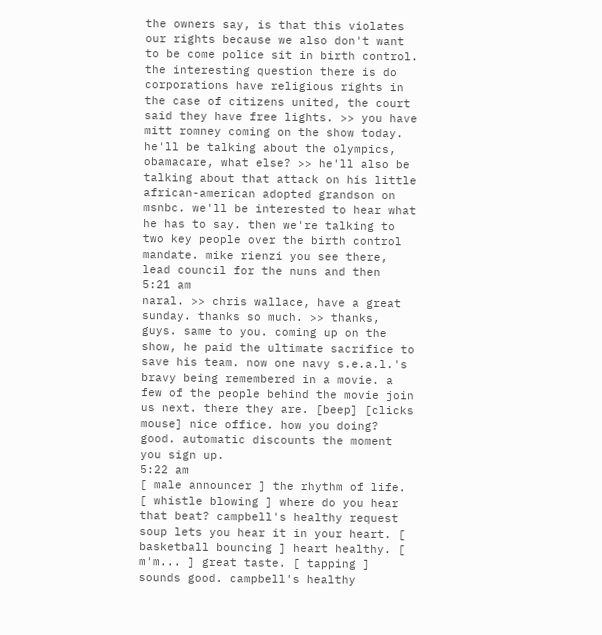the owners say, is that this violates our rights because we also don't want to be come police sit in birth control. the interesting question there is do corporations have religious rights in the case of citizens united, the court said they have free lights. >> you have mitt romney coming on the show today. he'll be talking about the olympics, obamacare, what else? >> he'll also be talking about that attack on his little african-american adopted grandson on msnbc. we'll be interested to hear what he has to say. then we're talking to two key people over the birth control mandate. mike rienzi you see there, lead council for the nuns and then
5:21 am
naral. >> chris wallace, have a great sunday. thanks so much. >> thanks, guys. same to you. coming up on the show, he paid the ultimate sacrifice to save his team. now one navy s.e.a.l.'s bravy being remembered in a movie. a few of the people behind the movie join us next. there they are. [beep] [clicks mouse] nice office. how you doing? good. automatic discounts the moment you sign up.
5:22 am
[ male announcer ] the rhythm of life. [ whistle blowing ] where do you hear that beat? campbell's healthy request soup lets you hear it in your heart. [ basketball bouncing ] heart healthy. [ m'm... ] great taste. [ tapping ] sounds good. campbell's healthy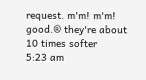request. m'm! m'm! good.® they're about 10 times softer
5:23 am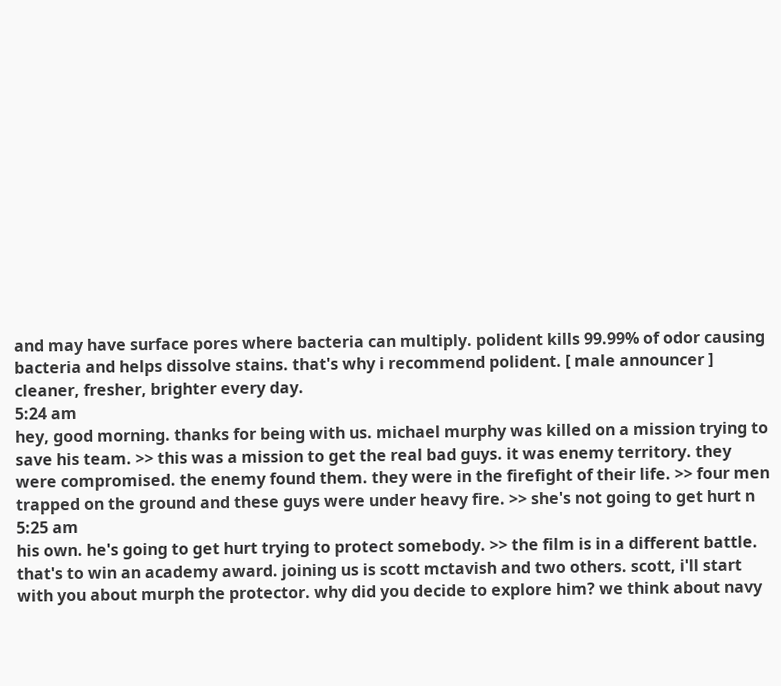and may have surface pores where bacteria can multiply. polident kills 99.99% of odor causing bacteria and helps dissolve stains. that's why i recommend polident. [ male announcer ] cleaner, fresher, brighter every day.
5:24 am
hey, good morning. thanks for being with us. michael murphy was killed on a mission trying to save his team. >> this was a mission to get the real bad guys. it was enemy territory. they were compromised. the enemy found them. they were in the firefight of their life. >> four men trapped on the ground and these guys were under heavy fire. >> she's not going to get hurt n
5:25 am
his own. he's going to get hurt trying to protect somebody. >> the film is in a different battle. that's to win an academy award. joining us is scott mctavish and two others. scott, i'll start with you about murph the protector. why did you decide to explore him? we think about navy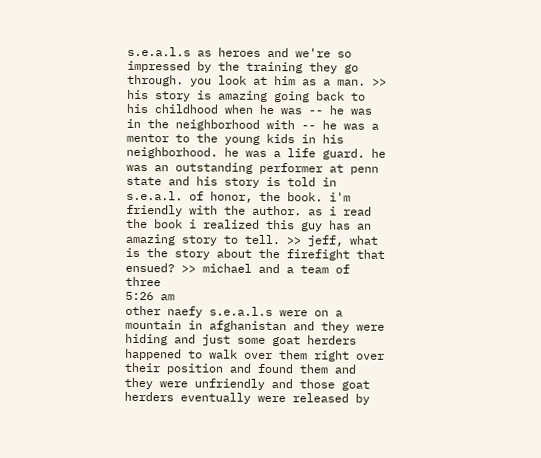s.e.a.l.s as heroes and we're so impressed by the training they go through. you look at him as a man. >> his story is amazing going back to his childhood when he was -- he was in the neighborhood with -- he was a mentor to the young kids in his neighborhood. he was a life guard. he was an outstanding performer at penn state and his story is told in s.e.a.l. of honor, the book. i'm friendly with the author. as i read the book i realized this guy has an amazing story to tell. >> jeff, what is the story about the firefight that ensued? >> michael and a team of three
5:26 am
other naefy s.e.a.l.s were on a mountain in afghanistan and they were hiding and just some goat herders happened to walk over them right over their position and found them and they were unfriendly and those goat herders eventually were released by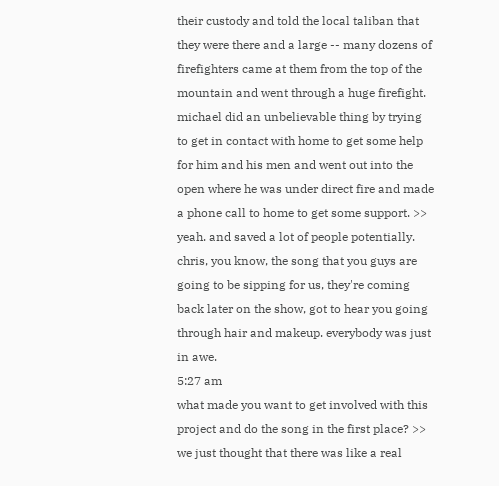their custody and told the local taliban that they were there and a large -- many dozens of firefighters came at them from the top of the mountain and went through a huge firefight. michael did an unbelievable thing by trying to get in contact with home to get some help for him and his men and went out into the open where he was under direct fire and made a phone call to home to get some support. >> yeah. and saved a lot of people potentially. chris, you know, the song that you guys are going to be sipping for us, they're coming back later on the show, got to hear you going through hair and makeup. everybody was just in awe.
5:27 am
what made you want to get involved with this project and do the song in the first place? >> we just thought that there was like a real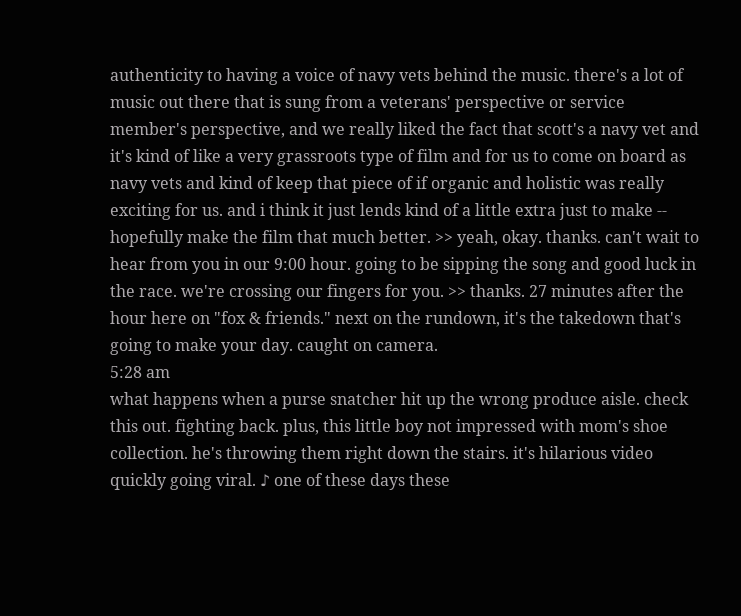authenticity to having a voice of navy vets behind the music. there's a lot of music out there that is sung from a veterans' perspective or service member's perspective, and we really liked the fact that scott's a navy vet and it's kind of like a very grassroots type of film and for us to come on board as navy vets and kind of keep that piece of if organic and holistic was really exciting for us. and i think it just lends kind of a little extra just to make -- hopefully make the film that much better. >> yeah, okay. thanks. can't wait to hear from you in our 9:00 hour. going to be sipping the song and good luck in the race. we're crossing our fingers for you. >> thanks. 27 minutes after the hour here on "fox & friends." next on the rundown, it's the takedown that's going to make your day. caught on camera.
5:28 am
what happens when a purse snatcher hit up the wrong produce aisle. check this out. fighting back. plus, this little boy not impressed with mom's shoe collection. he's throwing them right down the stairs. it's hilarious video quickly going viral. ♪ one of these days these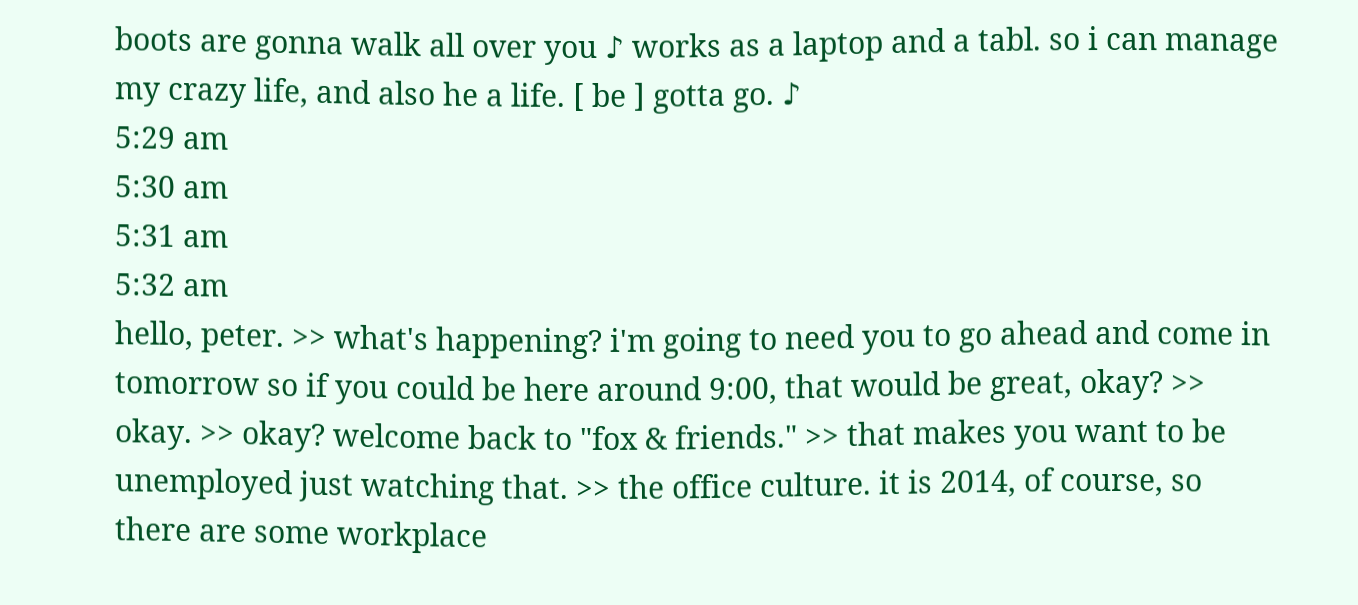boots are gonna walk all over you ♪ works as a laptop and a tabl. so i can manage my crazy life, and also he a life. [ be ] gotta go. ♪
5:29 am
5:30 am
5:31 am
5:32 am
hello, peter. >> what's happening? i'm going to need you to go ahead and come in tomorrow so if you could be here around 9:00, that would be great, okay? >> okay. >> okay? welcome back to "fox & friends." >> that makes you want to be unemployed just watching that. >> the office culture. it is 2014, of course, so there are some workplace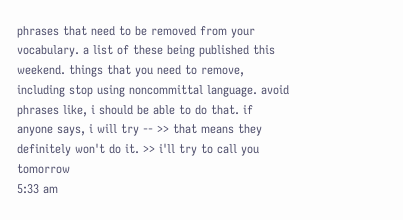phrases that need to be removed from your vocabulary. a list of these being published this weekend. things that you need to remove, including stop using noncommittal language. avoid phrases like, i should be able to do that. if anyone says, i will try -- >> that means they definitely won't do it. >> i'll try to call you tomorrow
5:33 am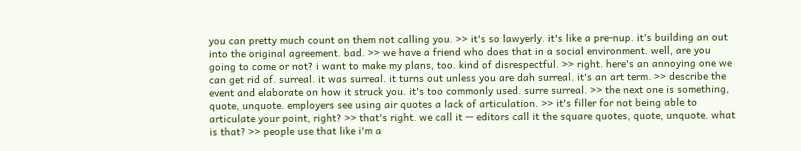you can pretty much count on them not calling you. >> it's so lawyerly. it's like a pre-nup. it's building an out into the original agreement. bad. >> we have a friend who does that in a social environment. well, are you going to come or not? i want to make my plans, too. kind of disrespectful. >> right. here's an annoying one we can get rid of. surreal. it was surreal. it turns out unless you are dah surreal. it's an art term. >> describe the event and elaborate on how it struck you. it's too commonly used. surre surreal. >> the next one is something, quote, unquote. employers see using air quotes a lack of articulation. >> it's filler for not being able to articulate your point, right? >> that's right. we call it -- editors call it the square quotes, quote, unquote. what is that? >> people use that like i'm a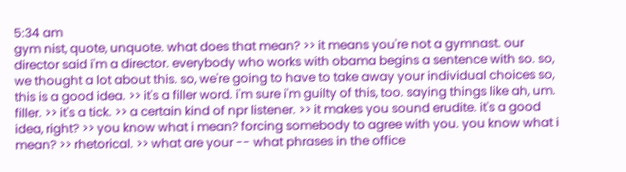5:34 am
gym nist, quote, unquote. what does that mean? >> it means you're not a gymnast. our director said i'm a director. everybody who works with obama begins a sentence with so. so, we thought a lot about this. so, we're going to have to take away your individual choices so, this is a good idea. >> it's a filler word. i'm sure i'm guilty of this, too. saying things like ah, um. filler. >> it's a tick. >> a certain kind of npr listener. >> it makes you sound erudite. it's a good idea, right? >> you know what i mean? forcing somebody to agree with you. you know what i mean? >> rhetorical. >> what are your -- what phrases in the office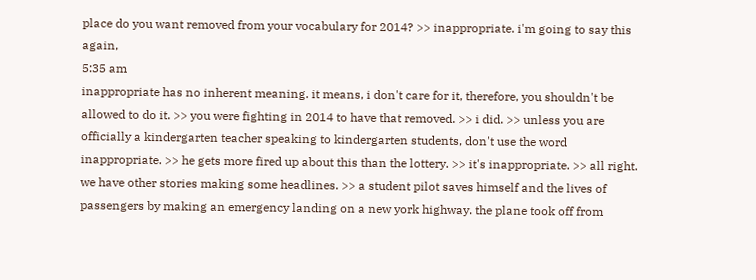place do you want removed from your vocabulary for 2014? >> inappropriate. i'm going to say this again,
5:35 am
inappropriate has no inherent meaning. it means, i don't care for it, therefore, you shouldn't be allowed to do it. >> you were fighting in 2014 to have that removed. >> i did. >> unless you are officially a kindergarten teacher speaking to kindergarten students, don't use the word inappropriate. >> he gets more fired up about this than the lottery. >> it's inappropriate. >> all right. we have other stories making some headlines. >> a student pilot saves himself and the lives of passengers by making an emergency landing on a new york highway. the plane took off from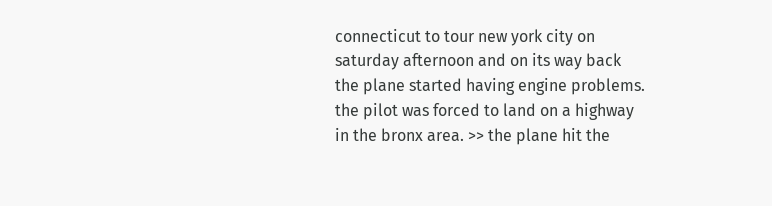connecticut to tour new york city on saturday afternoon and on its way back the plane started having engine problems. the pilot was forced to land on a highway in the bronx area. >> the plane hit the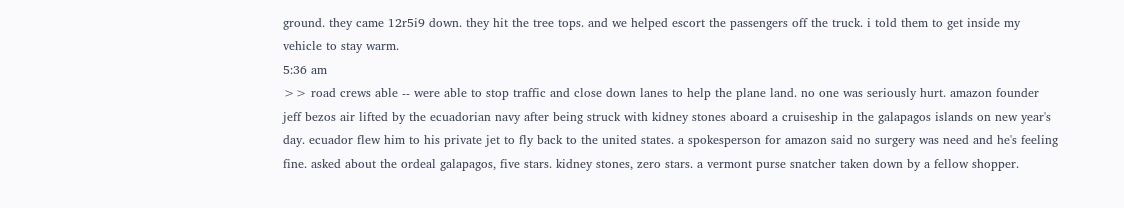ground. they came 12r5i9 down. they hit the tree tops. and we helped escort the passengers off the truck. i told them to get inside my vehicle to stay warm.
5:36 am
>> road crews able -- were able to stop traffic and close down lanes to help the plane land. no one was seriously hurt. amazon founder jeff bezos air lifted by the ecuadorian navy after being struck with kidney stones aboard a cruiseship in the galapagos islands on new year's day. ecuador flew him to his private jet to fly back to the united states. a spokesperson for amazon said no surgery was need and he's feeling fine. asked about the ordeal galapagos, five stars. kidney stones, zero stars. a vermont purse snatcher taken down by a fellow shopper.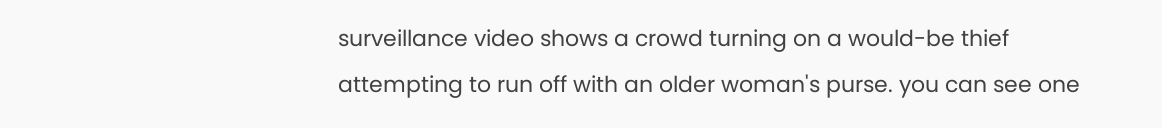surveillance video shows a crowd turning on a would-be thief attempting to run off with an older woman's purse. you can see one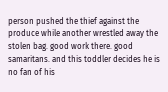person pushed the thief against the produce while another wrestled away the stolen bag. good work there. good samaritans. and this toddler decides he is no fan of his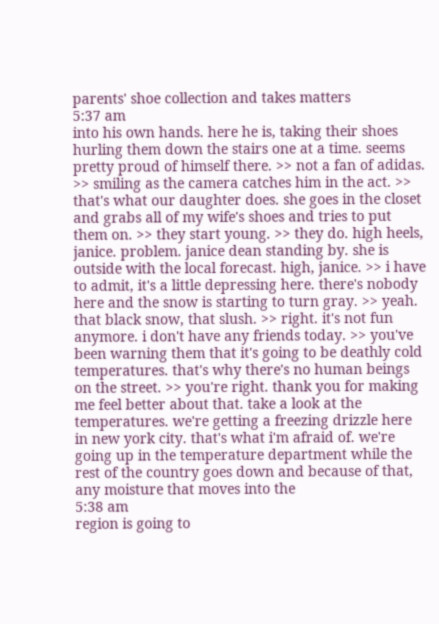parents' shoe collection and takes matters
5:37 am
into his own hands. here he is, taking their shoes hurling them down the stairs one at a time. seems pretty proud of himself there. >> not a fan of adidas. >> smiling as the camera catches him in the act. >> that's what our daughter does. she goes in the closet and grabs all of my wife's shoes and tries to put them on. >> they start young. >> they do. high heels, janice. problem. janice dean standing by. she is outside with the local forecast. high, janice. >> i have to admit, it's a little depressing here. there's nobody here and the snow is starting to turn gray. >> yeah. that black snow, that slush. >> right. it's not fun anymore. i don't have any friends today. >> you've been warning them that it's going to be deathly cold temperatures. that's why there's no human beings on the street. >> you're right. thank you for making me feel better about that. take a look at the temperatures. we're getting a freezing drizzle here in new york city. that's what i'm afraid of. we're going up in the temperature department while the rest of the country goes down and because of that, any moisture that moves into the
5:38 am
region is going to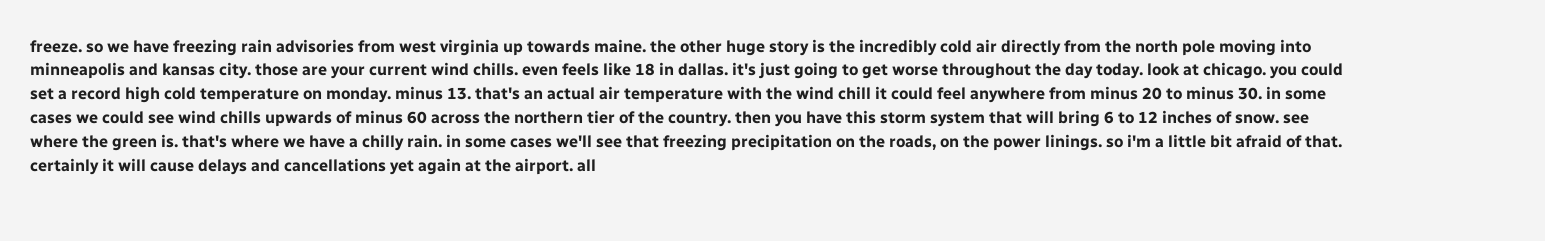freeze. so we have freezing rain advisories from west virginia up towards maine. the other huge story is the incredibly cold air directly from the north pole moving into minneapolis and kansas city. those are your current wind chills. even feels like 18 in dallas. it's just going to get worse throughout the day today. look at chicago. you could set a record high cold temperature on monday. minus 13. that's an actual air temperature with the wind chill it could feel anywhere from minus 20 to minus 30. in some cases we could see wind chills upwards of minus 60 across the northern tier of the country. then you have this storm system that will bring 6 to 12 inches of snow. see where the green is. that's where we have a chilly rain. in some cases we'll see that freezing precipitation on the roads, on the power linings. so i'm a little bit afraid of that. certainly it will cause delays and cancellations yet again at the airport. all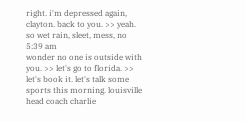right. i'm depressed again, clayton. back to you. >> yeah. so wet rain, sleet, mess, no
5:39 am
wonder no one is outside with you. >> let's go to florida. >> let's book it. let's talk some sports this morning. louisville head coach charlie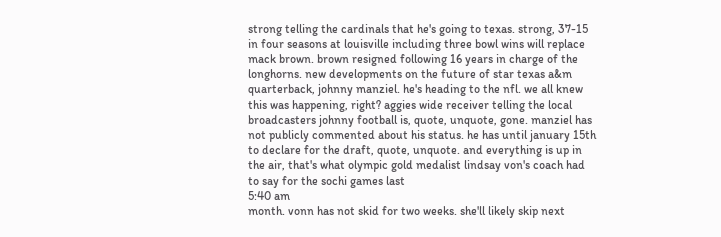strong telling the cardinals that he's going to texas. strong, 37-15 in four seasons at louisville including three bowl wins will replace mack brown. brown resigned following 16 years in charge of the longhorns. new developments on the future of star texas a&m quarterback, johnny manziel. he's heading to the nfl. we all knew this was happening, right? aggies wide receiver telling the local broadcasters johnny football is, quote, unquote, gone. manziel has not publicly commented about his status. he has until january 15th to declare for the draft, quote, unquote. and everything is up in the air, that's what olympic gold medalist lindsay von's coach had to say for the sochi games last
5:40 am
month. vonn has not skid for two weeks. she'll likely skip next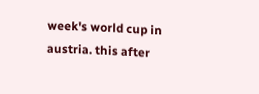week's world cup in austria. this after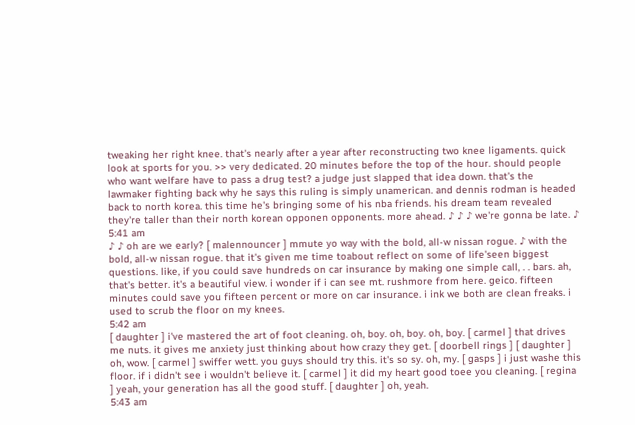tweaking her right knee. that's nearly after a year after reconstructing two knee ligaments. quick look at sports for you. >> very dedicated. 20 minutes before the top of the hour. should people who want welfare have to pass a drug test? a judge just slapped that idea down. that's the lawmaker fighting back why he says this ruling is simply unamerican. and dennis rodman is headed back to north korea. this time he's bringing some of his nba friends. his dream team revealed they're taller than their north korean opponen opponents. more ahead. ♪ ♪ ♪ we're gonna be late. ♪
5:41 am
♪ ♪ oh are we early? [ malennouncer ] mmute yo way with the bold, all-w nissan rogue. ♪ with the bold, all-w nissan rogue. that it's given me time toabout reflect on some of life'seen biggest questions. like, if you could save hundreds on car insurance by making one simple call, . . bars. ah, that's better. it's a beautiful view. i wonder if i can see mt. rushmore from here. geico. fifteen minutes could save you fifteen percent or more on car insurance. i ink we both are clean freaks. i used to scrub the floor on my knees.
5:42 am
[ daughter ] i've mastered the art of foot cleaning. oh, boy. oh, boy. oh, boy. [ carmel ] that drives me nuts. it gives me anxiety just thinking about how crazy they get. [ doorbell rings ] [ daughter ] oh, wow. [ carmel ] swiffer wett. you guys should try this. it's so sy. oh, my. [ gasps ] i just washe this floor. if i didn't see i wouldn't believe it. [ carmel ] it did my heart good toee you cleaning. [ regina ] yeah, your generation has all the good stuff. [ daughter ] oh, yeah.
5:43 am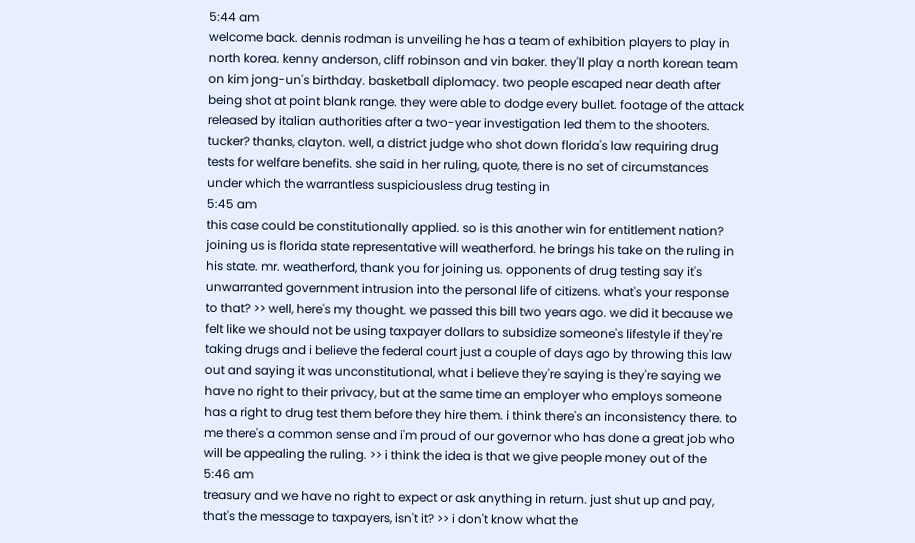5:44 am
welcome back. dennis rodman is unveiling he has a team of exhibition players to play in north korea. kenny anderson, cliff robinson and vin baker. they'll play a north korean team on kim jong-un's birthday. basketball diplomacy. two people escaped near death after being shot at point blank range. they were able to dodge every bullet. footage of the attack released by italian authorities after a two-year investigation led them to the shooters. tucker? thanks, clayton. well, a district judge who shot down florida's law requiring drug tests for welfare benefits. she said in her ruling, quote, there is no set of circumstances under which the warrantless suspiciousless drug testing in
5:45 am
this case could be constitutionally applied. so is this another win for entitlement nation? joining us is florida state representative will weatherford. he brings his take on the ruling in his state. mr. weatherford, thank you for joining us. opponents of drug testing say it's unwarranted government intrusion into the personal life of citizens. what's your response to that? >> well, here's my thought. we passed this bill two years ago. we did it because we felt like we should not be using taxpayer dollars to subsidize someone's lifestyle if they're taking drugs and i believe the federal court just a couple of days ago by throwing this law out and saying it was unconstitutional, what i believe they're saying is they're saying we have no right to their privacy, but at the same time an employer who employs someone has a right to drug test them before they hire them. i think there's an inconsistency there. to me there's a common sense and i'm proud of our governor who has done a great job who will be appealing the ruling. >> i think the idea is that we give people money out of the
5:46 am
treasury and we have no right to expect or ask anything in return. just shut up and pay, that's the message to taxpayers, isn't it? >> i don't know what the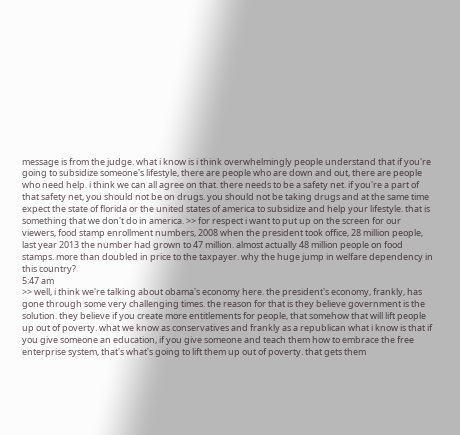message is from the judge. what i know is i think overwhelmingly people understand that if you're going to subsidize someone's lifestyle, there are people who are down and out, there are people who need help. i think we can all agree on that. there needs to be a safety net. if you're a part of that safety net, you should not be on drugs. you should not be taking drugs and at the same time expect the state of florida or the united states of america to subsidize and help your lifestyle. that is something that we don't do in america. >> for respect i want to put up on the screen for our viewers, food stamp enrollment numbers, 2008 when the president took office, 28 million people, last year 2013 the number had grown to 47 million. almost actually 48 million people on food stamps. more than doubled in price to the taxpayer. why the huge jump in welfare dependency in this country?
5:47 am
>> well, i think we're talking about obama's economy here. the president's economy, frankly, has gone through some very challenging times. the reason for that is they believe government is the solution. they believe if you create more entitlements for people, that somehow that will lift people up out of poverty. what we know as conservatives and frankly as a republican what i know is that if you give someone an education, if you give someone and teach them how to embrace the free enterprise system, that's what's going to lift them up out of poverty. that gets them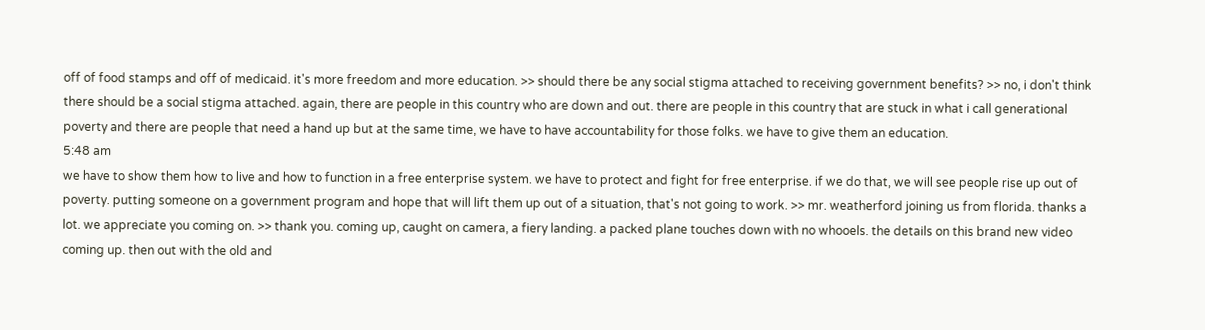off of food stamps and off of medicaid. it's more freedom and more education. >> should there be any social stigma attached to receiving government benefits? >> no, i don't think there should be a social stigma attached. again, there are people in this country who are down and out. there are people in this country that are stuck in what i call generational poverty and there are people that need a hand up but at the same time, we have to have accountability for those folks. we have to give them an education.
5:48 am
we have to show them how to live and how to function in a free enterprise system. we have to protect and fight for free enterprise. if we do that, we will see people rise up out of poverty. putting someone on a government program and hope that will lift them up out of a situation, that's not going to work. >> mr. weatherford joining us from florida. thanks a lot. we appreciate you coming on. >> thank you. coming up, caught on camera, a fiery landing. a packed plane touches down with no whooels. the details on this brand new video coming up. then out with the old and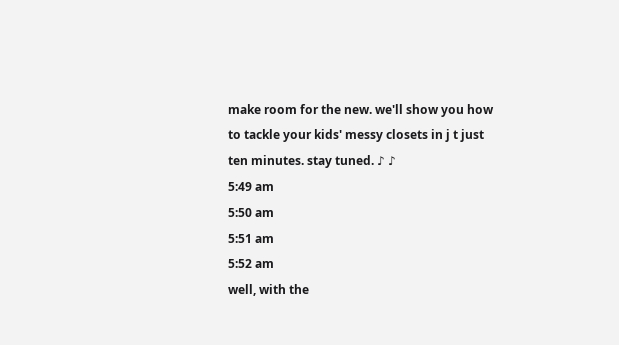make room for the new. we'll show you how to tackle your kids' messy closets in j t just ten minutes. stay tuned. ♪ ♪
5:49 am
5:50 am
5:51 am
5:52 am
well, with the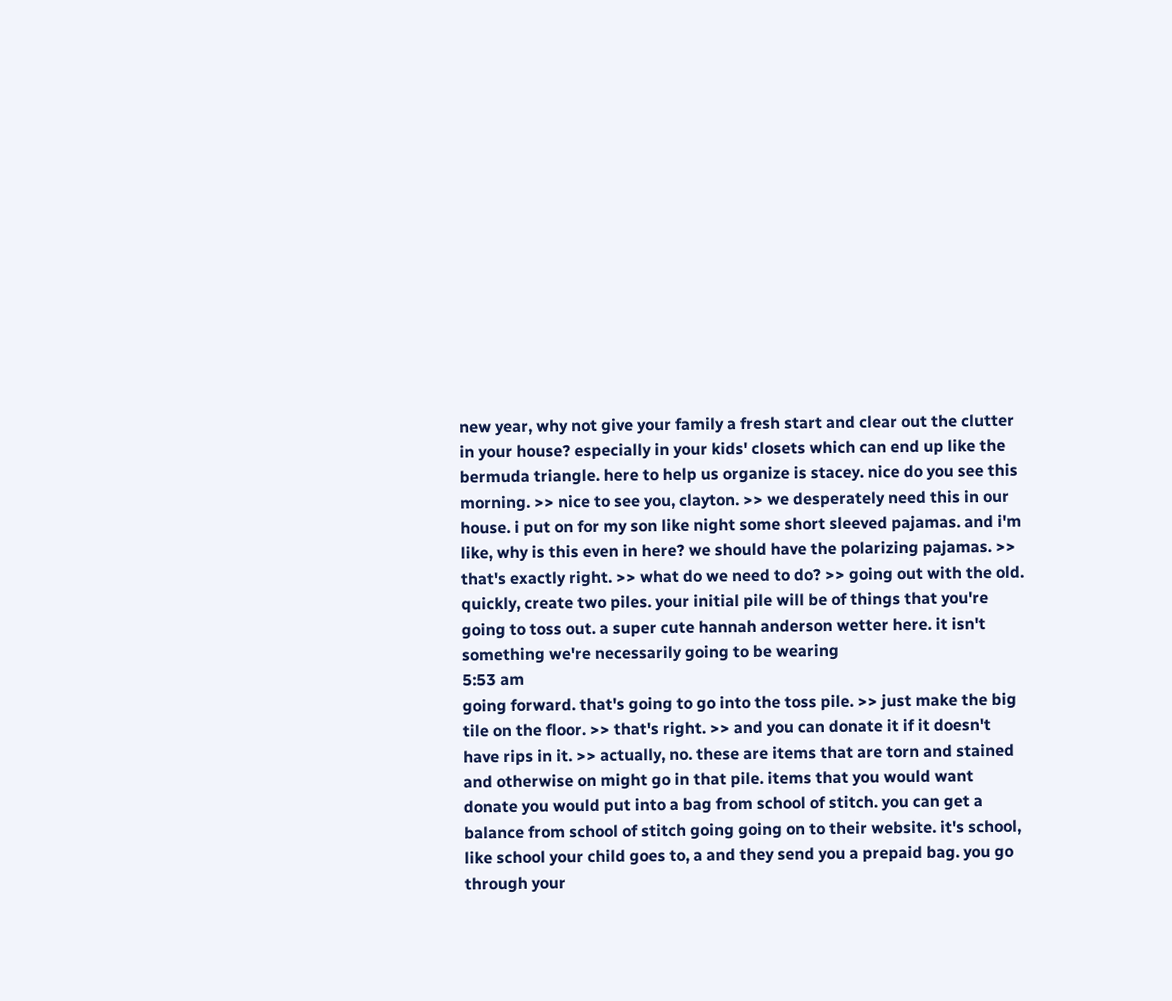new year, why not give your family a fresh start and clear out the clutter in your house? especially in your kids' closets which can end up like the bermuda triangle. here to help us organize is stacey. nice do you see this morning. >> nice to see you, clayton. >> we desperately need this in our house. i put on for my son like night some short sleeved pajamas. and i'm like, why is this even in here? we should have the polarizing pajamas. >> that's exactly right. >> what do we need to do? >> going out with the old. quickly, create two piles. your initial pile will be of things that you're going to toss out. a super cute hannah anderson wetter here. it isn't something we're necessarily going to be wearing
5:53 am
going forward. that's going to go into the toss pile. >> just make the big tile on the floor. >> that's right. >> and you can donate it if it doesn't have rips in it. >> actually, no. these are items that are torn and stained and otherwise on might go in that pile. items that you would want donate you would put into a bag from school of stitch. you can get a balance from school of stitch going going on to their website. it's school, like school your child goes to, a and they send you a prepaid bag. you go through your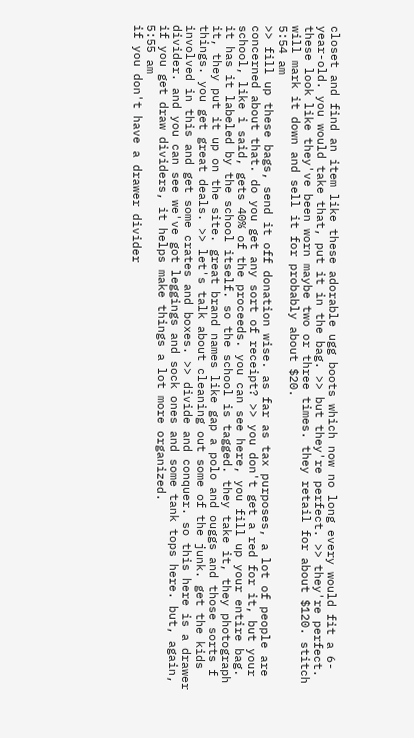closet and find an item like these adorable ugg boots which now no long every would fit a 6-year-old. you would take that, put it in the bag. >> but they're perfect. >> they're perfect. these look like they've been worn maybe two or three times. they retail for about $120. stitch will mark it down and sell it for probably about $20.
5:54 am
>> fill up these bags, send it off donation wise. as far as tax purposes, a lot of people are concerned about that. do you get any sort of receipt? >> you don't get a red for it, but your school, like i said, gets 40% of the proceeds. you can see here, you fill up your entire bag. it has it labeled by the school itself. so the school is tagged. they take it, they photograph it, they put it up on the site. great brand names like gap a polo and ouggs and those sorts f things. you get great deals. >> let's talk about cleaning out some of the junk. get the kids involved in this and get some crates and boxes. >> divide and conquer. so this here is a drawer divider. and you can see we've got leggings and sock ones and some tank tops here. but, again, if you get draw dividers, it helps make things a lot more organized.
5:55 am
if you don't have a drawer divider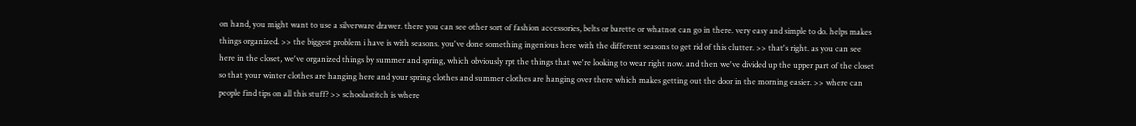on hand, you might want to use a silverware drawer. there you can see other sort of fashion accessories, belts or barette or whatnot can go in there. very easy and simple to do. helps makes things organized. >> the biggest problem i have is with seasons. you've done something ingenious here with the different seasons to get rid of this clutter. >> that's right. as you can see here in the closet, we've organized things by summer and spring, which obviously rpt the things that we're looking to wear right now. and then we've divided up the upper part of the closet so that your winter clothes are hanging here and your spring clothes and summer clothes are hanging over there which makes getting out the door in the morning easier. >> where can people find tips on all this stuff? >> schoolastitch is where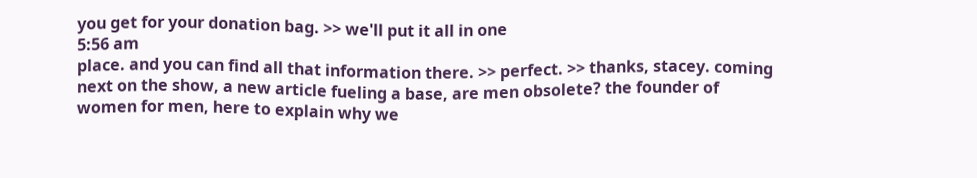you get for your donation bag. >> we'll put it all in one
5:56 am
place. and you can find all that information there. >> perfect. >> thanks, stacey. coming next on the show, a new article fueling a base, are men obsolete? the founder of women for men, here to explain why we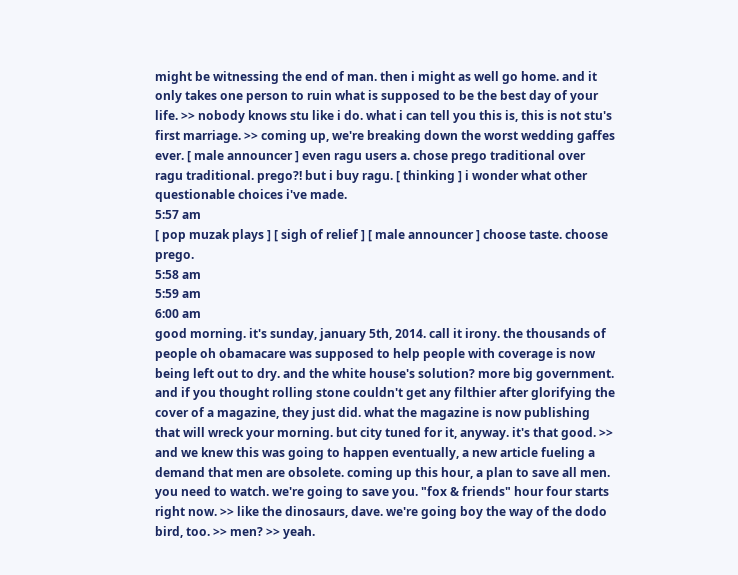might be witnessing the end of man. then i might as well go home. and it only takes one person to ruin what is supposed to be the best day of your life. >> nobody knows stu like i do. what i can tell you this is, this is not stu's first marriage. >> coming up, we're breaking down the worst wedding gaffes ever. [ male announcer ] even ragu users a. chose prego traditional over ragu traditional. prego?! but i buy ragu. [ thinking ] i wonder what other questionable choices i've made.
5:57 am
[ pop muzak plays ] [ sigh of relief ] [ male announcer ] choose taste. choose prego.
5:58 am
5:59 am
6:00 am
good morning. it's sunday, january 5th, 2014. call it irony. the thousands of people oh obamacare was supposed to help people with coverage is now being left out to dry. and the white house's solution? more big government. and if you thought rolling stone couldn't get any filthier after glorifying the cover of a magazine, they just did. what the magazine is now publishing that will wreck your morning. but city tuned for it, anyway. it's that good. >> and we knew this was going to happen eventually, a new article fueling a demand that men are obsolete. coming up this hour, a plan to save all men. you need to watch. we're going to save you. "fox & friends" hour four starts right now. >> like the dinosaurs, dave. we're going boy the way of the dodo bird, too. >> men? >> yeah.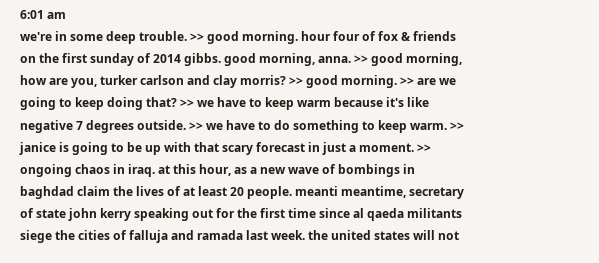6:01 am
we're in some deep trouble. >> good morning. hour four of fox & friends on the first sunday of 2014 gibbs. good morning, anna. >> good morning, how are you, turker carlson and clay morris? >> good morning. >> are we going to keep doing that? >> we have to keep warm because it's like negative 7 degrees outside. >> we have to do something to keep warm. >> janice is going to be up with that scary forecast in just a moment. >> ongoing chaos in iraq. at this hour, as a new wave of bombings in baghdad claim the lives of at least 20 people. meanti meantime, secretary of state john kerry speaking out for the first time since al qaeda militants siege the cities of falluja and ramada last week. the united states will not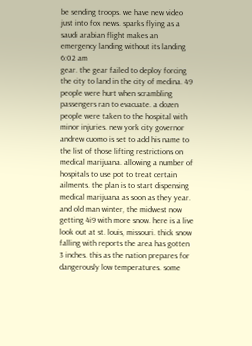be sending troops. we have new video just into fox news. sparks flying as a saudi arabian flight makes an emergency landing without its landing
6:02 am
gear. the gear failed to deploy forcing the city to land in the city of medina. 49 people were hurt when scrambling passengers ran to evacuate. a dozen people were taken to the hospital with minor injuries. new york city governor andrew cuomo is set to add his name to the list of those lifting restrictions on medical marijuana. allowing a number of hospitals to use pot to treat certain ailments. the plan is to start dispensing medical marijuana as soon as they year. and old man winter, the midwest now getting 4i9 with more snow. here is a live look out at st. louis, missouri. thick snow falling with reports the area has gotten 3 inches. this as the nation prepares for dangerously low temperatures. some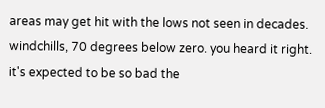areas may get hit with the lows not seen in decades. windchills, 70 degrees below zero. you heard it right. it's expected to be so bad the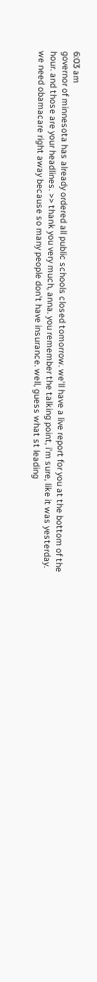6:03 am
governor of minnesota has already ordered all public schools closed tomorrow. we'll have a live report for you at the bottom of the hour. and those are your headlines. >> thank you very much, anna. you remember the talking point, i'm sure, like it was yesterday. we need obamacare right away because so many people don't have insurance. well, guess what st leading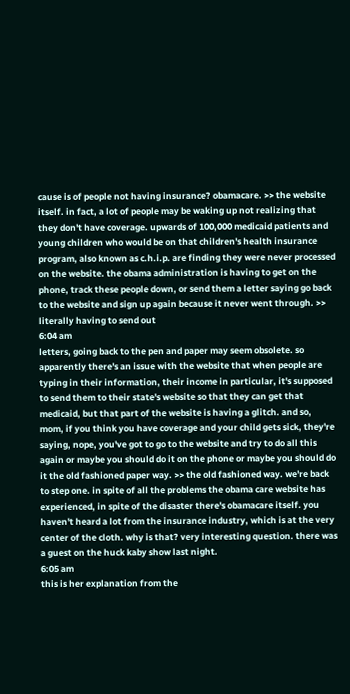cause is of people not having insurance? obamacare. >> the website itself. in fact, a lot of people may be waking up not realizing that they don't have coverage. upwards of 100,000 medicaid patients and young children who would be on that children's health insurance program, also known as c.h.i.p. are finding they were never processed on the website. the obama administration is having to get on the phone, track these people down, or send them a letter saying go back to the website and sign up again because it never went through. >> literally having to send out
6:04 am
letters, going back to the pen and paper may seem obsolete. so apparently there's an issue with the website that when people are typing in their information, their income in particular, it's supposed to send them to their state's website so that they can get that medicaid, but that part of the website is having a glitch. and so, mom, if you think you have coverage and your child gets sick, they're saying, nope, you've got to go to the website and try to do all this again or maybe you should do it on the phone or maybe you should do it the old fashioned paper way. >> the old fashioned way. we're back to step one. in spite of all the problems the obama care website has experienced, in spite of the disaster there's obamacare itself. you haven't heard a lot from the insurance industry, which is at the very center of the cloth. why is that? very interesting question. there was a guest on the huck kaby show last night.
6:05 am
this is her explanation from the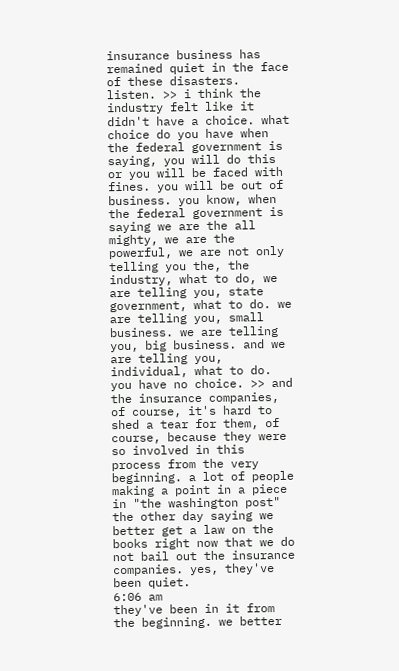insurance business has remained quiet in the face of these disasters. listen. >> i think the industry felt like it didn't have a choice. what choice do you have when the federal government is saying, you will do this or you will be faced with fines. you will be out of business. you know, when the federal government is saying we are the all mighty, we are the powerful, we are not only telling you the, the industry, what to do, we are telling you, state government, what to do. we are telling you, small business. we are telling you, big business. and we are telling you, individual, what to do. you have no choice. >> and the insurance companies, of course, it's hard to shed a tear for them, of course, because they were so involved in this process from the very beginning. a lot of people making a point in a piece in "the washington post" the other day saying we better get a law on the books right now that we do not bail out the insurance companies. yes, they've been quiet.
6:06 am
they've been in it from the beginning. we better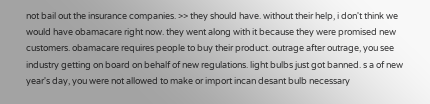not bail out the insurance companies. >> they should have. without their help, i don't think we would have obamacare right now. they went along with it because they were promised new customers. obamacare requires people to buy their product. outrage after outrage, you see industry getting on board on behalf of new regulations. light bulbs just got banned. s a of new year's day, you were not allowed to make or import incan desant bulb necessary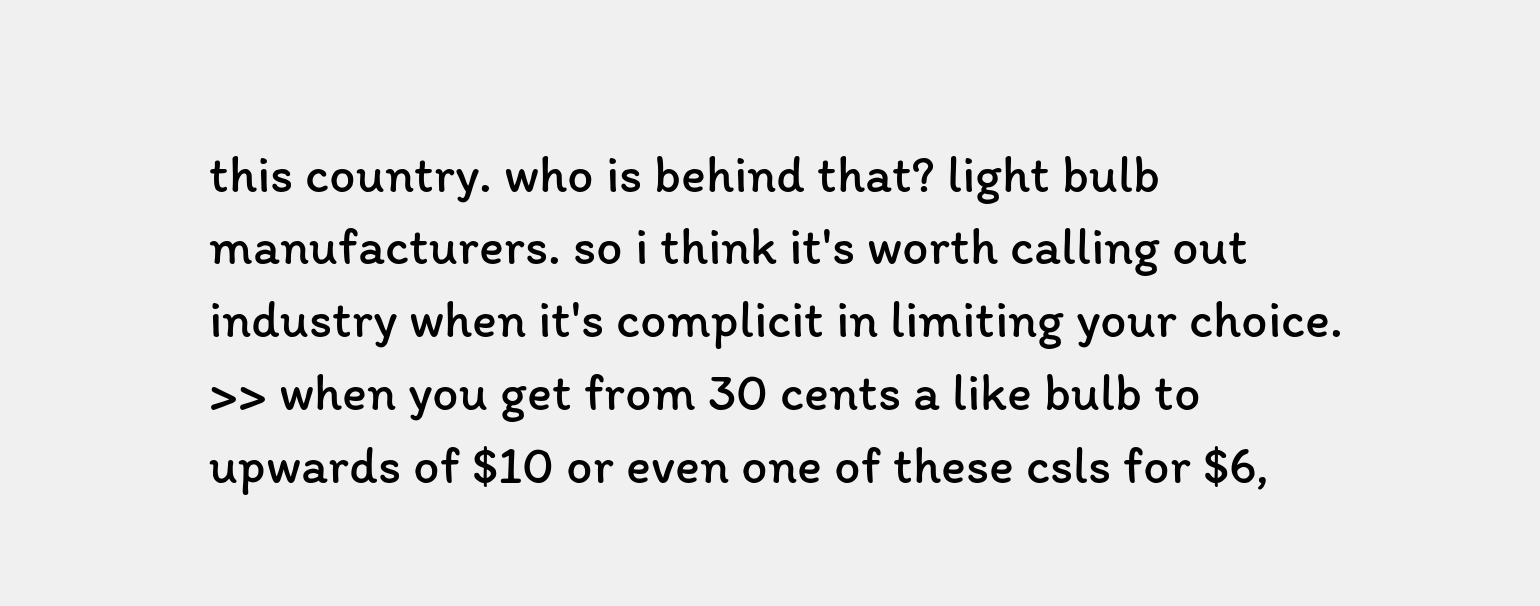this country. who is behind that? light bulb manufacturers. so i think it's worth calling out industry when it's complicit in limiting your choice. >> when you get from 30 cents a like bulb to upwards of $10 or even one of these csls for $6,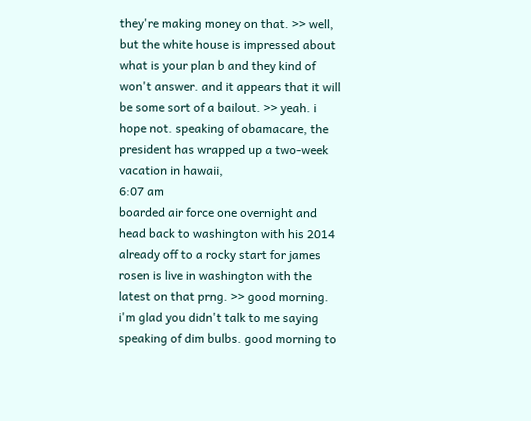they're making money on that. >> well, but the white house is impressed about what is your plan b and they kind of won't answer. and it appears that it will be some sort of a bailout. >> yeah. i hope not. speaking of obamacare, the president has wrapped up a two-week vacation in hawaii,
6:07 am
boarded air force one overnight and head back to washington with his 2014 already off to a rocky start for james rosen is live in washington with the latest on that prng. >> good morning. i'm glad you didn't talk to me saying speaking of dim bulbs. good morning to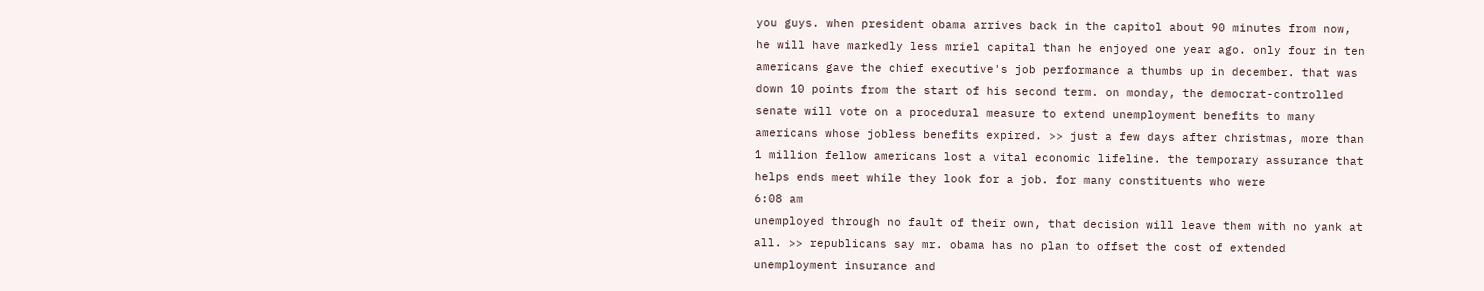you guys. when president obama arrives back in the capitol about 90 minutes from now, he will have markedly less mriel capital than he enjoyed one year ago. only four in ten americans gave the chief executive's job performance a thumbs up in december. that was down 10 points from the start of his second term. on monday, the democrat-controlled senate will vote on a procedural measure to extend unemployment benefits to many americans whose jobless benefits expired. >> just a few days after christmas, more than 1 million fellow americans lost a vital economic lifeline. the temporary assurance that helps ends meet while they look for a job. for many constituents who were
6:08 am
unemployed through no fault of their own, that decision will leave them with no yank at all. >> republicans say mr. obama has no plan to offset the cost of extended unemployment insurance and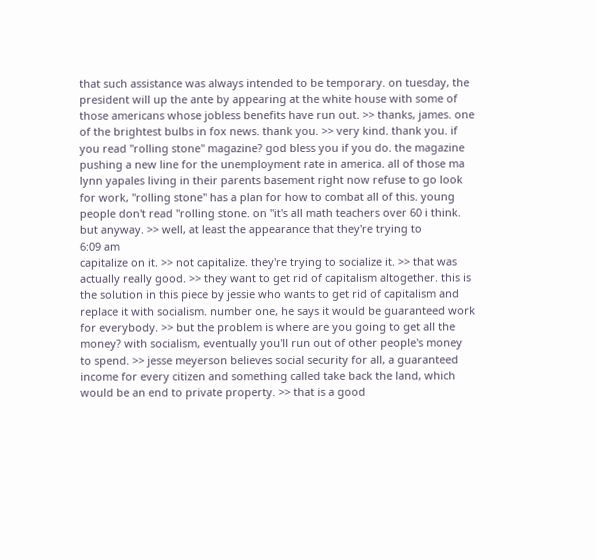that such assistance was always intended to be temporary. on tuesday, the president will up the ante by appearing at the white house with some of those americans whose jobless benefits have run out. >> thanks, james. one of the brightest bulbs in fox news. thank you. >> very kind. thank you. if you read "rolling stone" magazine? god bless you if you do. the magazine pushing a new line for the unemployment rate in america. all of those ma lynn yapales living in their parents basement right now refuse to go look for work, "rolling stone" has a plan for how to combat all of this. young people don't read "rolling stone. on "it's all math teachers over 60 i think. but anyway. >> well, at least the appearance that they're trying to
6:09 am
capitalize on it. >> not capitalize. they're trying to socialize it. >> that was actually really good. >> they want to get rid of capitalism altogether. this is the solution in this piece by jessie who wants to get rid of capitalism and replace it with socialism. number one, he says it would be guaranteed work for everybody. >> but the problem is where are you going to get all the money? with socialism, eventually you'll run out of other people's money to spend. >> jesse meyerson believes social security for all, a guaranteed income for every citizen and something called take back the land, which would be an end to private property. >> that is a good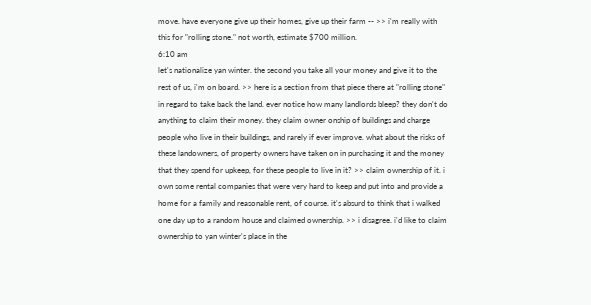move. have everyone give up their homes, give up their farm -- >> i'm really with this for "rolling stone." not worth, estimate $700 million.
6:10 am
let's nationalize yan winter. the second you take all your money and give it to the rest of us, i'm on board. >> here is a section from that piece there at "rolling stone" in regard to take back the land. ever notice how many landlords bleep? they don't do anything to claim their money. they claim owner onship of buildings and charge people who live in their buildings, and rarely if ever improve. what about the risks of these landowners, of property owners have taken on in purchasing it and the money that they spend for upkeep, for these people to live in it? >> claim ownership of it. i own some rental companies that were very hard to keep and put into and provide a home for a family and reasonable rent, of course. it's absurd to think that i walked one day up to a random house and claimed ownership. >> i disagree. i'd like to claim ownership to yan winter's place in the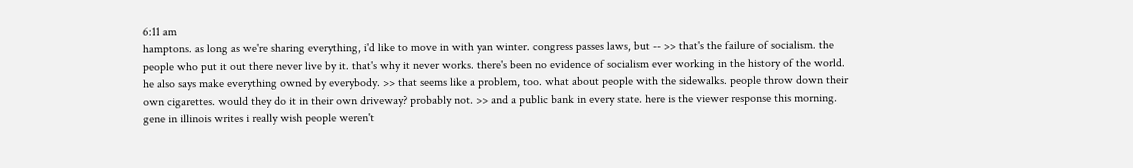6:11 am
hamptons. as long as we're sharing everything, i'd like to move in with yan winter. congress passes laws, but -- >> that's the failure of socialism. the people who put it out there never live by it. that's why it never works. there's been no evidence of socialism ever working in the history of the world. he also says make everything owned by everybody. >> that seems like a problem, too. what about people with the sidewalks. people throw down their own cigarettes. would they do it in their own driveway? probably not. >> and a public bank in every state. here is the viewer response this morning. gene in illinois writes i really wish people weren't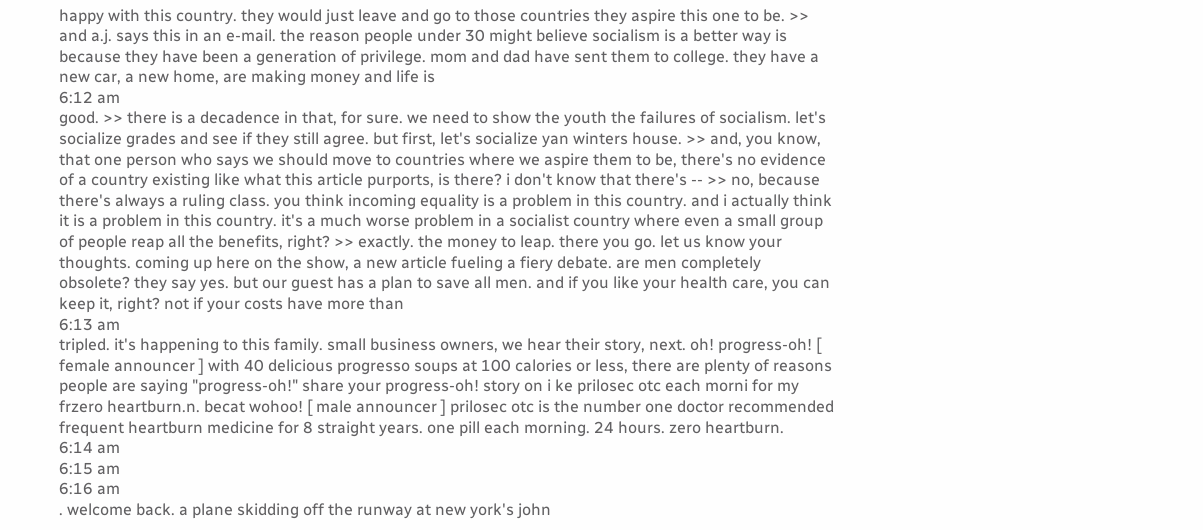happy with this country. they would just leave and go to those countries they aspire this one to be. >> and a.j. says this in an e-mail. the reason people under 30 might believe socialism is a better way is because they have been a generation of privilege. mom and dad have sent them to college. they have a new car, a new home, are making money and life is
6:12 am
good. >> there is a decadence in that, for sure. we need to show the youth the failures of socialism. let's socialize grades and see if they still agree. but first, let's socialize yan winters house. >> and, you know, that one person who says we should move to countries where we aspire them to be, there's no evidence of a country existing like what this article purports, is there? i don't know that there's -- >> no, because there's always a ruling class. you think incoming equality is a problem in this country. and i actually think it is a problem in this country. it's a much worse problem in a socialist country where even a small group of people reap all the benefits, right? >> exactly. the money to leap. there you go. let us know your thoughts. coming up here on the show, a new article fueling a fiery debate. are men completely obsolete? they say yes. but our guest has a plan to save all men. and if you like your health care, you can keep it, right? not if your costs have more than
6:13 am
tripled. it's happening to this family. small business owners, we hear their story, next. oh! progress-oh! [ female announcer ] with 40 delicious progresso soups at 100 calories or less, there are plenty of reasons people are saying "progress-oh!" share your progress-oh! story on i ke prilosec otc each morni for my frzero heartburn.n. becat wohoo! [ male announcer ] prilosec otc is the number one doctor recommended frequent heartburn medicine for 8 straight years. one pill each morning. 24 hours. zero heartburn.
6:14 am
6:15 am
6:16 am
. welcome back. a plane skidding off the runway at new york's john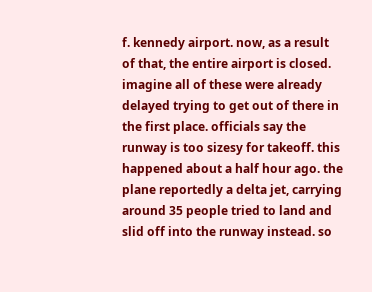f. kennedy airport. now, as a result of that, the entire airport is closed. imagine all of these were already delayed trying to get out of there in the first place. officials say the runway is too sizesy for takeoff. this happened about a half hour ago. the plane reportedly a delta jet, carrying around 35 people tried to land and slid off into the runway instead. so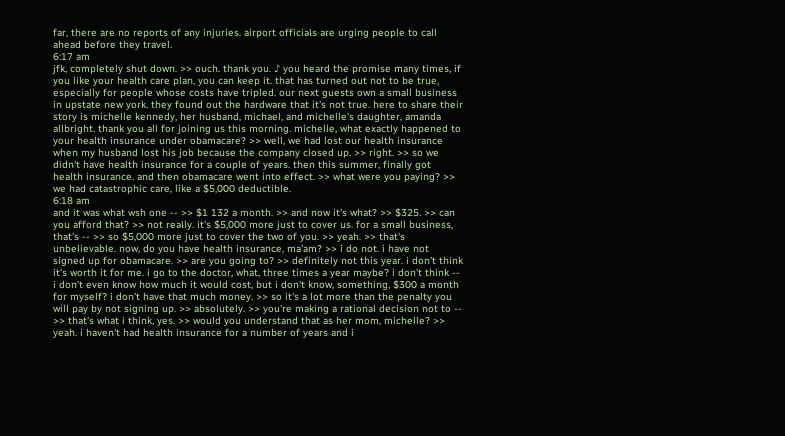far, there are no reports of any injuries. airport officials are urging people to call ahead before they travel.
6:17 am
jfk, completely shut down. >> ouch. thank you. ♪ you heard the promise many times, if you like your health care plan, you can keep it. that has turned out not to be true, especially for people whose costs have tripled. our next guests own a small business in upstate new york. they found out the hardware that it's not true. here to share their story is michelle kennedy, her husband, michael, and michelle's daughter, amanda allbright. thank you all for joining us this morning. michelle, what exactly happened to your health insurance under obamacare? >> well, we had lost our health insurance when my husband lost his job because the company closed up. >> right. >> so we didn't have health insurance for a couple of years. then this summer, finally got health insurance. and then obamacare went into effect. >> what were you paying? >> we had catastrophic care, like a $5,000 deductible.
6:18 am
and it was what wsh one -- >> $1 132 a month. >> and now it's what? >> $325. >> can you afford that? >> not really. it's $5,000 more just to cover us. for a small business, that's -- >> so $5,000 more just to cover the two of you. >> yeah. >> that's unbelievable. now, do you have health insurance, ma'am? >> i do not. i have not signed up for obamacare. >> are you going to? >> definitely not this year. i don't think it's worth it for me. i go to the doctor, what, three times a year maybe? i don't think -- i don't even know how much it would cost, but i don't know, something, $300 a month for myself? i don't have that much money. >> so it's a lot more than the penalty you will pay by not signing up. >> absolutely. >> you're making a rational decision not to -- >> that's what i think, yes. >> would you understand that as her mom, michelle? >> yeah. i haven't had health insurance for a number of years and i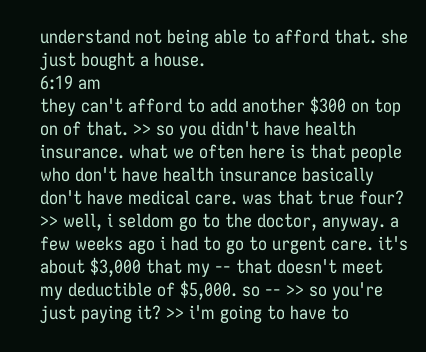understand not being able to afford that. she just bought a house.
6:19 am
they can't afford to add another $300 on top on of that. >> so you didn't have health insurance. what we often here is that people who don't have health insurance basically don't have medical care. was that true four? >> well, i seldom go to the doctor, anyway. a few weeks ago i had to go to urgent care. it's about $3,000 that my -- that doesn't meet my deductible of $5,000. so -- >> so you're just paying it? >> i'm going to have to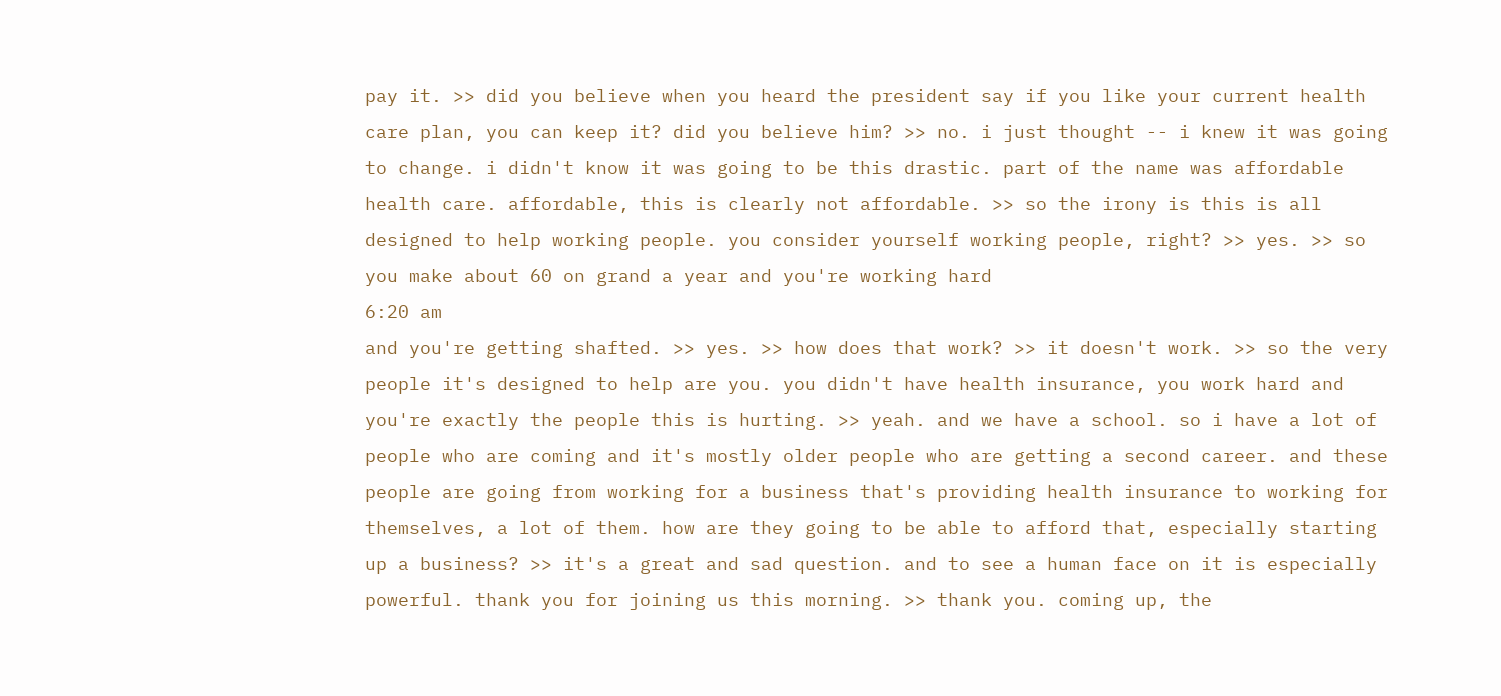pay it. >> did you believe when you heard the president say if you like your current health care plan, you can keep it? did you believe him? >> no. i just thought -- i knew it was going to change. i didn't know it was going to be this drastic. part of the name was affordable health care. affordable, this is clearly not affordable. >> so the irony is this is all designed to help working people. you consider yourself working people, right? >> yes. >> so you make about 60 on grand a year and you're working hard
6:20 am
and you're getting shafted. >> yes. >> how does that work? >> it doesn't work. >> so the very people it's designed to help are you. you didn't have health insurance, you work hard and you're exactly the people this is hurting. >> yeah. and we have a school. so i have a lot of people who are coming and it's mostly older people who are getting a second career. and these people are going from working for a business that's providing health insurance to working for themselves, a lot of them. how are they going to be able to afford that, especially starting up a business? >> it's a great and sad question. and to see a human face on it is especially powerful. thank you for joining us this morning. >> thank you. coming up, the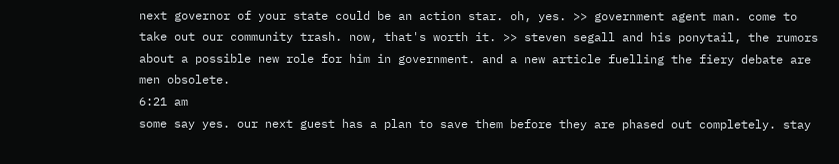next governor of your state could be an action star. oh, yes. >> government agent man. come to take out our community trash. now, that's worth it. >> steven segall and his ponytail, the rumors about a possible new role for him in government. and a new article fuelling the fiery debate are men obsolete.
6:21 am
some say yes. our next guest has a plan to save them before they are phased out completely. stay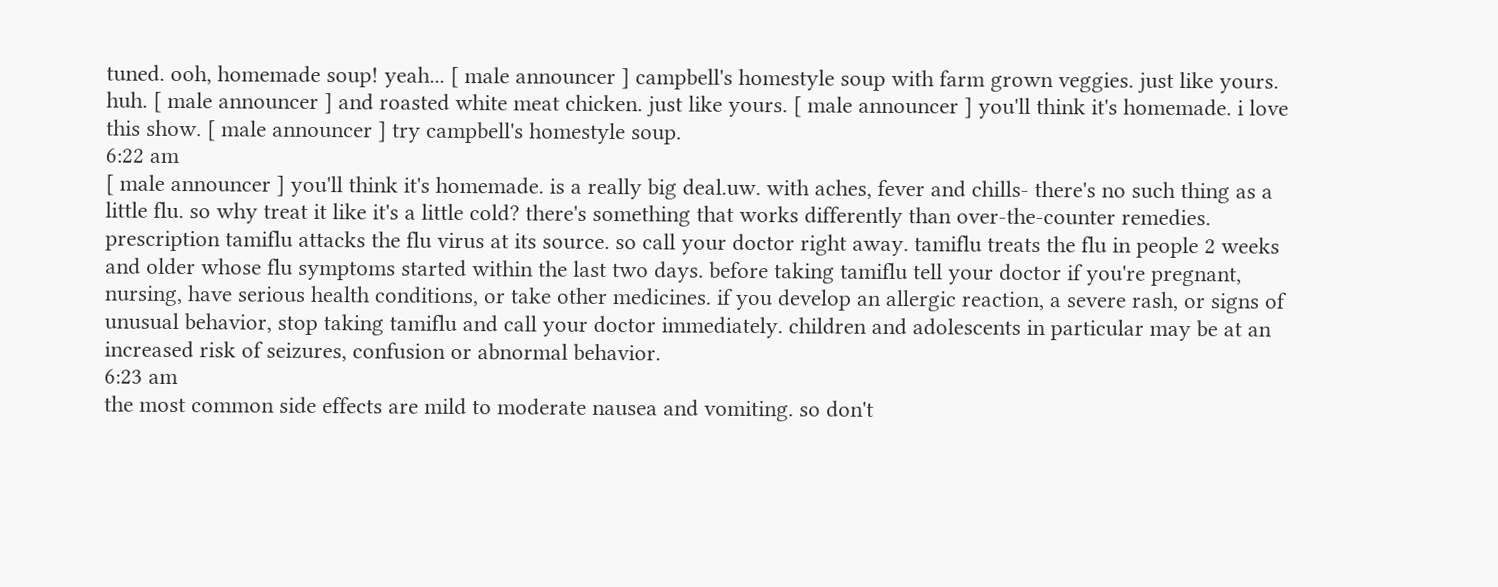tuned. ooh, homemade soup! yeah... [ male announcer ] campbell's homestyle soup with farm grown veggies. just like yours. huh. [ male announcer ] and roasted white meat chicken. just like yours. [ male announcer ] you'll think it's homemade. i love this show. [ male announcer ] try campbell's homestyle soup.
6:22 am
[ male announcer ] you'll think it's homemade. is a really big deal.uw. with aches, fever and chills- there's no such thing as a little flu. so why treat it like it's a little cold? there's something that works differently than over-the-counter remedies. prescription tamiflu attacks the flu virus at its source. so call your doctor right away. tamiflu treats the flu in people 2 weeks and older whose flu symptoms started within the last two days. before taking tamiflu tell your doctor if you're pregnant, nursing, have serious health conditions, or take other medicines. if you develop an allergic reaction, a severe rash, or signs of unusual behavior, stop taking tamiflu and call your doctor immediately. children and adolescents in particular may be at an increased risk of seizures, confusion or abnormal behavior.
6:23 am
the most common side effects are mild to moderate nausea and vomiting. so don't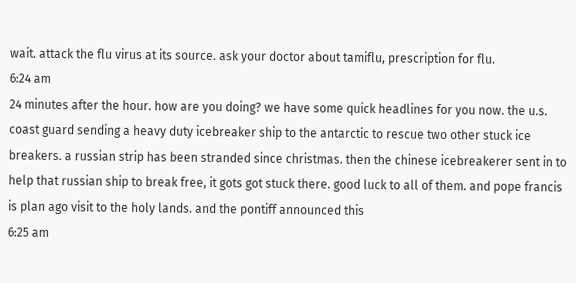wait. attack the flu virus at its source. ask your doctor about tamiflu, prescription for flu.
6:24 am
24 minutes after the hour. how are you doing? we have some quick headlines for you now. the u.s. coast guard sending a heavy duty icebreaker ship to the antarctic to rescue two other stuck ice breakers. a russian strip has been stranded since christmas. then the chinese icebreakerer sent in to help that russian ship to break free, it gots got stuck there. good luck to all of them. and pope francis is plan ago visit to the holy lands. and the pontiff announced this
6:25 am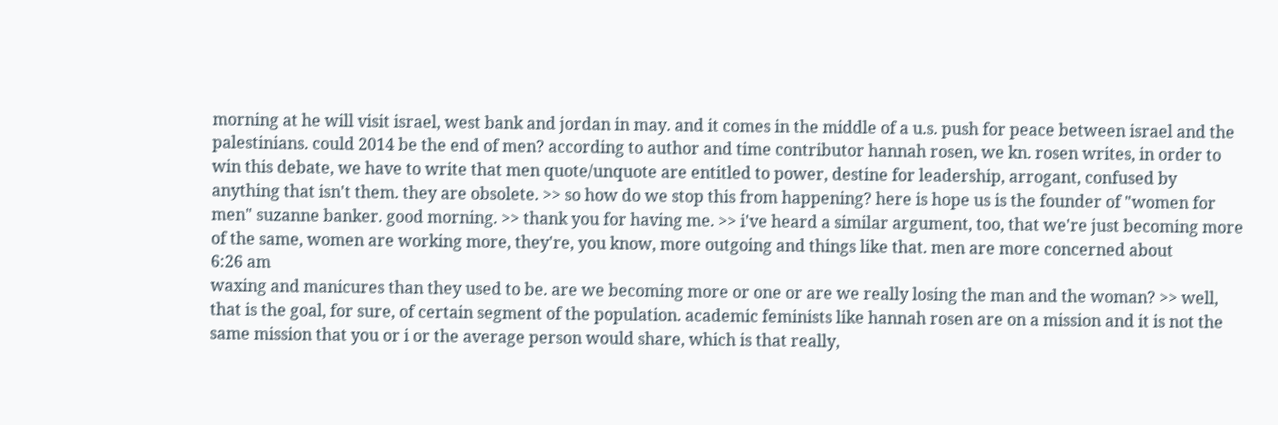morning at he will visit israel, west bank and jordan in may. and it comes in the middle of a u.s. push for peace between israel and the palestinians. could 2014 be the end of men? according to author and time contributor hannah rosen, we kn. rosen writes, in order to win this debate, we have to write that men quote/unquote are entitled to power, destine for leadership, arrogant, confused by anything that isn't them. they are obsolete. >> so how do we stop this from happening? here is hope us is the founder of "women for men" suzanne banker. good morning. >> thank you for having me. >> i've heard a similar argument, too, that we're just becoming more of the same, women are working more, they're, you know, more outgoing and things like that. men are more concerned about
6:26 am
waxing and manicures than they used to be. are we becoming more or one or are we really losing the man and the woman? >> well, that is the goal, for sure, of certain segment of the population. academic feminists like hannah rosen are on a mission and it is not the same mission that you or i or the average person would share, which is that really,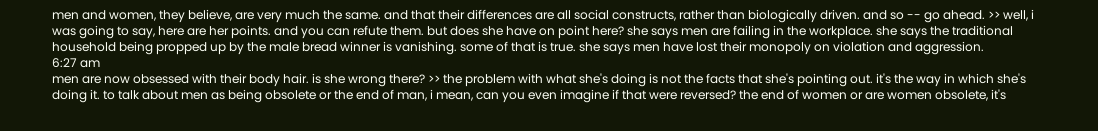men and women, they believe, are very much the same. and that their differences are all social constructs, rather than biologically driven. and so -- go ahead. >> well, i was going to say, here are her points. and you can refute them. but does she have on point here? she says men are failing in the workplace. she says the traditional household being propped up by the male bread winner is vanishing. some of that is true. she says men have lost their monopoly on violation and aggression.
6:27 am
men are now obsessed with their body hair. is she wrong there? >> the problem with what she's doing is not the facts that she's pointing out. it's the way in which she's doing it. to talk about men as being obsolete or the end of man, i mean, can you even imagine if that were reversed? the end of women or are women obsolete, it's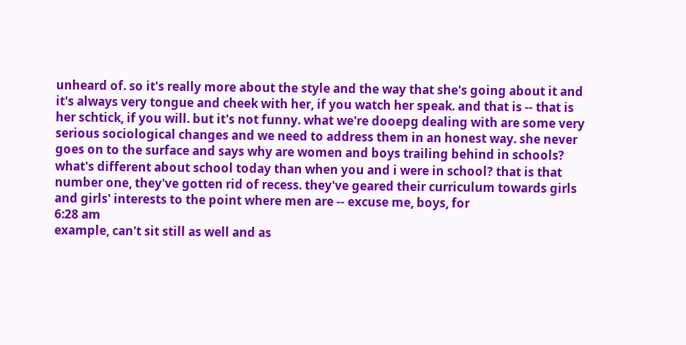unheard of. so it's really more about the style and the way that she's going about it and it's always very tongue and cheek with her, if you watch her speak. and that is -- that is her schtick, if you will. but it's not funny. what we're dooepg dealing with are some very serious sociological changes and we need to address them in an honest way. she never goes on to the surface and says why are women and boys trailing behind in schools? what's different about school today than when you and i were in school? that is that number one, they've gotten rid of recess. they've geared their curriculum towards girls and girls' interests to the point where men are -- excuse me, boys, for
6:28 am
example, can't sit still as well and as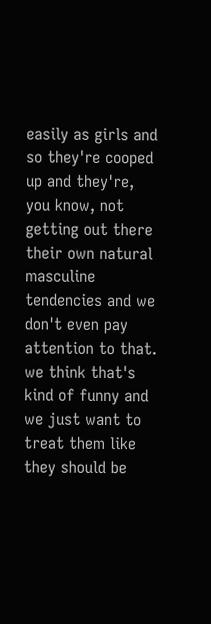easily as girls and so they're cooped up and they're, you know, not getting out there their own natural masculine tendencies and we don't even pay attention to that. we think that's kind of funny and we just want to treat them like they should be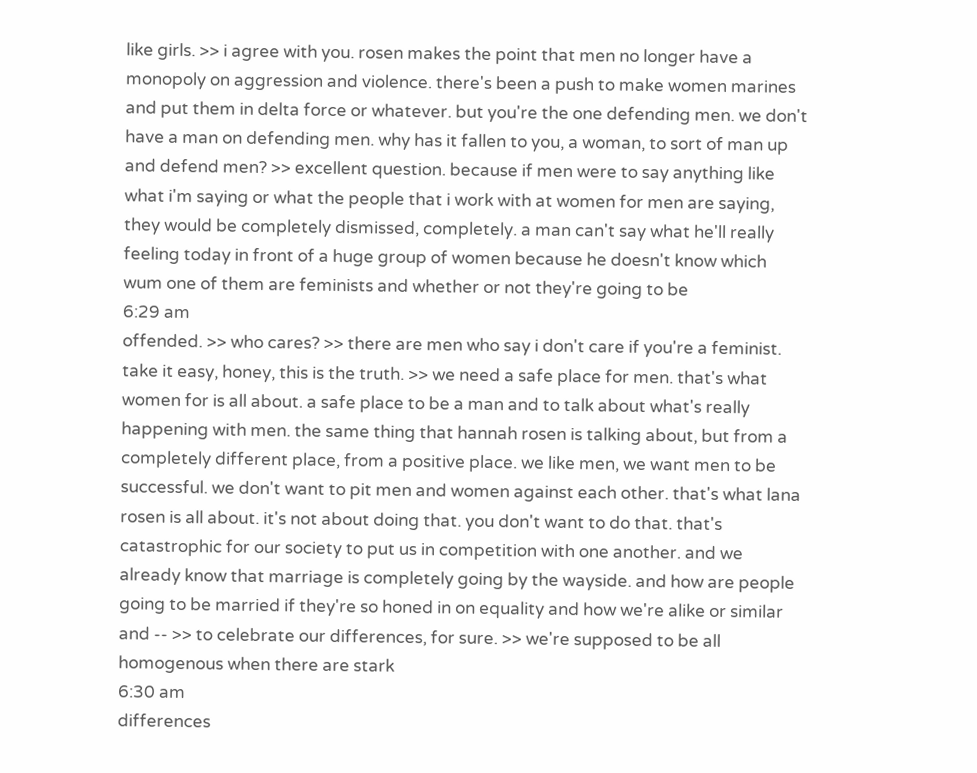like girls. >> i agree with you. rosen makes the point that men no longer have a monopoly on aggression and violence. there's been a push to make women marines and put them in delta force or whatever. but you're the one defending men. we don't have a man on defending men. why has it fallen to you, a woman, to sort of man up and defend men? >> excellent question. because if men were to say anything like what i'm saying or what the people that i work with at women for men are saying, they would be completely dismissed, completely. a man can't say what he'll really feeling today in front of a huge group of women because he doesn't know which wum one of them are feminists and whether or not they're going to be
6:29 am
offended. >> who cares? >> there are men who say i don't care if you're a feminist. take it easy, honey, this is the truth. >> we need a safe place for men. that's what women for is all about. a safe place to be a man and to talk about what's really happening with men. the same thing that hannah rosen is talking about, but from a completely different place, from a positive place. we like men, we want men to be successful. we don't want to pit men and women against each other. that's what lana rosen is all about. it's not about doing that. you don't want to do that. that's catastrophic for our society to put us in competition with one another. and we already know that marriage is completely going by the wayside. and how are people going to be married if they're so honed in on equality and how we're alike or similar and -- >> to celebrate our differences, for sure. >> we're supposed to be all homogenous when there are stark
6:30 am
differences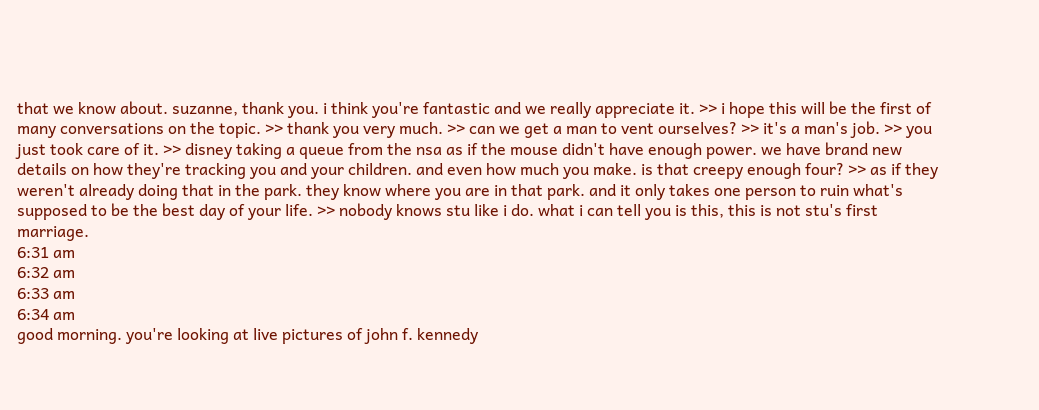that we know about. suzanne, thank you. i think you're fantastic and we really appreciate it. >> i hope this will be the first of many conversations on the topic. >> thank you very much. >> can we get a man to vent ourselves? >> it's a man's job. >> you just took care of it. >> disney taking a queue from the nsa as if the mouse didn't have enough power. we have brand new details on how they're tracking you and your children. and even how much you make. is that creepy enough four? >> as if they weren't already doing that in the park. they know where you are in that park. and it only takes one person to ruin what's supposed to be the best day of your life. >> nobody knows stu like i do. what i can tell you is this, this is not stu's first marriage.
6:31 am
6:32 am
6:33 am
6:34 am
good morning. you're looking at live pictures of john f. kennedy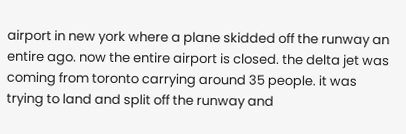airport in new york where a plane skidded off the runway an entire ago. now the entire airport is closed. the delta jet was coming from toronto carrying around 35 people. it was trying to land and split off the runway and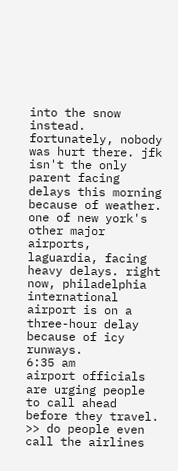into the snow instead. fortunately, nobody was hurt there. jfk isn't the only parent facing delays this morning because of weather. one of new york's other major airports, laguardia, facing heavy delays. right now, philadelphia international airport is on a three-hour delay because of icy runways.
6:35 am
airport officials are urging people to call ahead before they travel. >> do people even call the airlines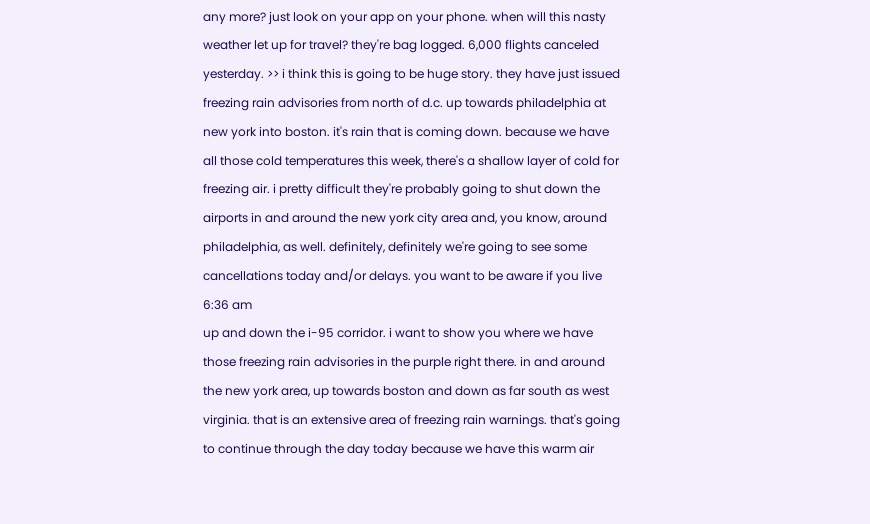any more? just look on your app on your phone. when will this nasty weather let up for travel? they're bag logged. 6,000 flights canceled yesterday. >> i think this is going to be huge story. they have just issued freezing rain advisories from north of d.c. up towards philadelphia at new york into boston. it's rain that is coming down. because we have all those cold temperatures this week, there's a shallow layer of cold for freezing air. i pretty difficult they're probably going to shut down the airports in and around the new york city area and, you know, around philadelphia, as well. definitely, definitely we're going to see some cancellations today and/or delays. you want to be aware if you live
6:36 am
up and down the i-95 corridor. i want to show you where we have those freezing rain advisories in the purple right there. in and around the new york area, up towards boston and down as far south as west virginia. that is an extensive area of freezing rain warnings. that's going to continue through the day today because we have this warm air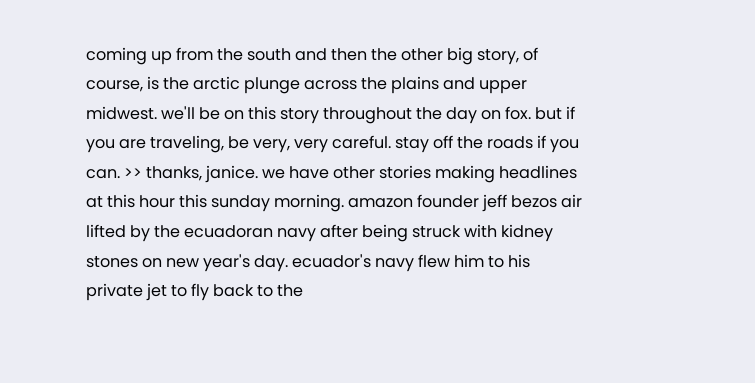coming up from the south and then the other big story, of course, is the arctic plunge across the plains and upper midwest. we'll be on this story throughout the day on fox. but if you are traveling, be very, very careful. stay off the roads if you can. >> thanks, janice. we have other stories making headlines at this hour this sunday morning. amazon founder jeff bezos air lifted by the ecuadoran navy after being struck with kidney stones on new year's day. ecuador's navy flew him to his private jet to fly back to the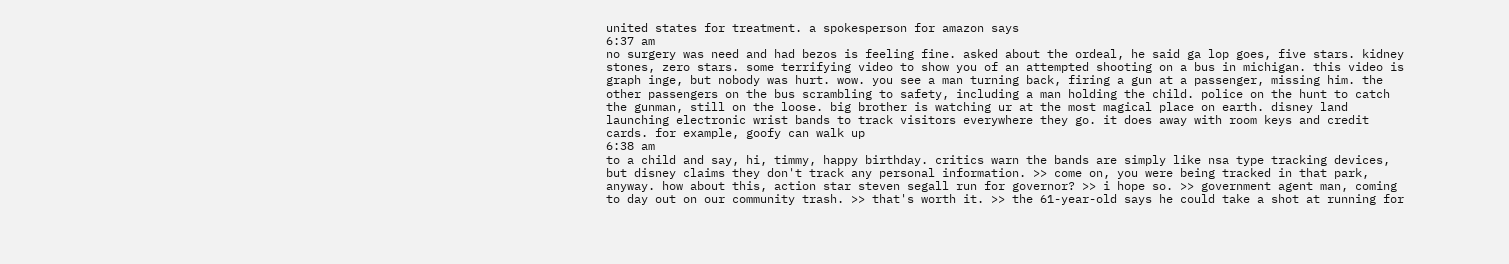united states for treatment. a spokesperson for amazon says
6:37 am
no surgery was need and had bezos is feeling fine. asked about the ordeal, he said ga lop goes, five stars. kidney stones, zero stars. some terrifying video to show you of an attempted shooting on a bus in michigan. this video is graph inge, but nobody was hurt. wow. you see a man turning back, firing a gun at a passenger, missing him. the other passengers on the bus scrambling to safety, including a man holding the child. police on the hunt to catch the gunman, still on the loose. big brother is watching ur at the most magical place on earth. disney land launching electronic wrist bands to track visitors everywhere they go. it does away with room keys and credit cards. for example, goofy can walk up
6:38 am
to a child and say, hi, timmy, happy birthday. critics warn the bands are simply like nsa type tracking devices, but disney claims they don't track any personal information. >> come on, you were being tracked in that park, anyway. how about this, action star steven segall run for governor? >> i hope so. >> government agent man, coming to day out on our community trash. >> that's worth it. >> the 61-year-old says he could take a shot at running for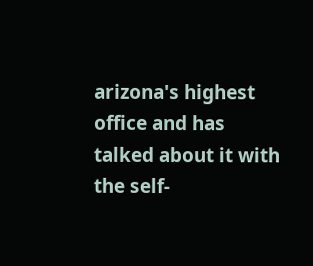arizona's highest office and has talked about it with the self-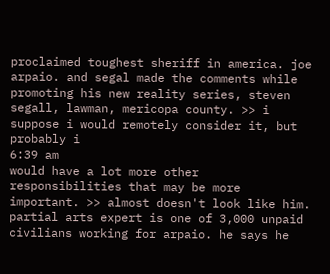proclaimed toughest sheriff in america. joe arpaio. and segal made the comments while promoting his new reality series, steven segall, lawman, mericopa county. >> i suppose i would remotely consider it, but probably i
6:39 am
would have a lot more other responsibilities that may be more important. >> almost doesn't look like him. partial arts expert is one of 3,000 unpaid civilians working for arpaio. he says he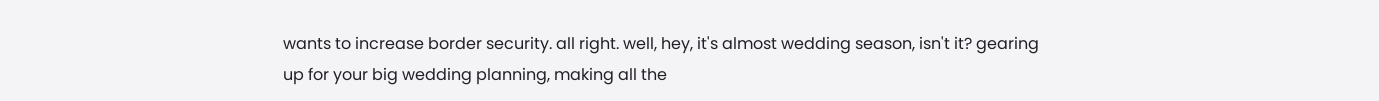wants to increase border security. all right. well, hey, it's almost wedding season, isn't it? gearing up for your big wedding planning, making all the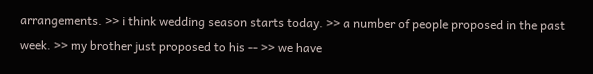arrangements. >> i think wedding season starts today. >> a number of people proposed in the past week. >> my brother just proposed to his -- >> we have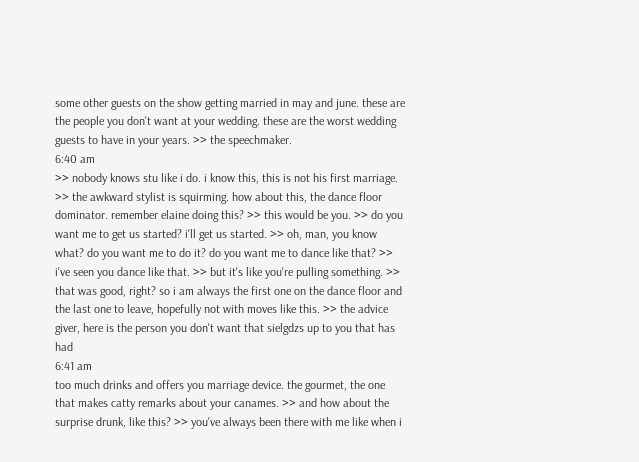some other guests on the show getting married in may and june. these are the people you don't want at your wedding. these are the worst wedding guests to have in your years. >> the speechmaker.
6:40 am
>> nobody knows stu like i do. i know this, this is not his first marriage. >> the awkward stylist is squirming. how about this, the dance floor dominator. remember elaine doing this? >> this would be you. >> do you want me to get us started? i'll get us started. >> oh, man, you know what? do you want me to do it? do you want me to dance like that? >> i've seen you dance like that. >> but it's like you're pulling something. >> that was good, right? so i am always the first one on the dance floor and the last one to leave, hopefully not with moves like this. >> the advice giver, here is the person you don't want that sielgdzs up to you that has had
6:41 am
too much drinks and offers you marriage device. the gourmet, the one that makes catty remarks about your canames. >> and how about the surprise drunk, like this? >> you've always been there with me like when i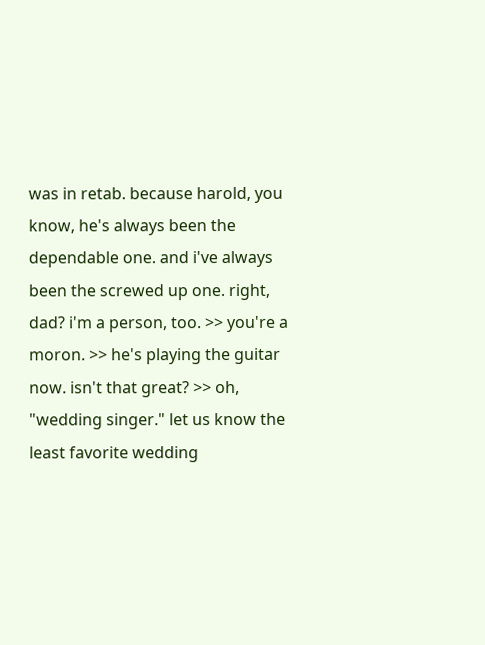was in retab. because harold, you know, he's always been the dependable one. and i've always been the screwed up one. right, dad? i'm a person, too. >> you're a moron. >> he's playing the guitar now. isn't that great? >> oh, "wedding singer." let us know the least favorite wedding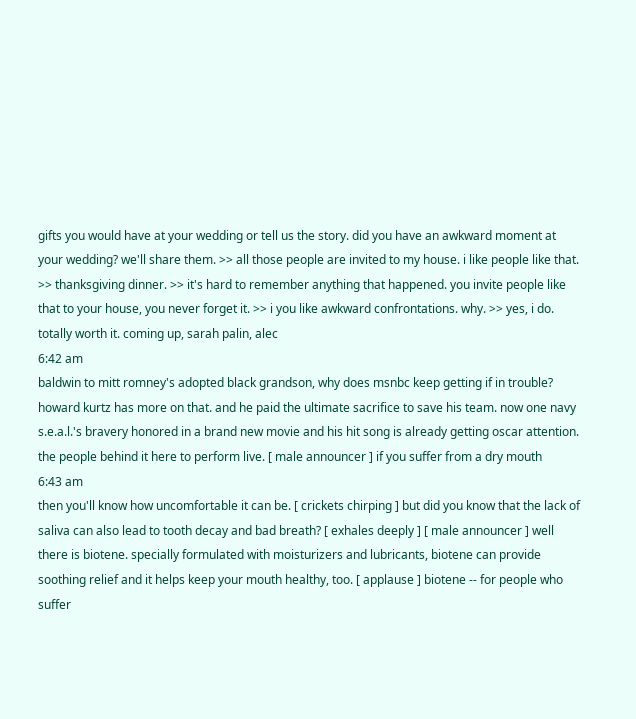gifts you would have at your wedding or tell us the story. did you have an awkward moment at your wedding? we'll share them. >> all those people are invited to my house. i like people like that. >> thanksgiving dinner. >> it's hard to remember anything that happened. you invite people like that to your house, you never forget it. >> i you like awkward confrontations. why. >> yes, i do. totally worth it. coming up, sarah palin, alec
6:42 am
baldwin to mitt romney's adopted black grandson, why does msnbc keep getting if in trouble? howard kurtz has more on that. and he paid the ultimate sacrifice to save his team. now one navy s.e.a.l.'s bravery honored in a brand new movie and his hit song is already getting oscar attention. the people behind it here to perform live. [ male announcer ] if you suffer from a dry mouth
6:43 am
then you'll know how uncomfortable it can be. [ crickets chirping ] but did you know that the lack of saliva can also lead to tooth decay and bad breath? [ exhales deeply ] [ male announcer ] well there is biotene. specially formulated with moisturizers and lubricants, biotene can provide soothing relief and it helps keep your mouth healthy, too. [ applause ] biotene -- for people who suffer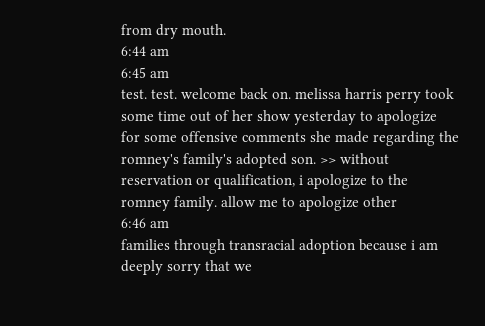from dry mouth.
6:44 am
6:45 am
test. test. welcome back on. melissa harris perry took some time out of her show yesterday to apologize for some offensive comments she made regarding the romney's family's adopted son. >> without reservation or qualification, i apologize to the romney family. allow me to apologize other
6:46 am
families through transracial adoption because i am deeply sorry that we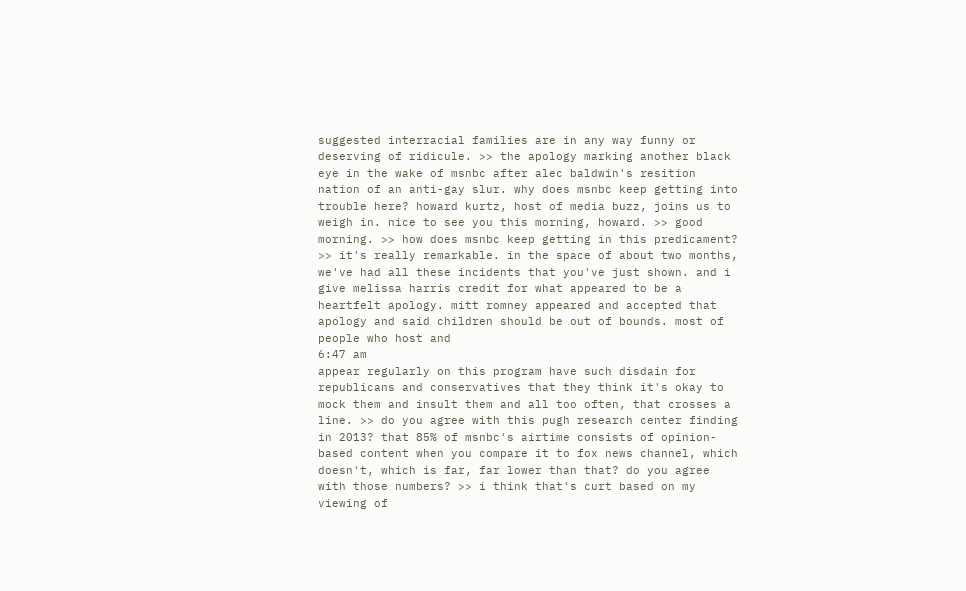suggested interracial families are in any way funny or deserving of ridicule. >> the apology marking another black eye in the wake of msnbc after alec baldwin's resition nation of an anti-gay slur. why does msnbc keep getting into trouble here? howard kurtz, host of media buzz, joins us to weigh in. nice to see you this morning, howard. >> good morning. >> how does msnbc keep getting in this predicament? >> it's really remarkable. in the space of about two months, we've had all these incidents that you've just shown. and i give melissa harris credit for what appeared to be a heartfelt apology. mitt romney appeared and accepted that apology and said children should be out of bounds. most of people who host and
6:47 am
appear regularly on this program have such disdain for republicans and conservatives that they think it's okay to mock them and insult them and all too often, that crosses a line. >> do you agree with this pugh research center finding in 2013? that 85% of msnbc's airtime consists of opinion-based content when you compare it to fox news channel, which doesn't, which is far, far lower than that? do you agree with those numbers? >> i think that's curt based on my viewing of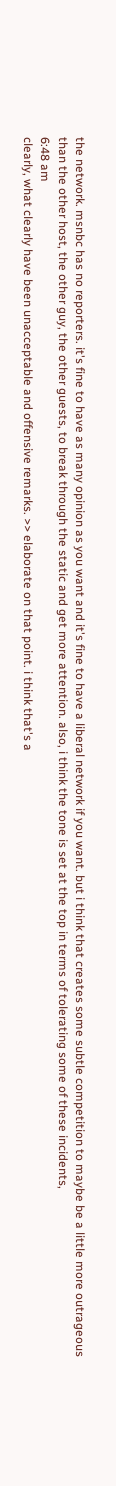the network. msnbc has no reporters. it's fine to have as many opinion as you want and it's fine to have a liberal network if you want. but i think that creates some subtle competition to maybe be a little more outrageous than the other host, the other guy, the other guests, to break through the static and get more attention. also, i think the tone is set at the top in terms of tolerating some of these incidents,
6:48 am
clearly, what clearly have been unacceptable and offensive remarks. >> elaborate on that point. i think that's a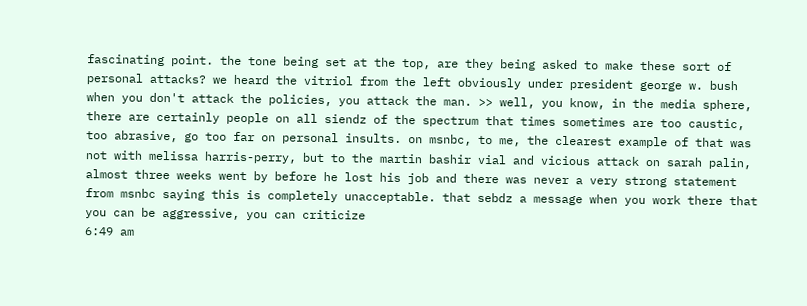fascinating point. the tone being set at the top, are they being asked to make these sort of personal attacks? we heard the vitriol from the left obviously under president george w. bush when you don't attack the policies, you attack the man. >> well, you know, in the media sphere, there are certainly people on all siendz of the spectrum that times sometimes are too caustic, too abrasive, go too far on personal insults. on msnbc, to me, the clearest example of that was not with melissa harris-perry, but to the martin bashir vial and vicious attack on sarah palin, almost three weeks went by before he lost his job and there was never a very strong statement from msnbc saying this is completely unacceptable. that sebdz a message when you work there that you can be aggressive, you can criticize
6:49 am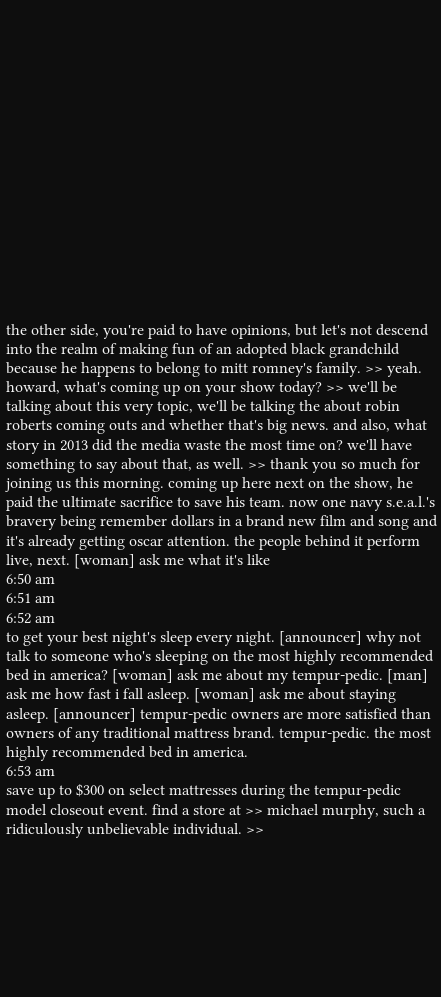the other side, you're paid to have opinions, but let's not descend into the realm of making fun of an adopted black grandchild because he happens to belong to mitt romney's family. >> yeah. howard, what's coming up on your show today? >> we'll be talking about this very topic, we'll be talking the about robin roberts coming outs and whether that's big news. and also, what story in 2013 did the media waste the most time on? we'll have something to say about that, as well. >> thank you so much for joining us this morning. coming up here next on the show, he paid the ultimate sacrifice to save his team. now one navy s.e.a.l.'s bravery being remember dollars in a brand new film and song and it's already getting oscar attention. the people behind it perform live, next. [woman] ask me what it's like
6:50 am
6:51 am
6:52 am
to get your best night's sleep every night. [announcer] why not talk to someone who's sleeping on the most highly recommended bed in america? [woman] ask me about my tempur-pedic. [man] ask me how fast i fall asleep. [woman] ask me about staying asleep. [announcer] tempur-pedic owners are more satisfied than owners of any traditional mattress brand. tempur-pedic. the most highly recommended bed in america.
6:53 am
save up to $300 on select mattresses during the tempur-pedic model closeout event. find a store at >> michael murphy, such a ridiculously unbelievable individual. >>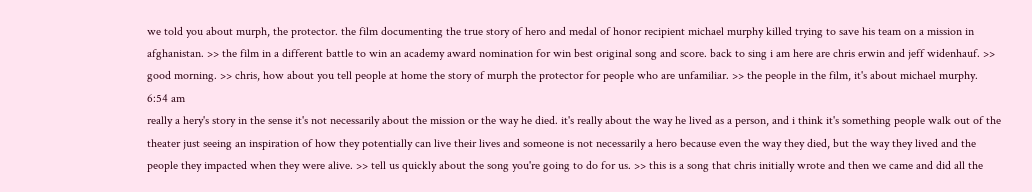we told you about murph, the protector. the film documenting the true story of hero and medal of honor recipient michael murphy killed trying to save his team on a mission in afghanistan. >> the film in a different battle to win an academy award nomination for win best original song and score. back to sing i am here are chris erwin and jeff widenhauf. >> good morning. >> chris, how about you tell people at home the story of murph the protector for people who are unfamiliar. >> the people in the film, it's about michael murphy.
6:54 am
really a hery's story in the sense it's not necessarily about the mission or the way he died. it's really about the way he lived as a person, and i think it's something people walk out of the theater just seeing an inspiration of how they potentially can live their lives and someone is not necessarily a hero because even the way they died, but the way they lived and the people they impacted when they were alive. >> tell us quickly about the song you're going to do for us. >> this is a song that chris initially wrote and then we came and did all the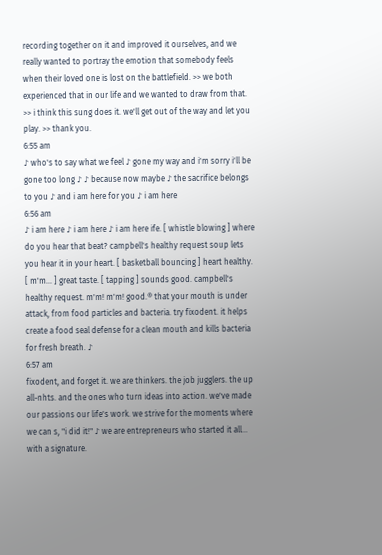recording together on it and improved it ourselves, and we really wanted to portray the emotion that somebody feels when their loved one is lost on the battlefield. >> we both experienced that in our life and we wanted to draw from that. >> i think this sung does it. we'll get out of the way and let you play. >> thank you.
6:55 am
♪ who's to say what we feel ♪ gone my way and i'm sorry i'll be gone too long ♪ ♪ because now maybe ♪ the sacrifice belongs to you ♪ and i am here for you ♪ i am here
6:56 am
♪ i am here ♪ i am here ♪ i am here ife. [ whistle blowing ] where do you hear that beat? campbell's healthy request soup lets you hear it in your heart. [ basketball bouncing ] heart healthy. [ m'm... ] great taste. [ tapping ] sounds good. campbell's healthy request. m'm! m'm! good.® that your mouth is under attack, from food particles and bacteria. try fixodent. it helps create a food seal defense for a clean mouth and kills bacteria for fresh breath. ♪
6:57 am
fixodent, and forget it. we are thinkers. the job jugglers. the up all-nhts. and the ones who turn ideas into action. we've made our passions our life's work. we strive for the moments where we can s, "i did it!" ♪ we are entrepreneurs who started it all... with a signature.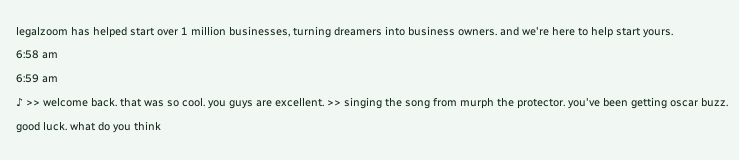legalzoom has helped start over 1 million businesses, turning dreamers into business owners. and we're here to help start yours.
6:58 am
6:59 am
♪ >> welcome back. that was so cool. you guys are excellent. >> singing the song from murph the protector. you've been getting oscar buzz. good luck. what do you think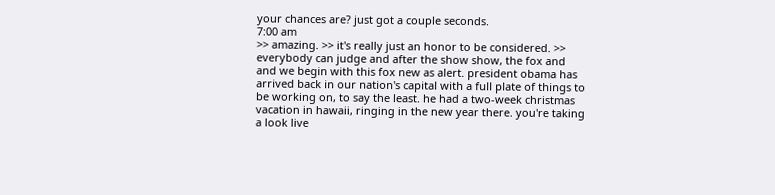your chances are? just got a couple seconds.
7:00 am
>> amazing. >> it's really just an honor to be considered. >> everybody can judge and after the show show, the fox and and we begin with this fox new as alert. president obama has arrived back in our nation's capital with a full plate of things to be working on, to say the least. he had a two-week christmas vacation in hawaii, ringing in the new year there. you're taking a look live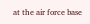at the air force base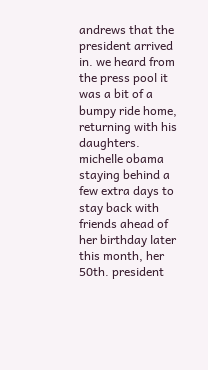andrews that the president arrived in. we heard from the press pool it was a bit of a bumpy ride home, returning with his daughters. michelle obama staying behind a few extra days to stay back with friends ahead of her birthday later this month, her 50th. president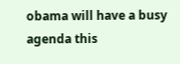obama will have a busy agenda this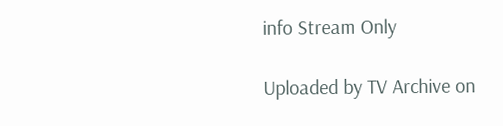info Stream Only

Uploaded by TV Archive on